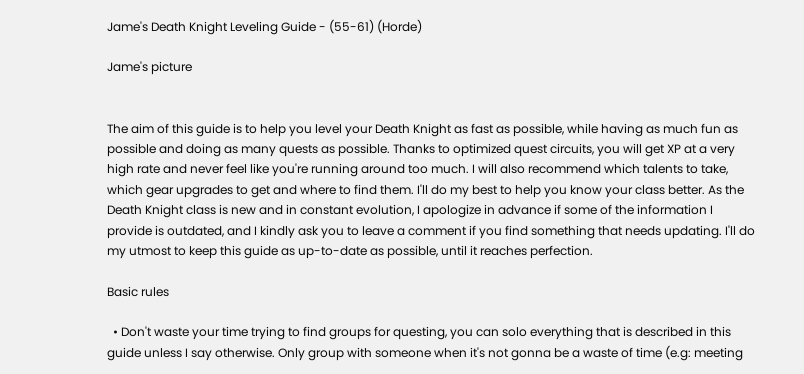Jame's Death Knight Leveling Guide - (55-61) (Horde)

Jame's picture


The aim of this guide is to help you level your Death Knight as fast as possible, while having as much fun as possible and doing as many quests as possible. Thanks to optimized quest circuits, you will get XP at a very high rate and never feel like you're running around too much. I will also recommend which talents to take, which gear upgrades to get and where to find them. I'll do my best to help you know your class better. As the Death Knight class is new and in constant evolution, I apologize in advance if some of the information I provide is outdated, and I kindly ask you to leave a comment if you find something that needs updating. I'll do my utmost to keep this guide as up-to-date as possible, until it reaches perfection.

Basic rules

  • Don't waste your time trying to find groups for questing, you can solo everything that is described in this guide unless I say otherwise. Only group with someone when it's not gonna be a waste of time (e.g: meeting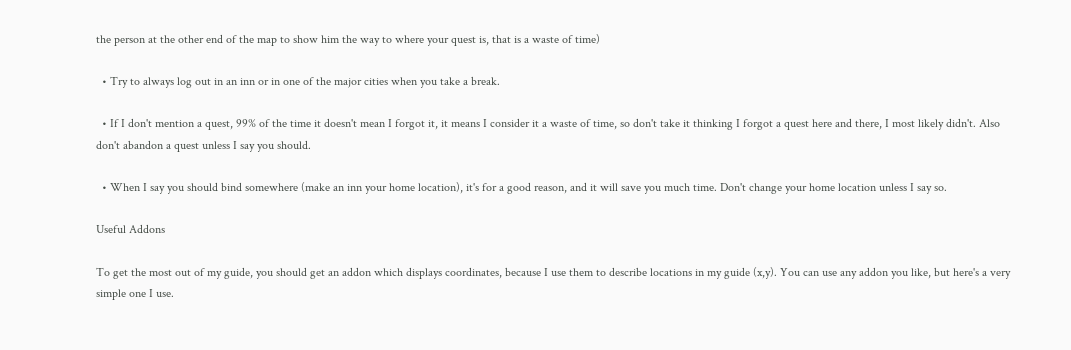the person at the other end of the map to show him the way to where your quest is, that is a waste of time)

  • Try to always log out in an inn or in one of the major cities when you take a break.

  • If I don't mention a quest, 99% of the time it doesn't mean I forgot it, it means I consider it a waste of time, so don't take it thinking I forgot a quest here and there, I most likely didn't. Also don't abandon a quest unless I say you should.

  • When I say you should bind somewhere (make an inn your home location), it's for a good reason, and it will save you much time. Don't change your home location unless I say so.

Useful Addons

To get the most out of my guide, you should get an addon which displays coordinates, because I use them to describe locations in my guide (x,y). You can use any addon you like, but here's a very simple one I use.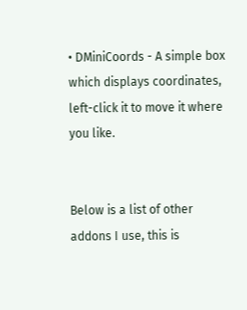• DMiniCoords - A simple box which displays coordinates, left-click it to move it where you like.


Below is a list of other addons I use, this is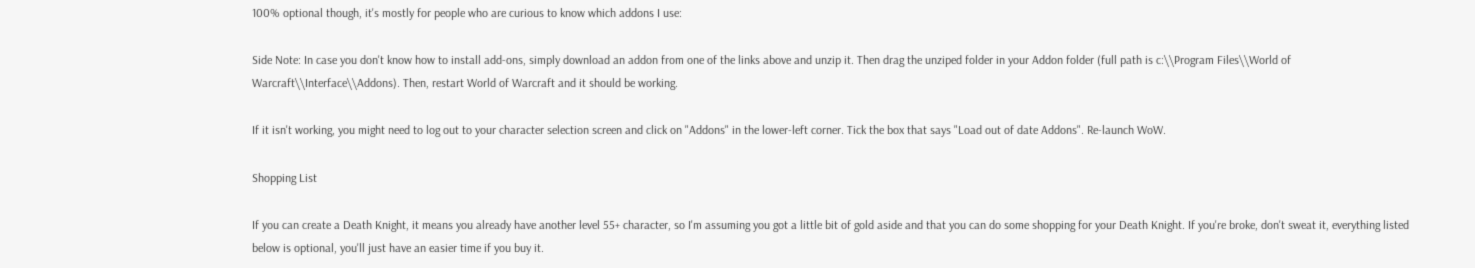100% optional though, it's mostly for people who are curious to know which addons I use:

Side Note: In case you don't know how to install add-ons, simply download an addon from one of the links above and unzip it. Then drag the unziped folder in your Addon folder (full path is c:\\Program Files\\World of Warcraft\\Interface\\Addons). Then, restart World of Warcraft and it should be working.

If it isn't working, you might need to log out to your character selection screen and click on "Addons" in the lower-left corner. Tick the box that says "Load out of date Addons". Re-launch WoW.

Shopping List

If you can create a Death Knight, it means you already have another level 55+ character, so I'm assuming you got a little bit of gold aside and that you can do some shopping for your Death Knight. If you're broke, don't sweat it, everything listed below is optional, you'll just have an easier time if you buy it.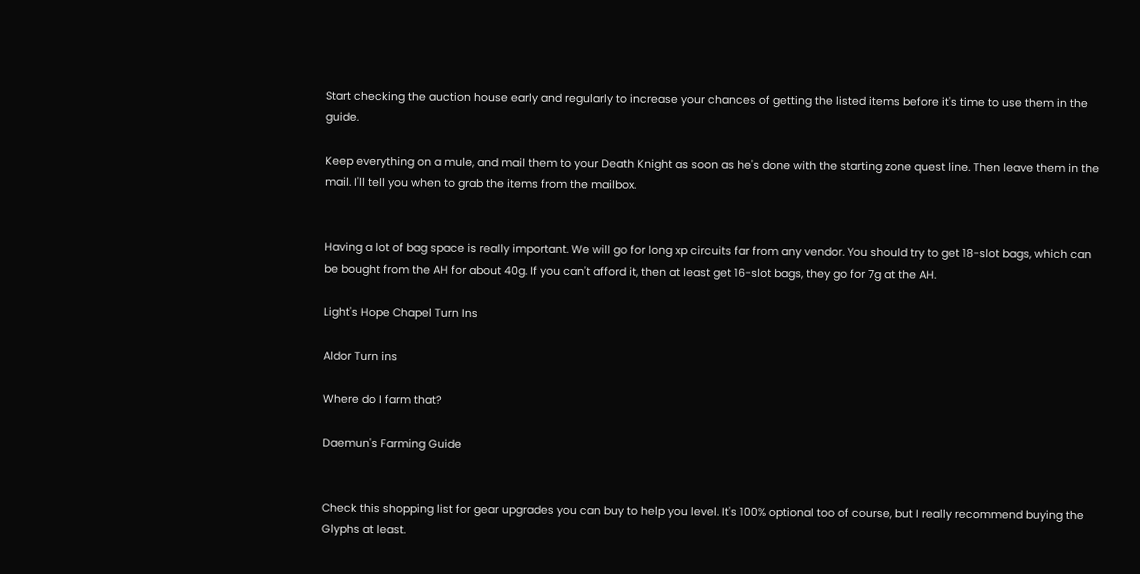Start checking the auction house early and regularly to increase your chances of getting the listed items before it's time to use them in the guide.

Keep everything on a mule, and mail them to your Death Knight as soon as he's done with the starting zone quest line. Then leave them in the mail. I'll tell you when to grab the items from the mailbox.


Having a lot of bag space is really important. We will go for long xp circuits far from any vendor. You should try to get 18-slot bags, which can be bought from the AH for about 40g. If you can't afford it, then at least get 16-slot bags, they go for 7g at the AH.

Light's Hope Chapel Turn Ins

Aldor Turn ins

Where do I farm that?

Daemun's Farming Guide


Check this shopping list for gear upgrades you can buy to help you level. It's 100% optional too of course, but I really recommend buying the Glyphs at least.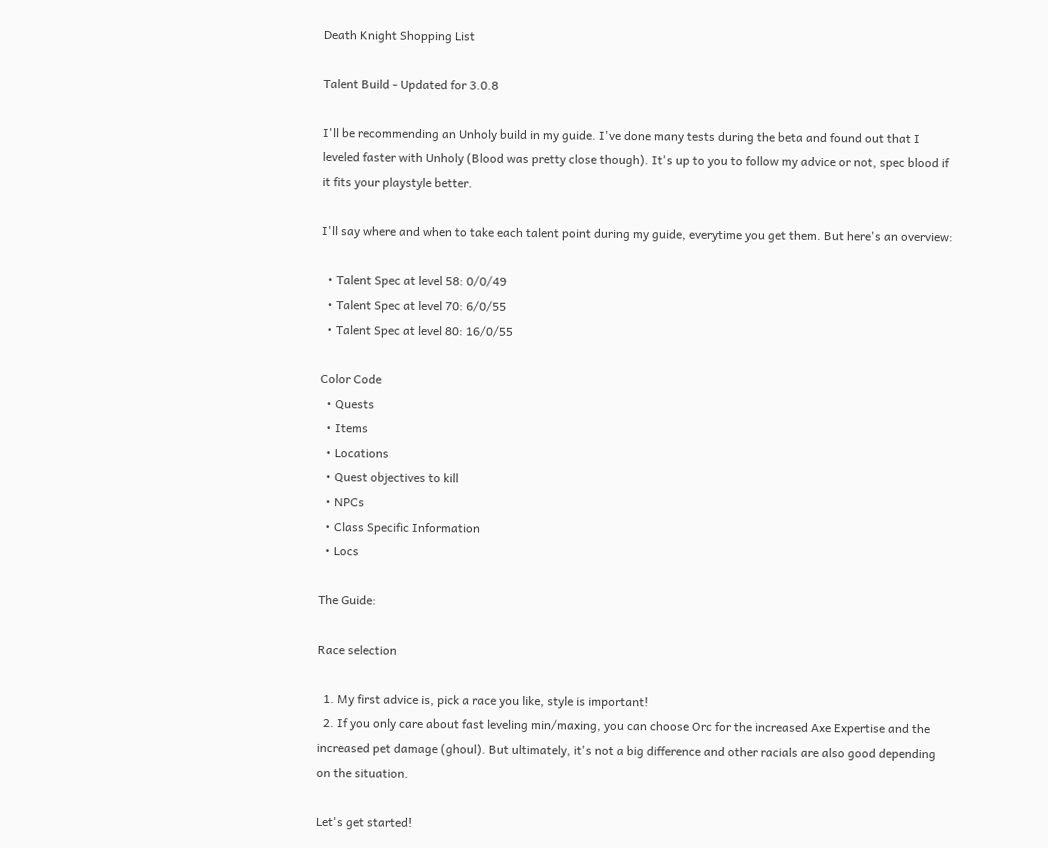Death Knight Shopping List

Talent Build - Updated for 3.0.8

I'll be recommending an Unholy build in my guide. I've done many tests during the beta and found out that I leveled faster with Unholy (Blood was pretty close though). It's up to you to follow my advice or not, spec blood if it fits your playstyle better.

I'll say where and when to take each talent point during my guide, everytime you get them. But here's an overview:

  • Talent Spec at level 58: 0/0/49
  • Talent Spec at level 70: 6/0/55
  • Talent Spec at level 80: 16/0/55

Color Code
  • Quests
  • Items
  • Locations
  • Quest objectives to kill
  • NPCs
  • Class Specific Information
  • Locs

The Guide:

Race selection

  1. My first advice is, pick a race you like, style is important!
  2. If you only care about fast leveling min/maxing, you can choose Orc for the increased Axe Expertise and the increased pet damage (ghoul). But ultimately, it's not a big difference and other racials are also good depending on the situation.

Let's get started!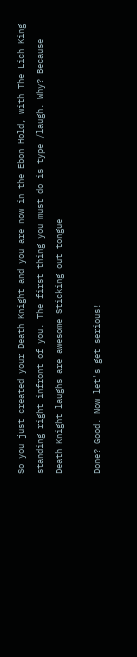So you just created your Death Knight and you are now in the Ebon Hold, with The Lich King standing right infront of you. The first thing you must do is type /laugh. Why? Because Death Knight laughs are awesome Sticking out tongue

Done? Good. Now let's get serious!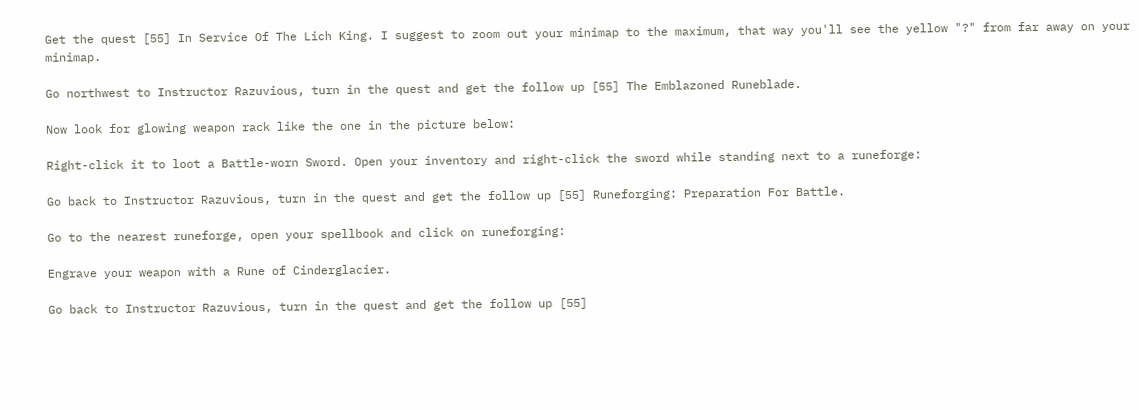Get the quest [55] In Service Of The Lich King. I suggest to zoom out your minimap to the maximum, that way you'll see the yellow "?" from far away on your minimap.

Go northwest to Instructor Razuvious, turn in the quest and get the follow up [55] The Emblazoned Runeblade.

Now look for glowing weapon rack like the one in the picture below:

Right-click it to loot a Battle-worn Sword. Open your inventory and right-click the sword while standing next to a runeforge:

Go back to Instructor Razuvious, turn in the quest and get the follow up [55] Runeforging: Preparation For Battle.

Go to the nearest runeforge, open your spellbook and click on runeforging:

Engrave your weapon with a Rune of Cinderglacier.

Go back to Instructor Razuvious, turn in the quest and get the follow up [55]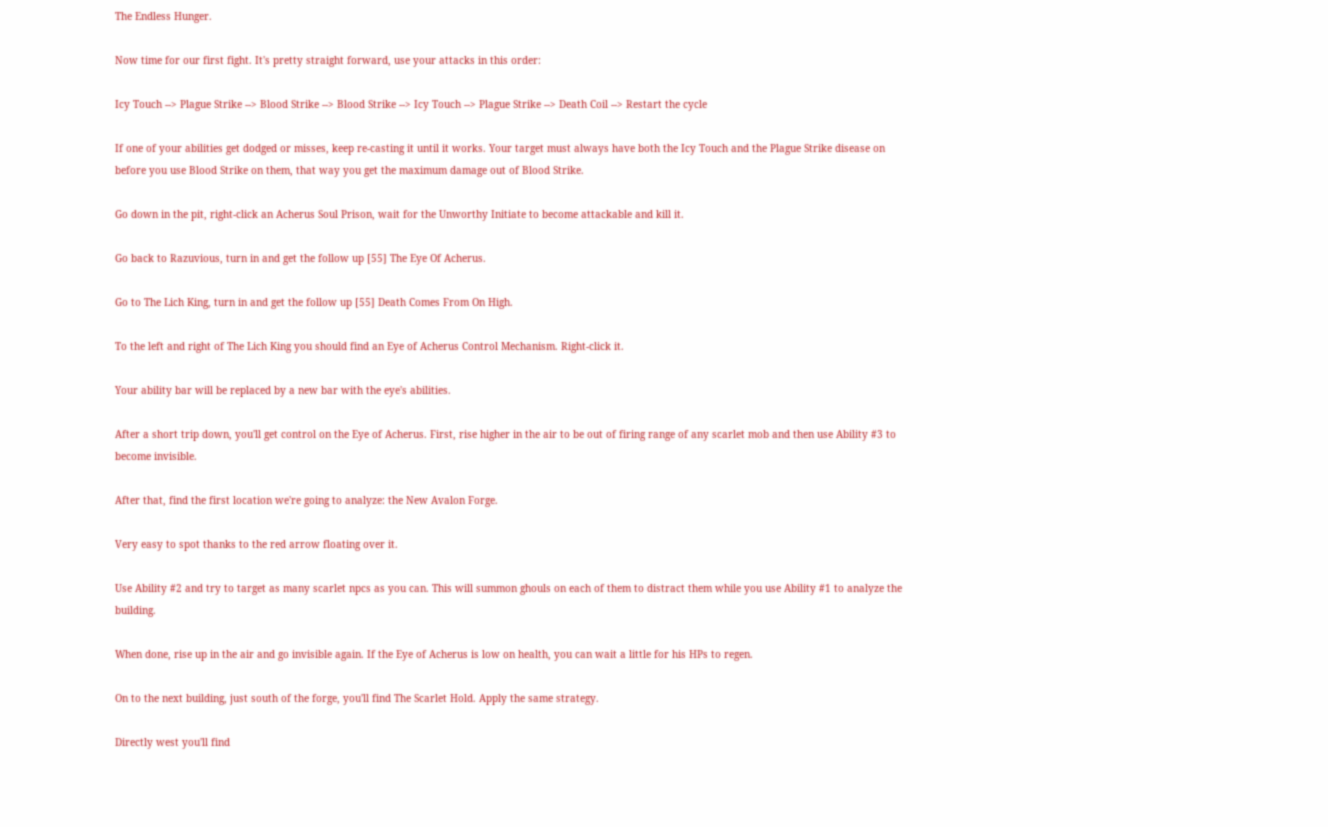The Endless Hunger.

Now time for our first fight. It's pretty straight forward, use your attacks in this order:

Icy Touch --> Plague Strike --> Blood Strike --> Blood Strike --> Icy Touch --> Plague Strike --> Death Coil --> Restart the cycle

If one of your abilities get dodged or misses, keep re-casting it until it works. Your target must always have both the Icy Touch and the Plague Strike disease on before you use Blood Strike on them, that way you get the maximum damage out of Blood Strike.

Go down in the pit, right-click an Acherus Soul Prison, wait for the Unworthy Initiate to become attackable and kill it.

Go back to Razuvious, turn in and get the follow up [55] The Eye Of Acherus.

Go to The Lich King, turn in and get the follow up [55] Death Comes From On High.

To the left and right of The Lich King you should find an Eye of Acherus Control Mechanism. Right-click it.

Your ability bar will be replaced by a new bar with the eye's abilities.

After a short trip down, you'll get control on the Eye of Acherus. First, rise higher in the air to be out of firing range of any scarlet mob and then use Ability #3 to become invisible.

After that, find the first location we're going to analyze: the New Avalon Forge.

Very easy to spot thanks to the red arrow floating over it.

Use Ability #2 and try to target as many scarlet npcs as you can. This will summon ghouls on each of them to distract them while you use Ability #1 to analyze the building.

When done, rise up in the air and go invisible again. If the Eye of Acherus is low on health, you can wait a little for his HPs to regen.

On to the next building, just south of the forge, you'll find The Scarlet Hold. Apply the same strategy.

Directly west you'll find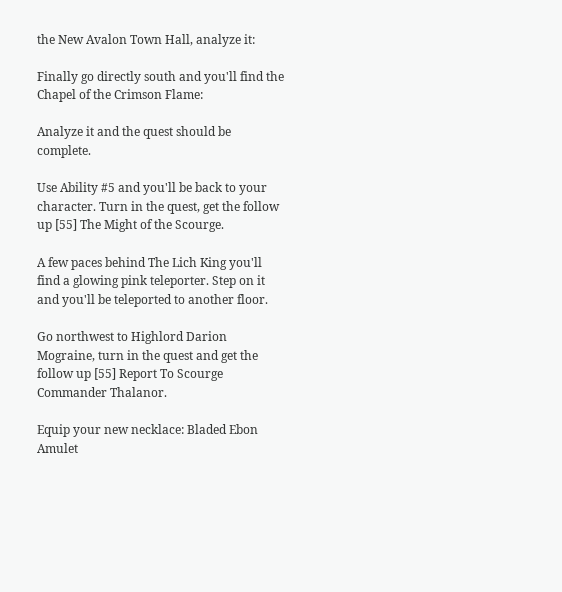the New Avalon Town Hall, analyze it:

Finally go directly south and you'll find the Chapel of the Crimson Flame:

Analyze it and the quest should be complete.

Use Ability #5 and you'll be back to your character. Turn in the quest, get the follow up [55] The Might of the Scourge.

A few paces behind The Lich King you'll find a glowing pink teleporter. Step on it and you'll be teleported to another floor.

Go northwest to Highlord Darion Mograine, turn in the quest and get the follow up [55] Report To Scourge Commander Thalanor.

Equip your new necklace: Bladed Ebon Amulet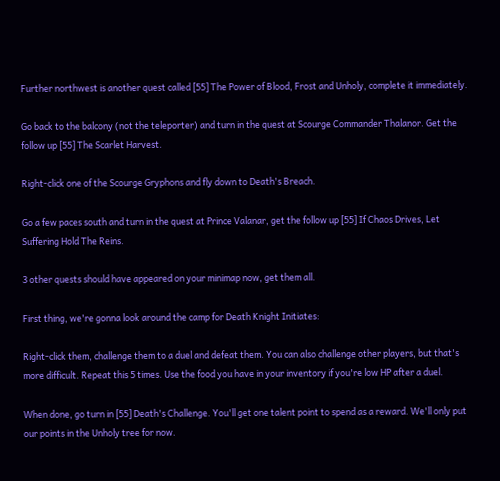Further northwest is another quest called [55] The Power of Blood, Frost and Unholy, complete it immediately.

Go back to the balcony (not the teleporter) and turn in the quest at Scourge Commander Thalanor. Get the follow up [55] The Scarlet Harvest.

Right-click one of the Scourge Gryphons and fly down to Death's Breach.

Go a few paces south and turn in the quest at Prince Valanar, get the follow up [55] If Chaos Drives, Let Suffering Hold The Reins.

3 other quests should have appeared on your minimap now, get them all.

First thing, we're gonna look around the camp for Death Knight Initiates:

Right-click them, challenge them to a duel and defeat them. You can also challenge other players, but that's more difficult. Repeat this 5 times. Use the food you have in your inventory if you're low HP after a duel.

When done, go turn in [55] Death's Challenge. You'll get one talent point to spend as a reward. We'll only put our points in the Unholy tree for now.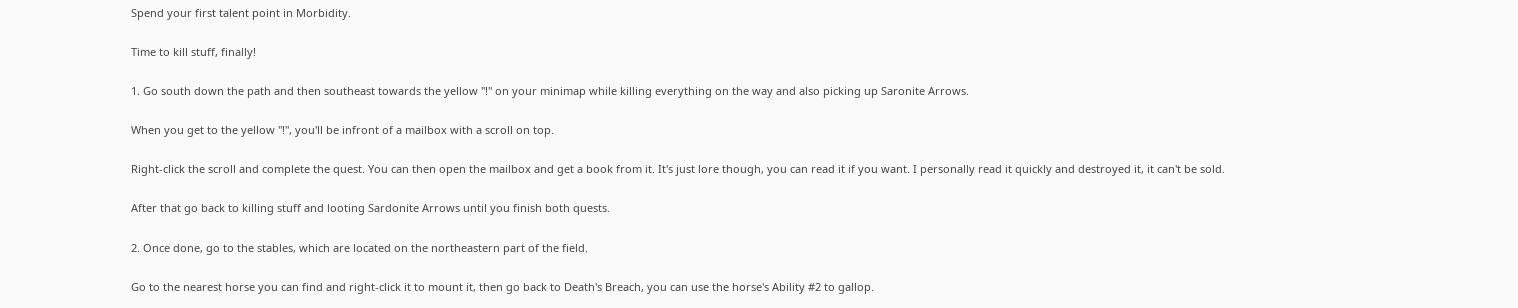Spend your first talent point in Morbidity.

Time to kill stuff, finally!

1. Go south down the path and then southeast towards the yellow "!" on your minimap while killing everything on the way and also picking up Saronite Arrows.

When you get to the yellow "!", you'll be infront of a mailbox with a scroll on top.

Right-click the scroll and complete the quest. You can then open the mailbox and get a book from it. It's just lore though, you can read it if you want. I personally read it quickly and destroyed it, it can't be sold.

After that go back to killing stuff and looting Sardonite Arrows until you finish both quests.

2. Once done, go to the stables, which are located on the northeastern part of the field.

Go to the nearest horse you can find and right-click it to mount it, then go back to Death's Breach, you can use the horse's Ability #2 to gallop.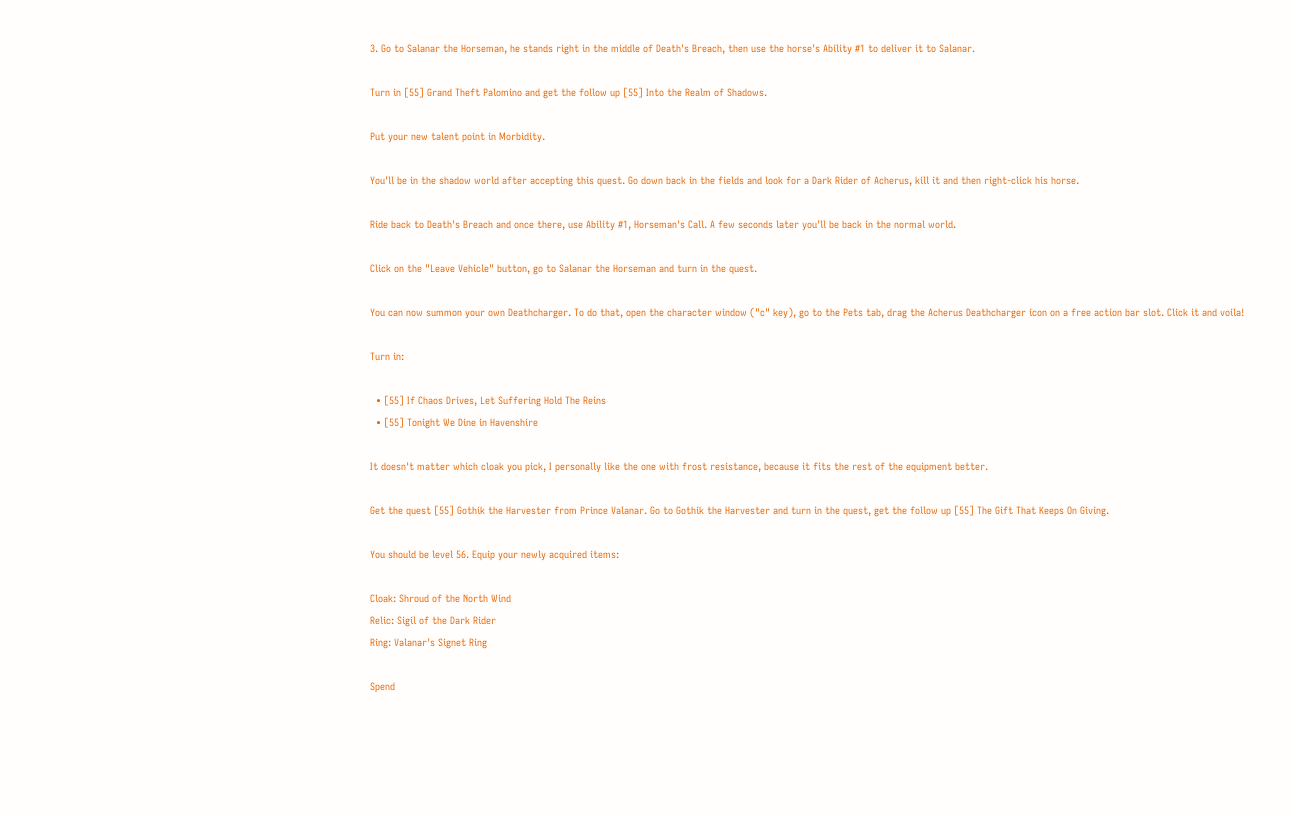3. Go to Salanar the Horseman, he stands right in the middle of Death's Breach, then use the horse's Ability #1 to deliver it to Salanar.

Turn in [55] Grand Theft Palomino and get the follow up [55] Into the Realm of Shadows.

Put your new talent point in Morbidity.

You'll be in the shadow world after accepting this quest. Go down back in the fields and look for a Dark Rider of Acherus, kill it and then right-click his horse.

Ride back to Death's Breach and once there, use Ability #1, Horseman's Call. A few seconds later you'll be back in the normal world.

Click on the "Leave Vehicle" button, go to Salanar the Horseman and turn in the quest.

You can now summon your own Deathcharger. To do that, open the character window ("c" key), go to the Pets tab, drag the Acherus Deathcharger icon on a free action bar slot. Click it and voila!

Turn in:

  • [55] If Chaos Drives, Let Suffering Hold The Reins
  • [55] Tonight We Dine in Havenshire

It doesn't matter which cloak you pick, I personally like the one with frost resistance, because it fits the rest of the equipment better.

Get the quest [55] Gothik the Harvester from Prince Valanar. Go to Gothik the Harvester and turn in the quest, get the follow up [55] The Gift That Keeps On Giving.

You should be level 56. Equip your newly acquired items:

Cloak: Shroud of the North Wind
Relic: Sigil of the Dark Rider
Ring: Valanar's Signet Ring

Spend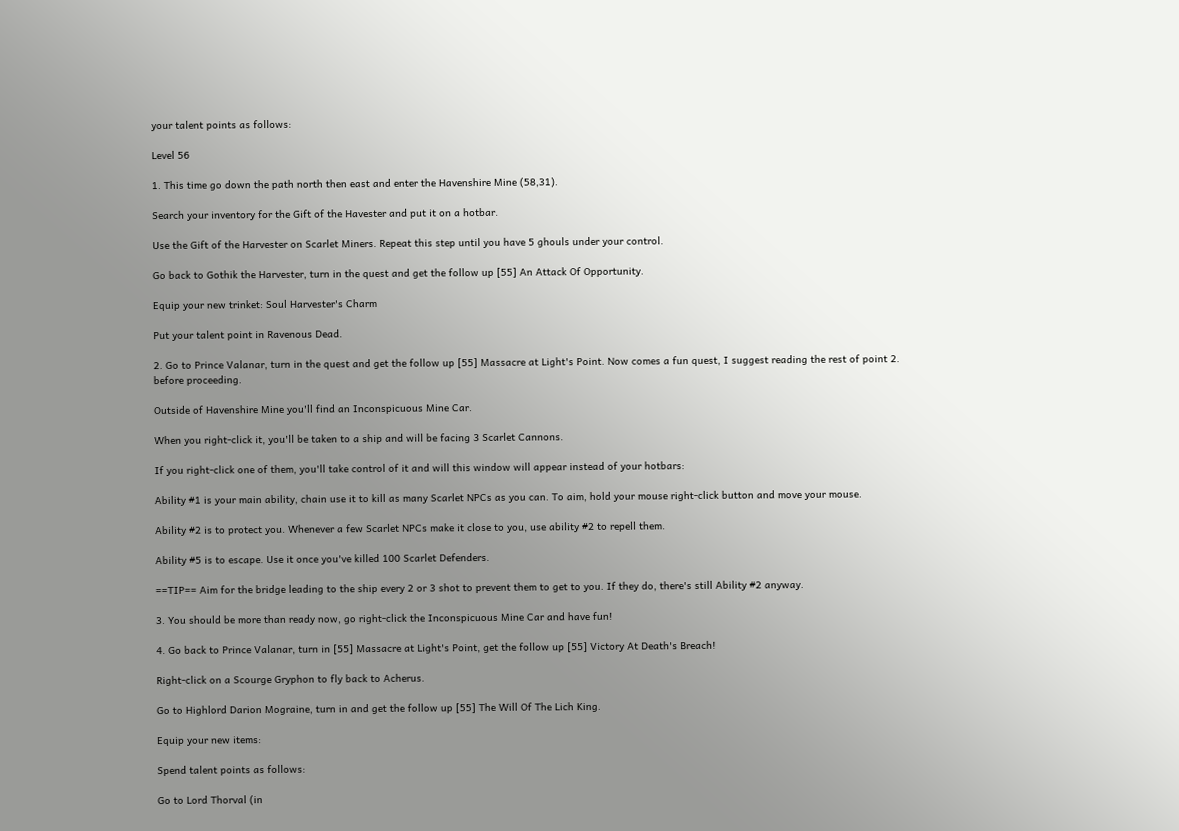your talent points as follows:

Level 56

1. This time go down the path north then east and enter the Havenshire Mine (58,31).

Search your inventory for the Gift of the Havester and put it on a hotbar.

Use the Gift of the Harvester on Scarlet Miners. Repeat this step until you have 5 ghouls under your control.

Go back to Gothik the Harvester, turn in the quest and get the follow up [55] An Attack Of Opportunity.

Equip your new trinket: Soul Harvester's Charm

Put your talent point in Ravenous Dead.

2. Go to Prince Valanar, turn in the quest and get the follow up [55] Massacre at Light's Point. Now comes a fun quest, I suggest reading the rest of point 2. before proceeding.

Outside of Havenshire Mine you'll find an Inconspicuous Mine Car.

When you right-click it, you'll be taken to a ship and will be facing 3 Scarlet Cannons.

If you right-click one of them, you'll take control of it and will this window will appear instead of your hotbars:

Ability #1 is your main ability, chain use it to kill as many Scarlet NPCs as you can. To aim, hold your mouse right-click button and move your mouse.

Ability #2 is to protect you. Whenever a few Scarlet NPCs make it close to you, use ability #2 to repell them.

Ability #5 is to escape. Use it once you've killed 100 Scarlet Defenders.

==TIP== Aim for the bridge leading to the ship every 2 or 3 shot to prevent them to get to you. If they do, there's still Ability #2 anyway.

3. You should be more than ready now, go right-click the Inconspicuous Mine Car and have fun!

4. Go back to Prince Valanar, turn in [55] Massacre at Light's Point, get the follow up [55] Victory At Death's Breach!

Right-click on a Scourge Gryphon to fly back to Acherus.

Go to Highlord Darion Mograine, turn in and get the follow up [55] The Will Of The Lich King.

Equip your new items:

Spend talent points as follows:

Go to Lord Thorval (in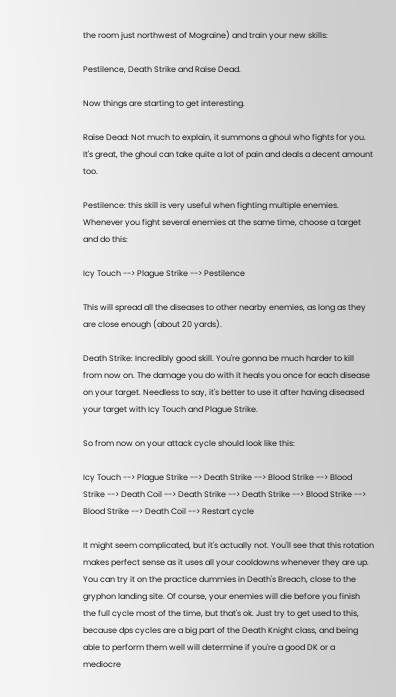the room just northwest of Mograine) and train your new skills:

Pestilence, Death Strike and Raise Dead.

Now things are starting to get interesting.

Raise Dead: Not much to explain, it summons a ghoul who fights for you. It's great, the ghoul can take quite a lot of pain and deals a decent amount too.

Pestilence: this skill is very useful when fighting multiple enemies. Whenever you fight several enemies at the same time, choose a target and do this:

Icy Touch --> Plague Strike --> Pestilence

This will spread all the diseases to other nearby enemies, as long as they are close enough (about 20 yards).

Death Strike: Incredibly good skill. You're gonna be much harder to kill from now on. The damage you do with it heals you once for each disease on your target. Needless to say, it's better to use it after having diseased your target with Icy Touch and Plague Strike.

So from now on your attack cycle should look like this:

Icy Touch --> Plague Strike --> Death Strike --> Blood Strike --> Blood Strike --> Death Coil --> Death Strike --> Death Strike --> Blood Strike --> Blood Strike --> Death Coil --> Restart cycle

It might seem complicated, but it's actually not. You'll see that this rotation makes perfect sense as it uses all your cooldowns whenever they are up. You can try it on the practice dummies in Death's Breach, close to the gryphon landing site. Of course, your enemies will die before you finish the full cycle most of the time, but that's ok. Just try to get used to this, because dps cycles are a big part of the Death Knight class, and being able to perform them well will determine if you're a good DK or a mediocre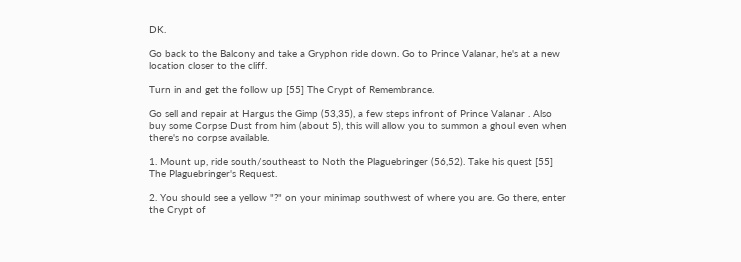DK.

Go back to the Balcony and take a Gryphon ride down. Go to Prince Valanar, he's at a new location closer to the cliff.

Turn in and get the follow up [55] The Crypt of Remembrance.

Go sell and repair at Hargus the Gimp (53,35), a few steps infront of Prince Valanar . Also buy some Corpse Dust from him (about 5), this will allow you to summon a ghoul even when there's no corpse available.

1. Mount up, ride south/southeast to Noth the Plaguebringer (56,52). Take his quest [55] The Plaguebringer's Request.

2. You should see a yellow "?" on your minimap southwest of where you are. Go there, enter the Crypt of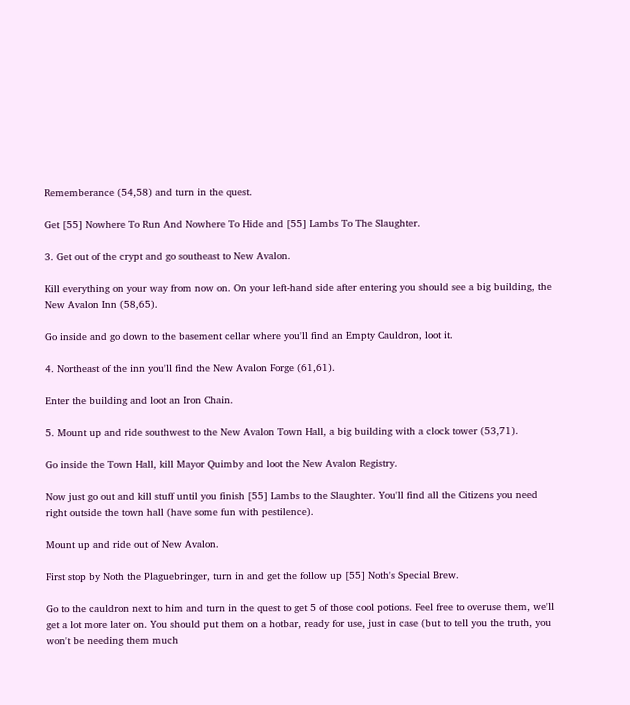Rememberance (54,58) and turn in the quest.

Get [55] Nowhere To Run And Nowhere To Hide and [55] Lambs To The Slaughter.

3. Get out of the crypt and go southeast to New Avalon.

Kill everything on your way from now on. On your left-hand side after entering you should see a big building, the New Avalon Inn (58,65).

Go inside and go down to the basement cellar where you'll find an Empty Cauldron, loot it.

4. Northeast of the inn you'll find the New Avalon Forge (61,61).

Enter the building and loot an Iron Chain.

5. Mount up and ride southwest to the New Avalon Town Hall, a big building with a clock tower (53,71).

Go inside the Town Hall, kill Mayor Quimby and loot the New Avalon Registry.

Now just go out and kill stuff until you finish [55] Lambs to the Slaughter. You'll find all the Citizens you need right outside the town hall (have some fun with pestilence).

Mount up and ride out of New Avalon.

First stop by Noth the Plaguebringer, turn in and get the follow up [55] Noth's Special Brew.

Go to the cauldron next to him and turn in the quest to get 5 of those cool potions. Feel free to overuse them, we'll get a lot more later on. You should put them on a hotbar, ready for use, just in case (but to tell you the truth, you won't be needing them much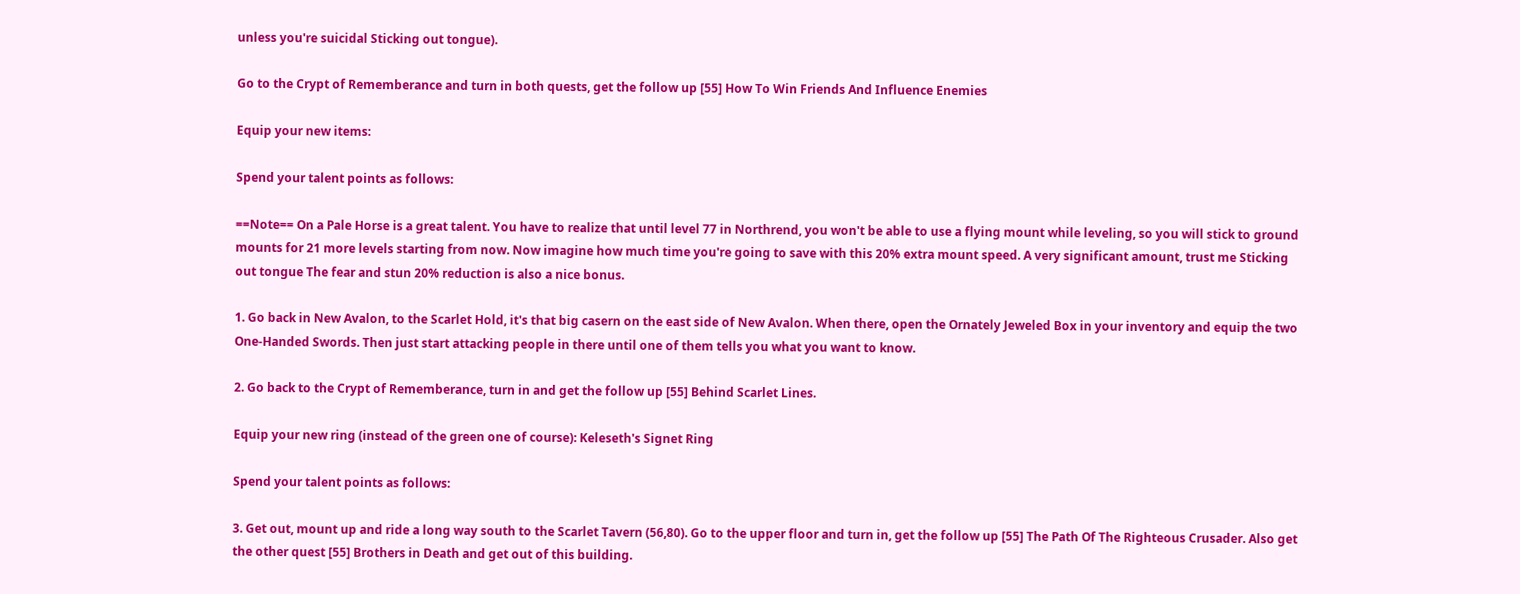unless you're suicidal Sticking out tongue).

Go to the Crypt of Rememberance and turn in both quests, get the follow up [55] How To Win Friends And Influence Enemies

Equip your new items:

Spend your talent points as follows:

==Note== On a Pale Horse is a great talent. You have to realize that until level 77 in Northrend, you won't be able to use a flying mount while leveling, so you will stick to ground mounts for 21 more levels starting from now. Now imagine how much time you're going to save with this 20% extra mount speed. A very significant amount, trust me Sticking out tongue The fear and stun 20% reduction is also a nice bonus.

1. Go back in New Avalon, to the Scarlet Hold, it's that big casern on the east side of New Avalon. When there, open the Ornately Jeweled Box in your inventory and equip the two One-Handed Swords. Then just start attacking people in there until one of them tells you what you want to know.

2. Go back to the Crypt of Rememberance, turn in and get the follow up [55] Behind Scarlet Lines.

Equip your new ring (instead of the green one of course): Keleseth's Signet Ring

Spend your talent points as follows:

3. Get out, mount up and ride a long way south to the Scarlet Tavern (56,80). Go to the upper floor and turn in, get the follow up [55] The Path Of The Righteous Crusader. Also get the other quest [55] Brothers in Death and get out of this building.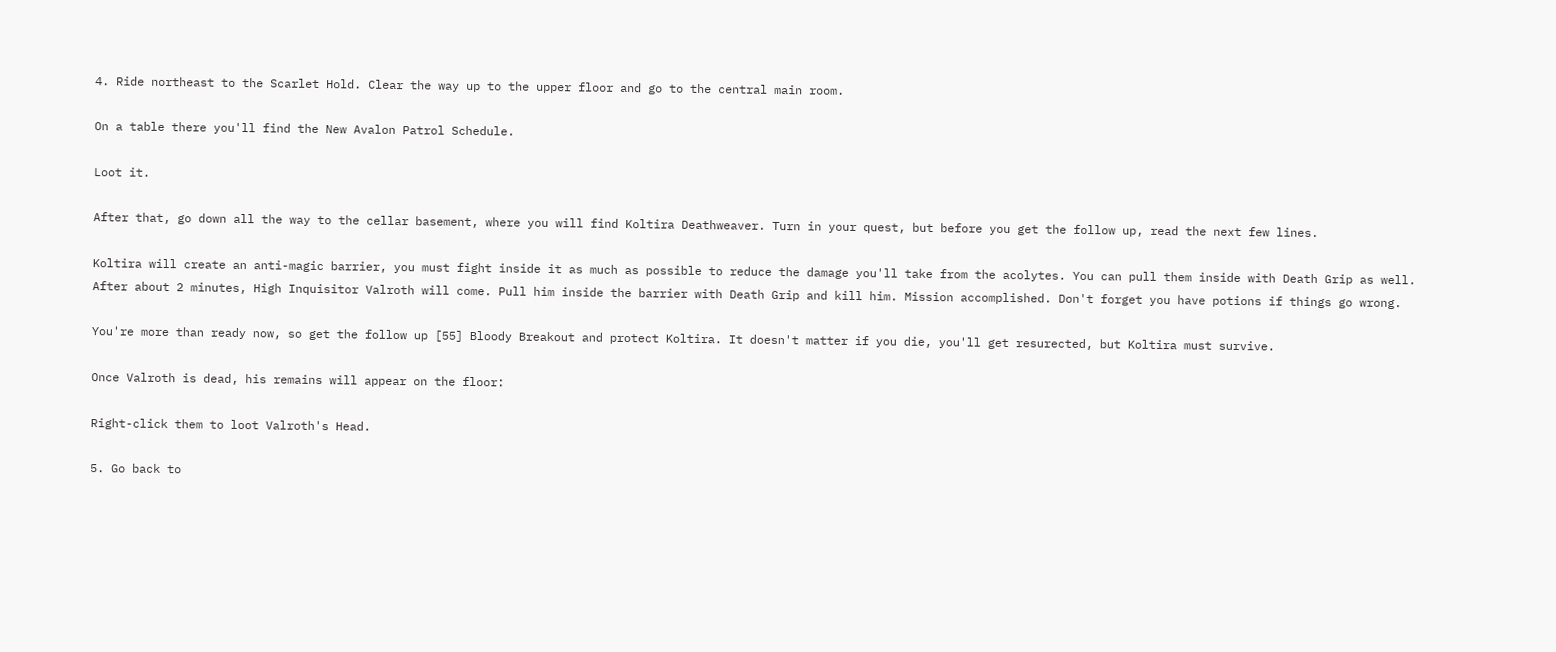4. Ride northeast to the Scarlet Hold. Clear the way up to the upper floor and go to the central main room.

On a table there you'll find the New Avalon Patrol Schedule.

Loot it.

After that, go down all the way to the cellar basement, where you will find Koltira Deathweaver. Turn in your quest, but before you get the follow up, read the next few lines.

Koltira will create an anti-magic barrier, you must fight inside it as much as possible to reduce the damage you'll take from the acolytes. You can pull them inside with Death Grip as well. After about 2 minutes, High Inquisitor Valroth will come. Pull him inside the barrier with Death Grip and kill him. Mission accomplished. Don't forget you have potions if things go wrong.

You're more than ready now, so get the follow up [55] Bloody Breakout and protect Koltira. It doesn't matter if you die, you'll get resurected, but Koltira must survive.

Once Valroth is dead, his remains will appear on the floor:

Right-click them to loot Valroth's Head.

5. Go back to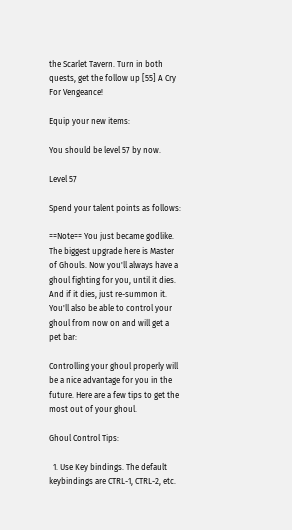the Scarlet Tavern. Turn in both quests, get the follow up [55] A Cry For Vengeance!

Equip your new items:

You should be level 57 by now.

Level 57

Spend your talent points as follows:

==Note== You just became godlike. The biggest upgrade here is Master of Ghouls. Now you'll always have a ghoul fighting for you, until it dies. And if it dies, just re-summon it. You'll also be able to control your ghoul from now on and will get a pet bar:

Controlling your ghoul properly will be a nice advantage for you in the future. Here are a few tips to get the most out of your ghoul.

Ghoul Control Tips:

  1. Use Key bindings. The default keybindings are CTRL-1, CTRL-2, etc.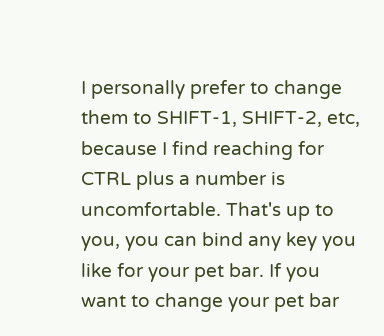I personally prefer to change them to SHIFT-1, SHIFT-2, etc, because I find reaching for CTRL plus a number is uncomfortable. That's up to you, you can bind any key you like for your pet bar. If you want to change your pet bar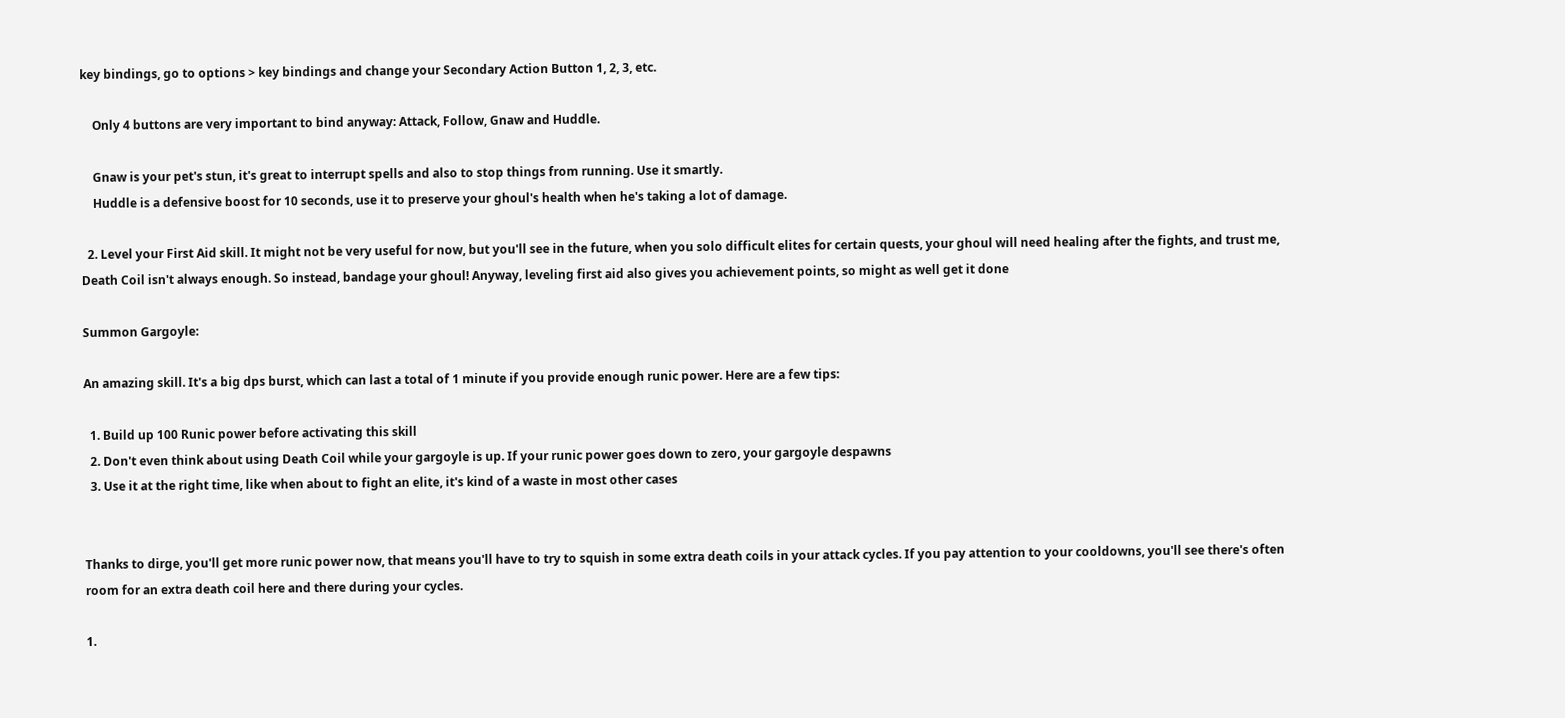key bindings, go to options > key bindings and change your Secondary Action Button 1, 2, 3, etc.

    Only 4 buttons are very important to bind anyway: Attack, Follow, Gnaw and Huddle.

    Gnaw is your pet's stun, it's great to interrupt spells and also to stop things from running. Use it smartly.
    Huddle is a defensive boost for 10 seconds, use it to preserve your ghoul's health when he's taking a lot of damage.

  2. Level your First Aid skill. It might not be very useful for now, but you'll see in the future, when you solo difficult elites for certain quests, your ghoul will need healing after the fights, and trust me, Death Coil isn't always enough. So instead, bandage your ghoul! Anyway, leveling first aid also gives you achievement points, so might as well get it done

Summon Gargoyle:

An amazing skill. It's a big dps burst, which can last a total of 1 minute if you provide enough runic power. Here are a few tips:

  1. Build up 100 Runic power before activating this skill
  2. Don't even think about using Death Coil while your gargoyle is up. If your runic power goes down to zero, your gargoyle despawns
  3. Use it at the right time, like when about to fight an elite, it's kind of a waste in most other cases


Thanks to dirge, you'll get more runic power now, that means you'll have to try to squish in some extra death coils in your attack cycles. If you pay attention to your cooldowns, you'll see there's often room for an extra death coil here and there during your cycles.

1.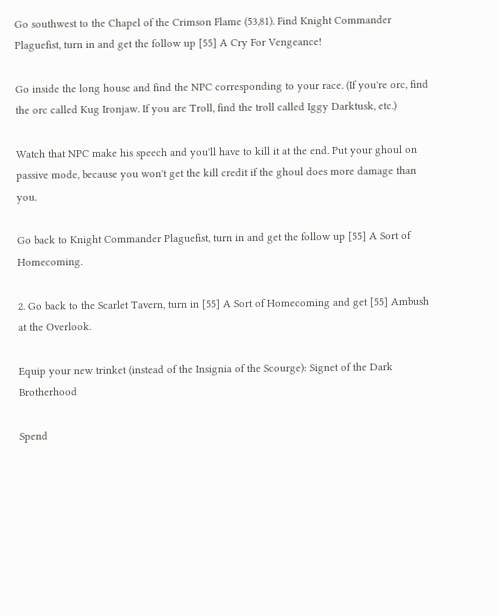Go southwest to the Chapel of the Crimson Flame (53,81). Find Knight Commander Plaguefist, turn in and get the follow up [55] A Cry For Vengeance!

Go inside the long house and find the NPC corresponding to your race. (If you're orc, find the orc called Kug Ironjaw. If you are Troll, find the troll called Iggy Darktusk, etc.)

Watch that NPC make his speech and you'll have to kill it at the end. Put your ghoul on passive mode, because you won't get the kill credit if the ghoul does more damage than you.

Go back to Knight Commander Plaguefist, turn in and get the follow up [55] A Sort of Homecoming.

2. Go back to the Scarlet Tavern, turn in [55] A Sort of Homecoming and get [55] Ambush at the Overlook.

Equip your new trinket (instead of the Insignia of the Scourge): Signet of the Dark Brotherhood

Spend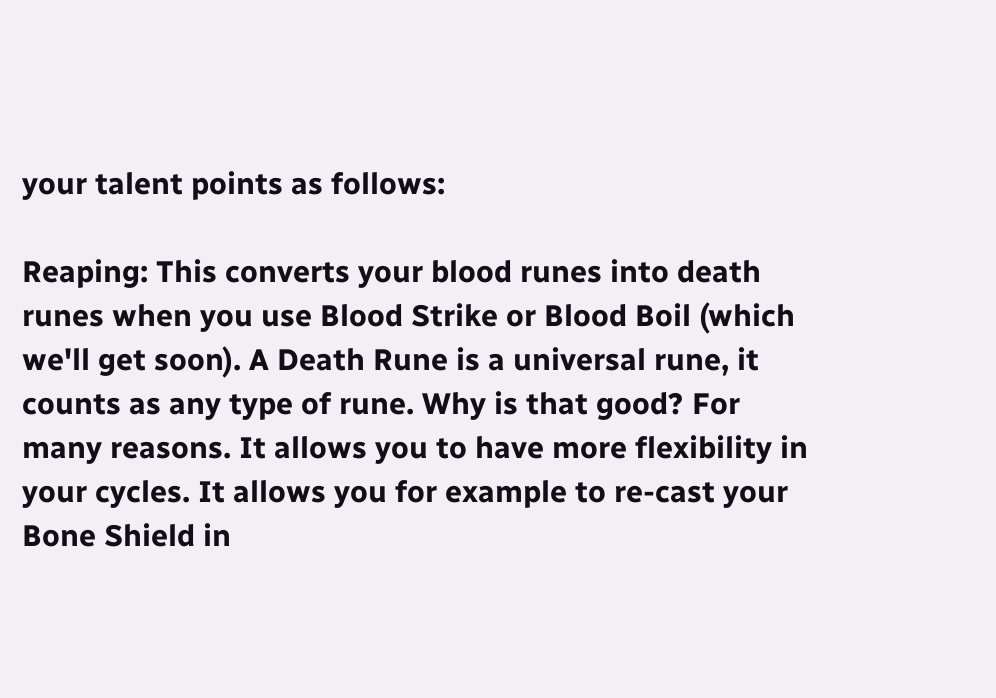your talent points as follows:

Reaping: This converts your blood runes into death runes when you use Blood Strike or Blood Boil (which we'll get soon). A Death Rune is a universal rune, it counts as any type of rune. Why is that good? For many reasons. It allows you to have more flexibility in your cycles. It allows you for example to re-cast your Bone Shield in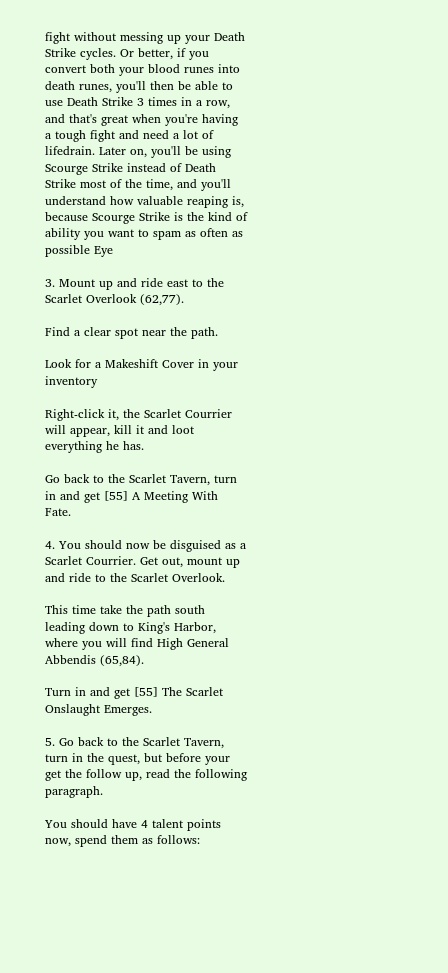fight without messing up your Death Strike cycles. Or better, if you convert both your blood runes into death runes, you'll then be able to use Death Strike 3 times in a row, and that's great when you're having a tough fight and need a lot of lifedrain. Later on, you'll be using Scourge Strike instead of Death Strike most of the time, and you'll understand how valuable reaping is, because Scourge Strike is the kind of ability you want to spam as often as possible Eye

3. Mount up and ride east to the Scarlet Overlook (62,77).

Find a clear spot near the path.

Look for a Makeshift Cover in your inventory

Right-click it, the Scarlet Courrier will appear, kill it and loot everything he has.

Go back to the Scarlet Tavern, turn in and get [55] A Meeting With Fate.

4. You should now be disguised as a Scarlet Courrier. Get out, mount up and ride to the Scarlet Overlook.

This time take the path south leading down to King's Harbor, where you will find High General Abbendis (65,84).

Turn in and get [55] The Scarlet Onslaught Emerges.

5. Go back to the Scarlet Tavern, turn in the quest, but before your get the follow up, read the following paragraph.

You should have 4 talent points now, spend them as follows: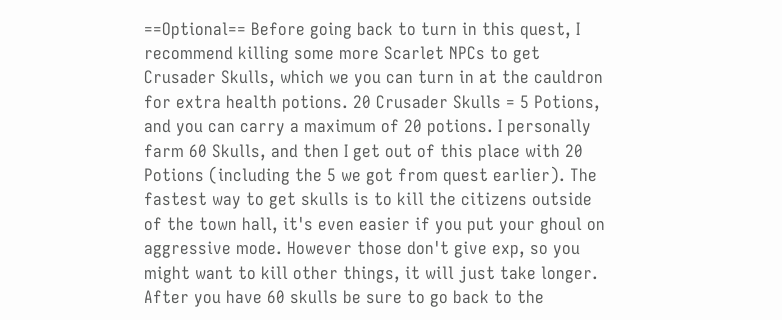==Optional== Before going back to turn in this quest, I recommend killing some more Scarlet NPCs to get Crusader Skulls, which we you can turn in at the cauldron for extra health potions. 20 Crusader Skulls = 5 Potions, and you can carry a maximum of 20 potions. I personally farm 60 Skulls, and then I get out of this place with 20 Potions (including the 5 we got from quest earlier). The fastest way to get skulls is to kill the citizens outside of the town hall, it's even easier if you put your ghoul on aggressive mode. However those don't give exp, so you might want to kill other things, it will just take longer. After you have 60 skulls be sure to go back to the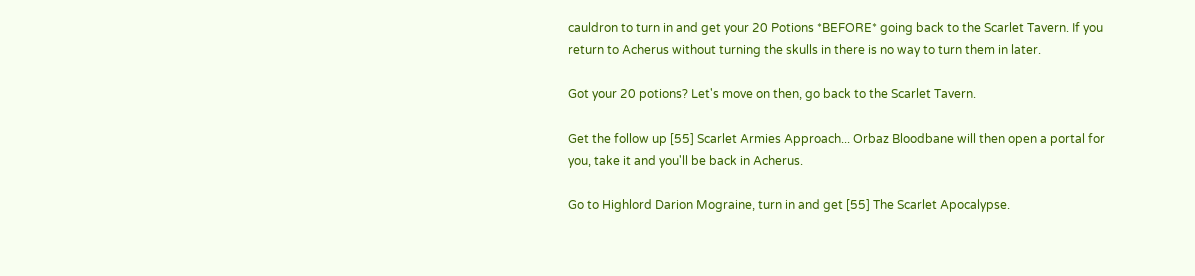cauldron to turn in and get your 20 Potions *BEFORE* going back to the Scarlet Tavern. If you return to Acherus without turning the skulls in there is no way to turn them in later.

Got your 20 potions? Let's move on then, go back to the Scarlet Tavern.

Get the follow up [55] Scarlet Armies Approach... Orbaz Bloodbane will then open a portal for you, take it and you'll be back in Acherus.

Go to Highlord Darion Mograine, turn in and get [55] The Scarlet Apocalypse.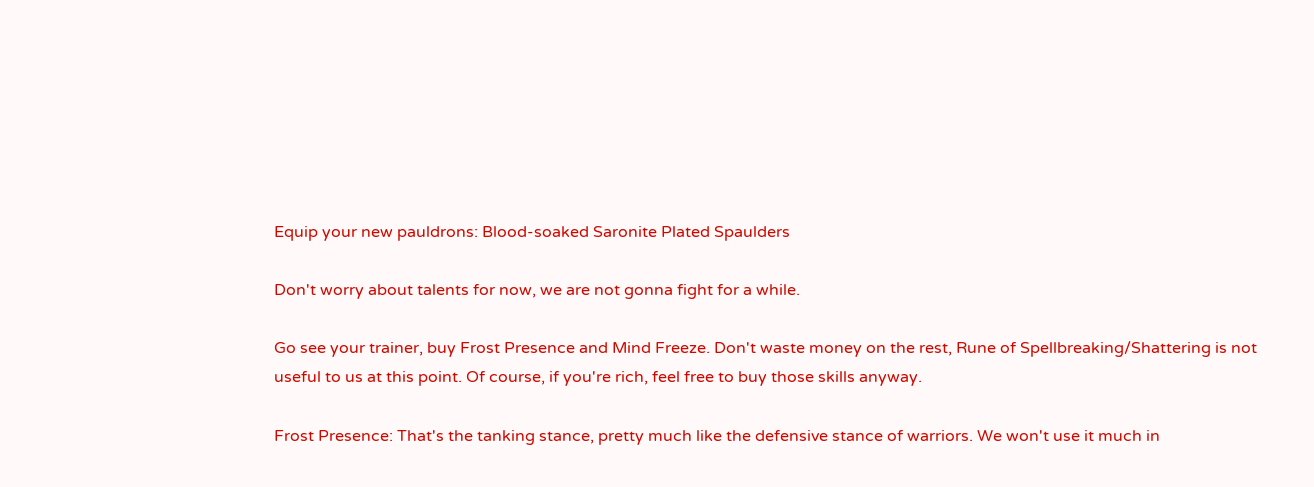Equip your new pauldrons: Blood-soaked Saronite Plated Spaulders

Don't worry about talents for now, we are not gonna fight for a while.

Go see your trainer, buy Frost Presence and Mind Freeze. Don't waste money on the rest, Rune of Spellbreaking/Shattering is not useful to us at this point. Of course, if you're rich, feel free to buy those skills anyway.

Frost Presence: That's the tanking stance, pretty much like the defensive stance of warriors. We won't use it much in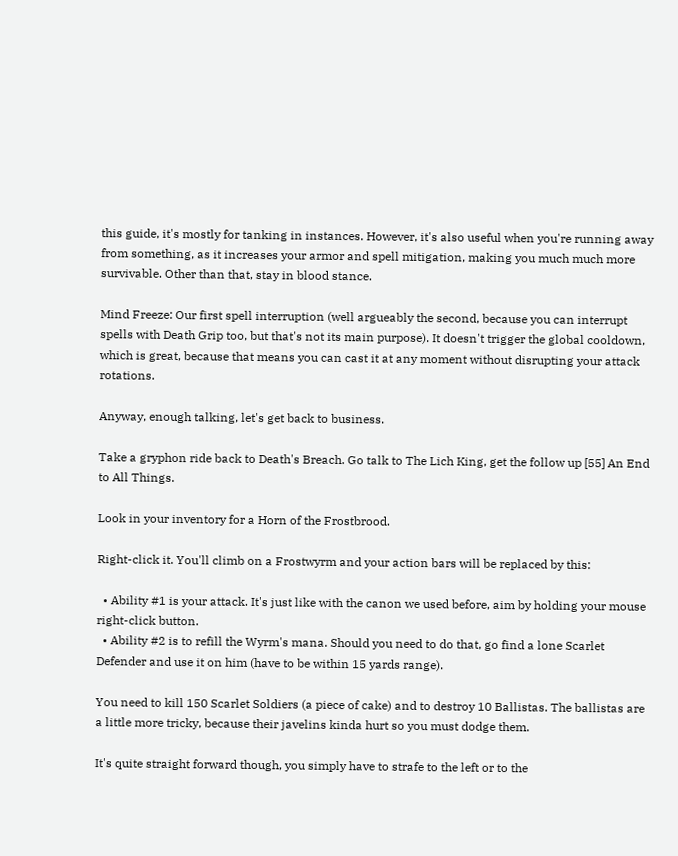this guide, it's mostly for tanking in instances. However, it's also useful when you're running away from something, as it increases your armor and spell mitigation, making you much much more survivable. Other than that, stay in blood stance.

Mind Freeze: Our first spell interruption (well argueably the second, because you can interrupt spells with Death Grip too, but that's not its main purpose). It doesn't trigger the global cooldown, which is great, because that means you can cast it at any moment without disrupting your attack rotations.

Anyway, enough talking, let's get back to business.

Take a gryphon ride back to Death's Breach. Go talk to The Lich King, get the follow up [55] An End to All Things.

Look in your inventory for a Horn of the Frostbrood.

Right-click it. You'll climb on a Frostwyrm and your action bars will be replaced by this:

  • Ability #1 is your attack. It's just like with the canon we used before, aim by holding your mouse right-click button.
  • Ability #2 is to refill the Wyrm's mana. Should you need to do that, go find a lone Scarlet Defender and use it on him (have to be within 15 yards range).

You need to kill 150 Scarlet Soldiers (a piece of cake) and to destroy 10 Ballistas. The ballistas are a little more tricky, because their javelins kinda hurt so you must dodge them.

It's quite straight forward though, you simply have to strafe to the left or to the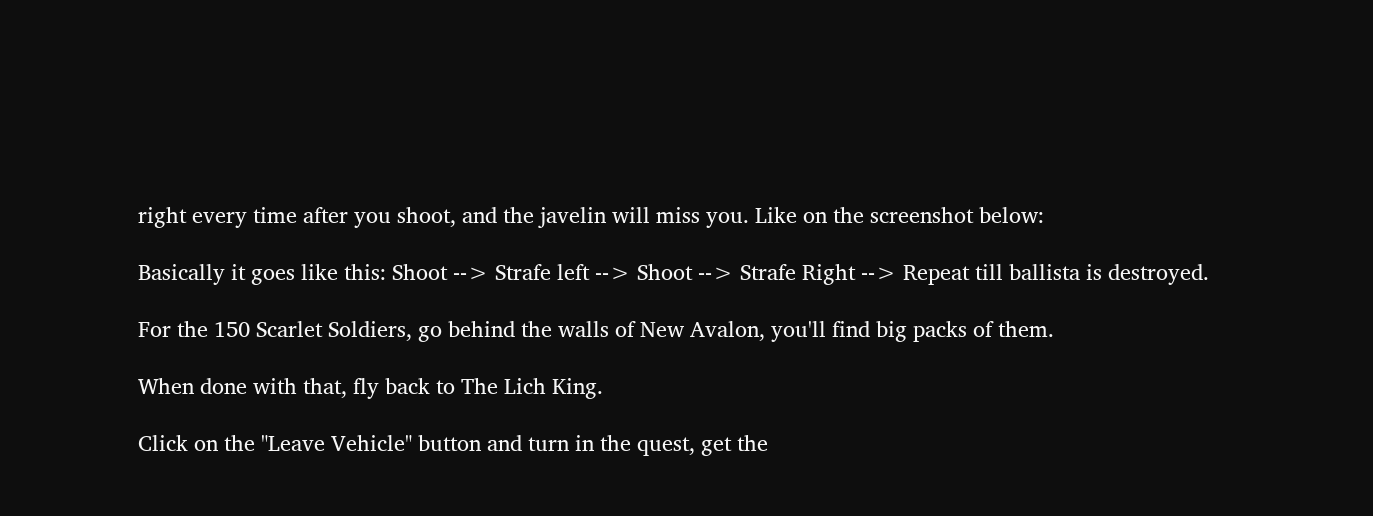right every time after you shoot, and the javelin will miss you. Like on the screenshot below:

Basically it goes like this: Shoot --> Strafe left --> Shoot --> Strafe Right --> Repeat till ballista is destroyed.

For the 150 Scarlet Soldiers, go behind the walls of New Avalon, you'll find big packs of them.

When done with that, fly back to The Lich King.

Click on the "Leave Vehicle" button and turn in the quest, get the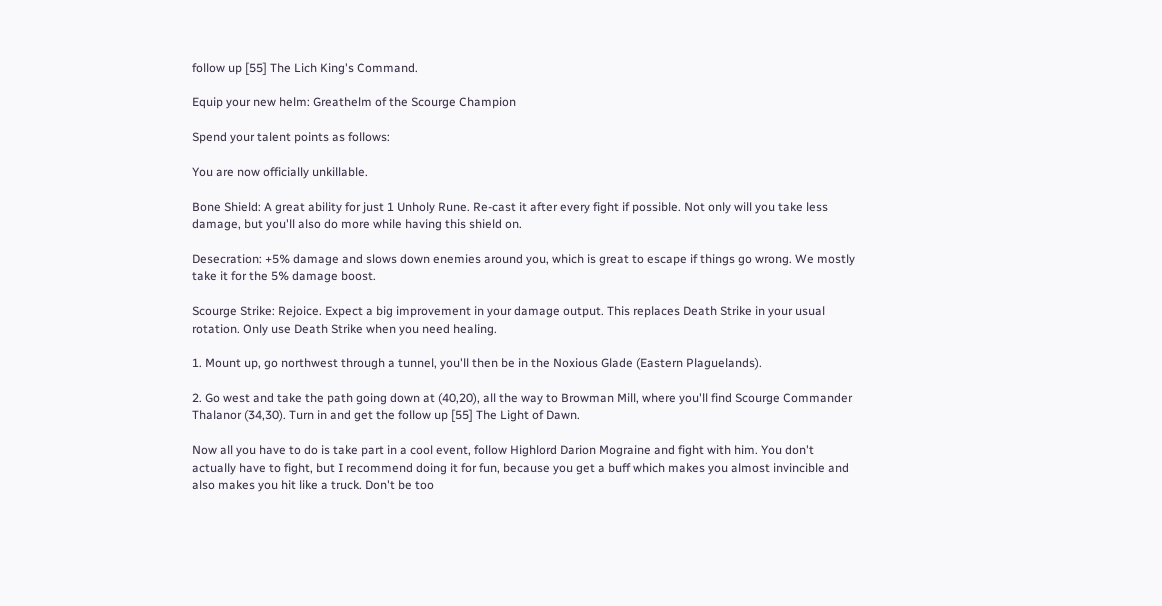follow up [55] The Lich King's Command.

Equip your new helm: Greathelm of the Scourge Champion

Spend your talent points as follows:

You are now officially unkillable.

Bone Shield: A great ability for just 1 Unholy Rune. Re-cast it after every fight if possible. Not only will you take less damage, but you'll also do more while having this shield on.

Desecration: +5% damage and slows down enemies around you, which is great to escape if things go wrong. We mostly take it for the 5% damage boost.

Scourge Strike: Rejoice. Expect a big improvement in your damage output. This replaces Death Strike in your usual rotation. Only use Death Strike when you need healing.

1. Mount up, go northwest through a tunnel, you'll then be in the Noxious Glade (Eastern Plaguelands).

2. Go west and take the path going down at (40,20), all the way to Browman Mill, where you'll find Scourge Commander Thalanor (34,30). Turn in and get the follow up [55] The Light of Dawn.

Now all you have to do is take part in a cool event, follow Highlord Darion Mograine and fight with him. You don't actually have to fight, but I recommend doing it for fun, because you get a buff which makes you almost invincible and also makes you hit like a truck. Don't be too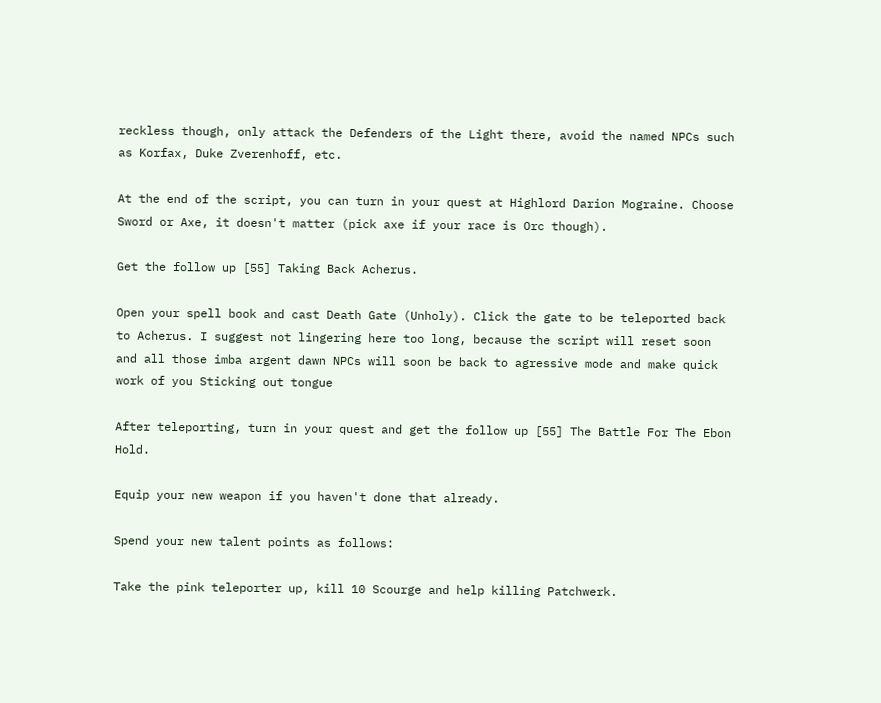reckless though, only attack the Defenders of the Light there, avoid the named NPCs such as Korfax, Duke Zverenhoff, etc.

At the end of the script, you can turn in your quest at Highlord Darion Mograine. Choose Sword or Axe, it doesn't matter (pick axe if your race is Orc though).

Get the follow up [55] Taking Back Acherus.

Open your spell book and cast Death Gate (Unholy). Click the gate to be teleported back to Acherus. I suggest not lingering here too long, because the script will reset soon and all those imba argent dawn NPCs will soon be back to agressive mode and make quick work of you Sticking out tongue

After teleporting, turn in your quest and get the follow up [55] The Battle For The Ebon Hold.

Equip your new weapon if you haven't done that already.

Spend your new talent points as follows:

Take the pink teleporter up, kill 10 Scourge and help killing Patchwerk.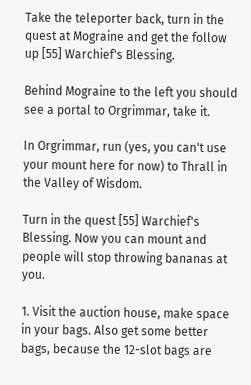Take the teleporter back, turn in the quest at Mograine and get the follow up [55] Warchief's Blessing.

Behind Mograine to the left you should see a portal to Orgrimmar, take it.

In Orgrimmar, run (yes, you can't use your mount here for now) to Thrall in the Valley of Wisdom.

Turn in the quest [55] Warchief's Blessing. Now you can mount and people will stop throwing bananas at you.

1. Visit the auction house, make space in your bags. Also get some better bags, because the 12-slot bags are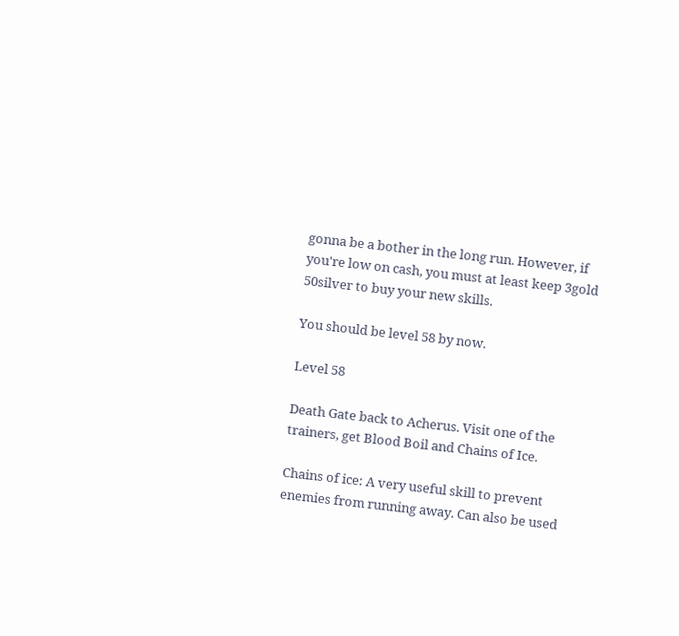gonna be a bother in the long run. However, if you're low on cash, you must at least keep 3gold 50silver to buy your new skills.

You should be level 58 by now.

Level 58

Death Gate back to Acherus. Visit one of the trainers, get Blood Boil and Chains of Ice.

Chains of ice: A very useful skill to prevent enemies from running away. Can also be used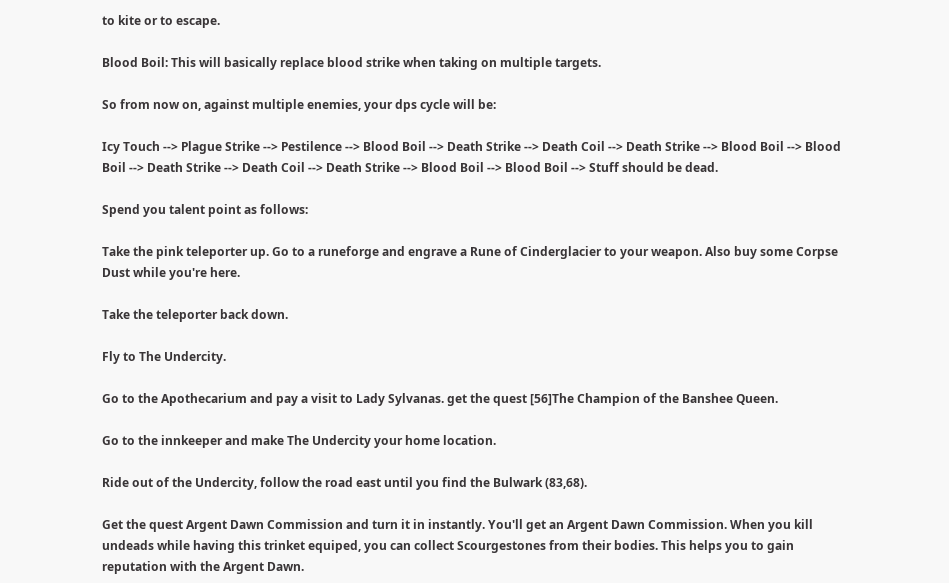to kite or to escape.

Blood Boil: This will basically replace blood strike when taking on multiple targets.

So from now on, against multiple enemies, your dps cycle will be:

Icy Touch --> Plague Strike --> Pestilence --> Blood Boil --> Death Strike --> Death Coil --> Death Strike --> Blood Boil --> Blood Boil --> Death Strike --> Death Coil --> Death Strike --> Blood Boil --> Blood Boil --> Stuff should be dead.

Spend you talent point as follows:

Take the pink teleporter up. Go to a runeforge and engrave a Rune of Cinderglacier to your weapon. Also buy some Corpse Dust while you're here.

Take the teleporter back down.

Fly to The Undercity.

Go to the Apothecarium and pay a visit to Lady Sylvanas. get the quest [56]The Champion of the Banshee Queen.

Go to the innkeeper and make The Undercity your home location.

Ride out of the Undercity, follow the road east until you find the Bulwark (83,68).

Get the quest Argent Dawn Commission and turn it in instantly. You'll get an Argent Dawn Commission. When you kill undeads while having this trinket equiped, you can collect Scourgestones from their bodies. This helps you to gain reputation with the Argent Dawn.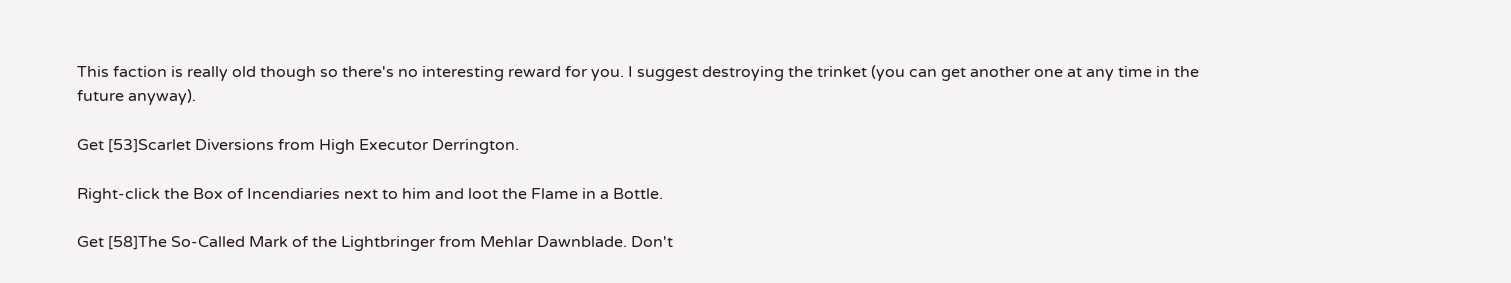This faction is really old though so there's no interesting reward for you. I suggest destroying the trinket (you can get another one at any time in the future anyway).

Get [53]Scarlet Diversions from High Executor Derrington.

Right-click the Box of Incendiaries next to him and loot the Flame in a Bottle.

Get [58]The So-Called Mark of the Lightbringer from Mehlar Dawnblade. Don't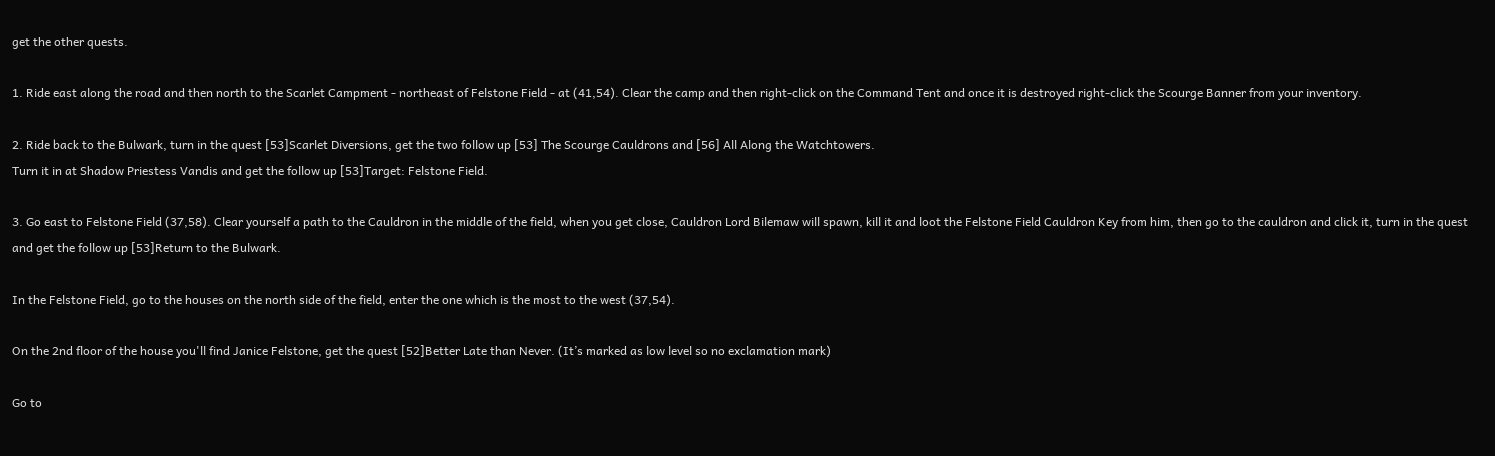get the other quests.

1. Ride east along the road and then north to the Scarlet Campment - northeast of Felstone Field - at (41,54). Clear the camp and then right-click on the Command Tent and once it is destroyed right-click the Scourge Banner from your inventory.

2. Ride back to the Bulwark, turn in the quest [53]Scarlet Diversions, get the two follow up [53] The Scourge Cauldrons and [56] All Along the Watchtowers.
Turn it in at Shadow Priestess Vandis and get the follow up [53]Target: Felstone Field.

3. Go east to Felstone Field (37,58). Clear yourself a path to the Cauldron in the middle of the field, when you get close, Cauldron Lord Bilemaw will spawn, kill it and loot the Felstone Field Cauldron Key from him, then go to the cauldron and click it, turn in the quest and get the follow up [53]Return to the Bulwark.

In the Felstone Field, go to the houses on the north side of the field, enter the one which is the most to the west (37,54).

On the 2nd floor of the house you'll find Janice Felstone, get the quest [52]Better Late than Never. (It’s marked as low level so no exclamation mark)

Go to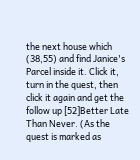the next house which (38,55) and find Janice's Parcel inside it. Click it, turn in the quest, then click it again and get the follow up [52]Better Late Than Never. (As the quest is marked as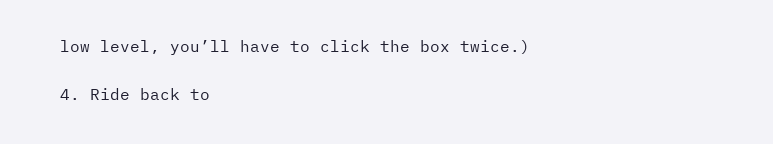low level, you’ll have to click the box twice.)

4. Ride back to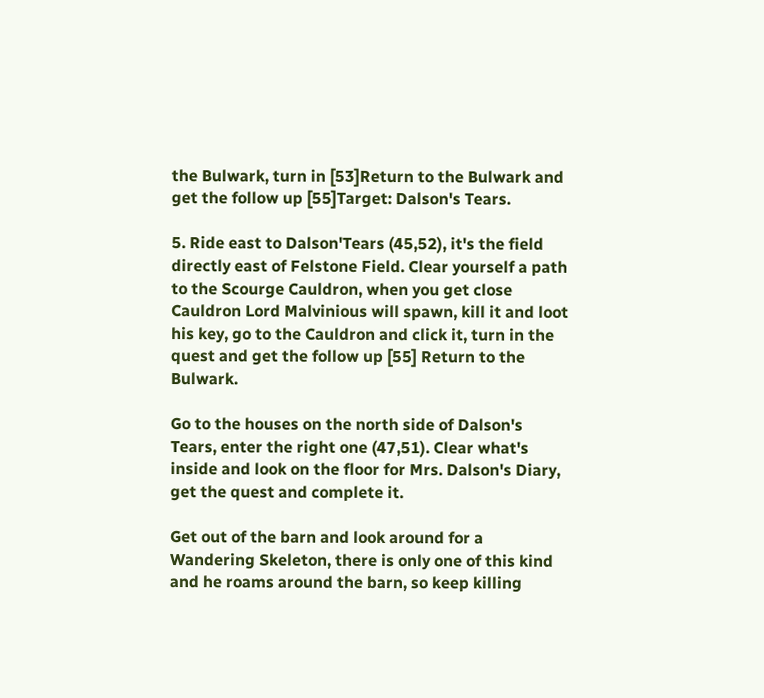the Bulwark, turn in [53]Return to the Bulwark and get the follow up [55]Target: Dalson's Tears.

5. Ride east to Dalson'Tears (45,52), it's the field directly east of Felstone Field. Clear yourself a path to the Scourge Cauldron, when you get close Cauldron Lord Malvinious will spawn, kill it and loot his key, go to the Cauldron and click it, turn in the quest and get the follow up [55] Return to the Bulwark.

Go to the houses on the north side of Dalson's Tears, enter the right one (47,51). Clear what's inside and look on the floor for Mrs. Dalson's Diary, get the quest and complete it.

Get out of the barn and look around for a Wandering Skeleton, there is only one of this kind and he roams around the barn, so keep killing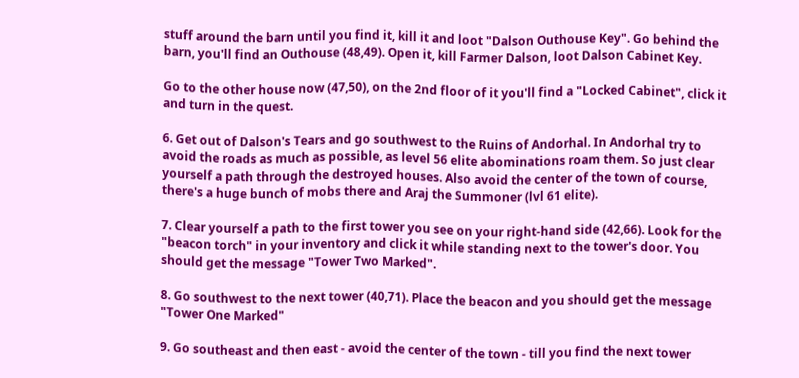stuff around the barn until you find it, kill it and loot "Dalson Outhouse Key". Go behind the barn, you'll find an Outhouse (48,49). Open it, kill Farmer Dalson, loot Dalson Cabinet Key.

Go to the other house now (47,50), on the 2nd floor of it you'll find a "Locked Cabinet", click it and turn in the quest.

6. Get out of Dalson's Tears and go southwest to the Ruins of Andorhal. In Andorhal try to avoid the roads as much as possible, as level 56 elite abominations roam them. So just clear yourself a path through the destroyed houses. Also avoid the center of the town of course, there's a huge bunch of mobs there and Araj the Summoner (lvl 61 elite).

7. Clear yourself a path to the first tower you see on your right-hand side (42,66). Look for the "beacon torch" in your inventory and click it while standing next to the tower's door. You should get the message "Tower Two Marked".

8. Go southwest to the next tower (40,71). Place the beacon and you should get the message "Tower One Marked"

9. Go southeast and then east - avoid the center of the town - till you find the next tower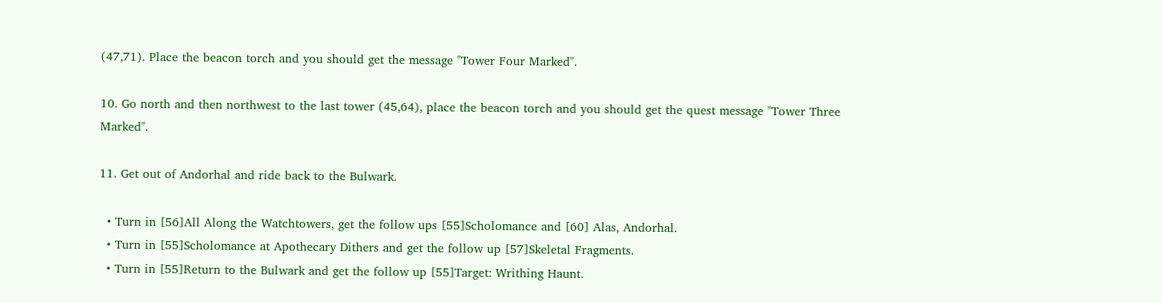(47,71). Place the beacon torch and you should get the message "Tower Four Marked".

10. Go north and then northwest to the last tower (45,64), place the beacon torch and you should get the quest message "Tower Three Marked".

11. Get out of Andorhal and ride back to the Bulwark.

  • Turn in [56]All Along the Watchtowers, get the follow ups [55]Scholomance and [60] Alas, Andorhal.
  • Turn in [55]Scholomance at Apothecary Dithers and get the follow up [57]Skeletal Fragments.
  • Turn in [55]Return to the Bulwark and get the follow up [55]Target: Writhing Haunt.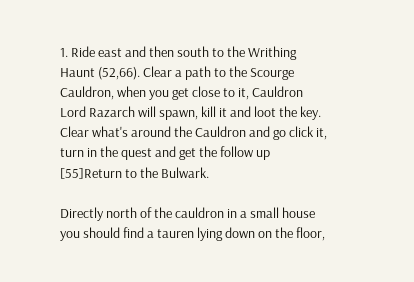1. Ride east and then south to the Writhing Haunt (52,66). Clear a path to the Scourge Cauldron, when you get close to it, Cauldron Lord Razarch will spawn, kill it and loot the key. Clear what's around the Cauldron and go click it, turn in the quest and get the follow up [55]Return to the Bulwark.

Directly north of the cauldron in a small house you should find a tauren lying down on the floor,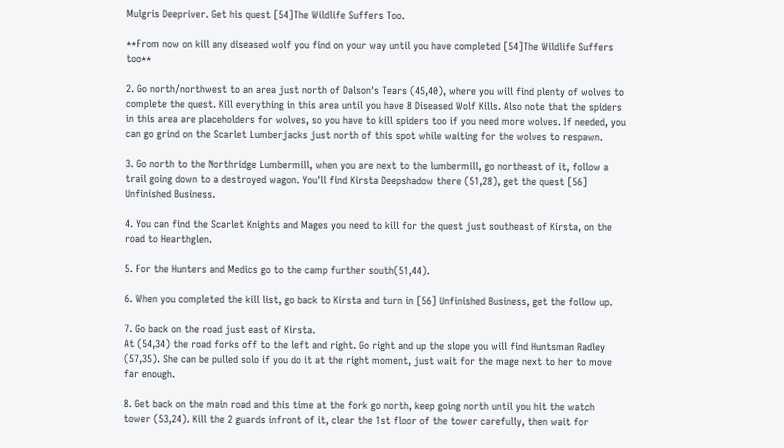Mulgris Deepriver. Get his quest [54]The Wildlife Suffers Too.

**From now on kill any diseased wolf you find on your way until you have completed [54]The Wildlife Suffers too**

2. Go north/northwest to an area just north of Dalson's Tears (45,40), where you will find plenty of wolves to complete the quest. Kill everything in this area until you have 8 Diseased Wolf Kills. Also note that the spiders in this area are placeholders for wolves, so you have to kill spiders too if you need more wolves. If needed, you can go grind on the Scarlet Lumberjacks just north of this spot while waiting for the wolves to respawn.

3. Go north to the Northridge Lumbermill, when you are next to the lumbermill, go northeast of it, follow a trail going down to a destroyed wagon. You'll find Kirsta Deepshadow there (51,28), get the quest [56] Unfinished Business.

4. You can find the Scarlet Knights and Mages you need to kill for the quest just southeast of Kirsta, on the road to Hearthglen.

5. For the Hunters and Medics go to the camp further south(51,44).

6. When you completed the kill list, go back to Kirsta and turn in [56] Unfinished Business, get the follow up.

7. Go back on the road just east of Kirsta.
At (54,34) the road forks off to the left and right. Go right and up the slope you will find Huntsman Radley (57,35). She can be pulled solo if you do it at the right moment, just wait for the mage next to her to move far enough.

8. Get back on the main road and this time at the fork go north, keep going north until you hit the watch tower (53,24). Kill the 2 guards infront of it, clear the 1st floor of the tower carefully, then wait for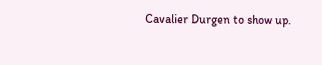Cavalier Durgen to show up.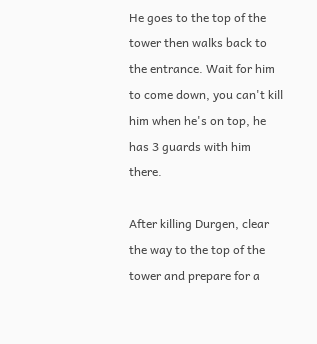He goes to the top of the tower then walks back to the entrance. Wait for him to come down, you can't kill him when he's on top, he has 3 guards with him there.

After killing Durgen, clear the way to the top of the tower and prepare for a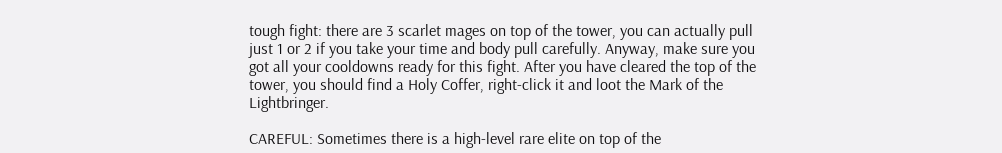tough fight: there are 3 scarlet mages on top of the tower, you can actually pull just 1 or 2 if you take your time and body pull carefully. Anyway, make sure you got all your cooldowns ready for this fight. After you have cleared the top of the tower, you should find a Holy Coffer, right-click it and loot the Mark of the Lightbringer.

CAREFUL: Sometimes there is a high-level rare elite on top of the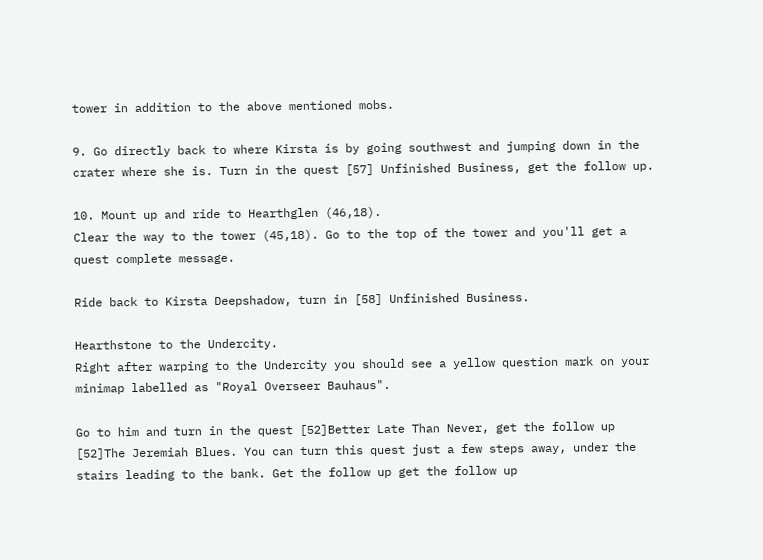tower in addition to the above mentioned mobs.

9. Go directly back to where Kirsta is by going southwest and jumping down in the crater where she is. Turn in the quest [57] Unfinished Business, get the follow up.

10. Mount up and ride to Hearthglen (46,18).
Clear the way to the tower (45,18). Go to the top of the tower and you'll get a quest complete message.

Ride back to Kirsta Deepshadow, turn in [58] Unfinished Business.

Hearthstone to the Undercity.
Right after warping to the Undercity you should see a yellow question mark on your minimap labelled as "Royal Overseer Bauhaus".

Go to him and turn in the quest [52]Better Late Than Never, get the follow up [52]The Jeremiah Blues. You can turn this quest just a few steps away, under the stairs leading to the bank. Get the follow up get the follow up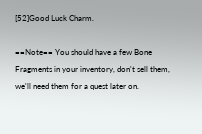[52]Good Luck Charm.

==Note== You should have a few Bone Fragments in your inventory, don't sell them, we'll need them for a quest later on.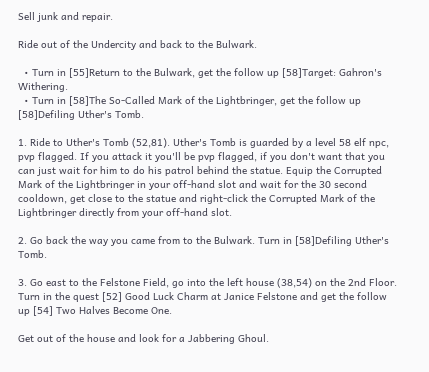Sell junk and repair.

Ride out of the Undercity and back to the Bulwark.

  • Turn in [55]Return to the Bulwark, get the follow up [58]Target: Gahron's Withering.
  • Turn in [58]The So-Called Mark of the Lightbringer, get the follow up [58]Defiling Uther's Tomb.

1. Ride to Uther's Tomb (52,81). Uther's Tomb is guarded by a level 58 elf npc, pvp flagged. If you attack it you'll be pvp flagged, if you don't want that you can just wait for him to do his patrol behind the statue. Equip the Corrupted Mark of the Lightbringer in your off-hand slot and wait for the 30 second cooldown, get close to the statue and right-click the Corrupted Mark of the Lightbringer directly from your off-hand slot.

2. Go back the way you came from to the Bulwark. Turn in [58]Defiling Uther's Tomb.

3. Go east to the Felstone Field, go into the left house (38,54) on the 2nd Floor. Turn in the quest [52] Good Luck Charm at Janice Felstone and get the follow up [54] Two Halves Become One.

Get out of the house and look for a Jabbering Ghoul.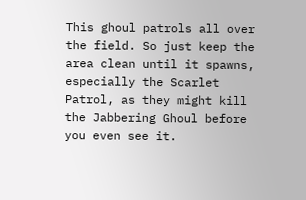This ghoul patrols all over the field. So just keep the area clean until it spawns, especially the Scarlet Patrol, as they might kill the Jabbering Ghoul before you even see it.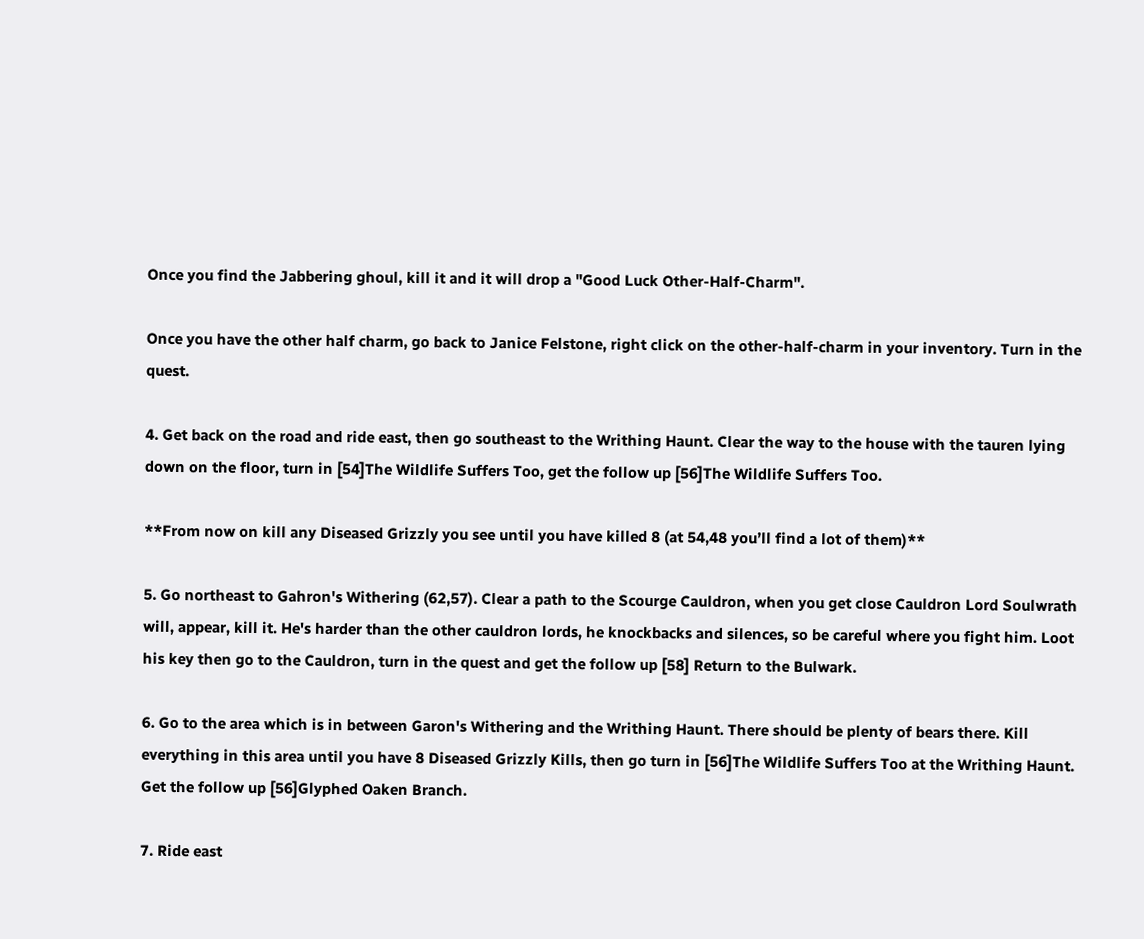Once you find the Jabbering ghoul, kill it and it will drop a "Good Luck Other-Half-Charm".

Once you have the other half charm, go back to Janice Felstone, right click on the other-half-charm in your inventory. Turn in the quest.

4. Get back on the road and ride east, then go southeast to the Writhing Haunt. Clear the way to the house with the tauren lying down on the floor, turn in [54]The Wildlife Suffers Too, get the follow up [56]The Wildlife Suffers Too.

**From now on kill any Diseased Grizzly you see until you have killed 8 (at 54,48 you’ll find a lot of them)**

5. Go northeast to Gahron's Withering (62,57). Clear a path to the Scourge Cauldron, when you get close Cauldron Lord Soulwrath will, appear, kill it. He's harder than the other cauldron lords, he knockbacks and silences, so be careful where you fight him. Loot his key then go to the Cauldron, turn in the quest and get the follow up [58] Return to the Bulwark.

6. Go to the area which is in between Garon's Withering and the Writhing Haunt. There should be plenty of bears there. Kill everything in this area until you have 8 Diseased Grizzly Kills, then go turn in [56]The Wildlife Suffers Too at the Writhing Haunt. Get the follow up [56]Glyphed Oaken Branch.

7. Ride east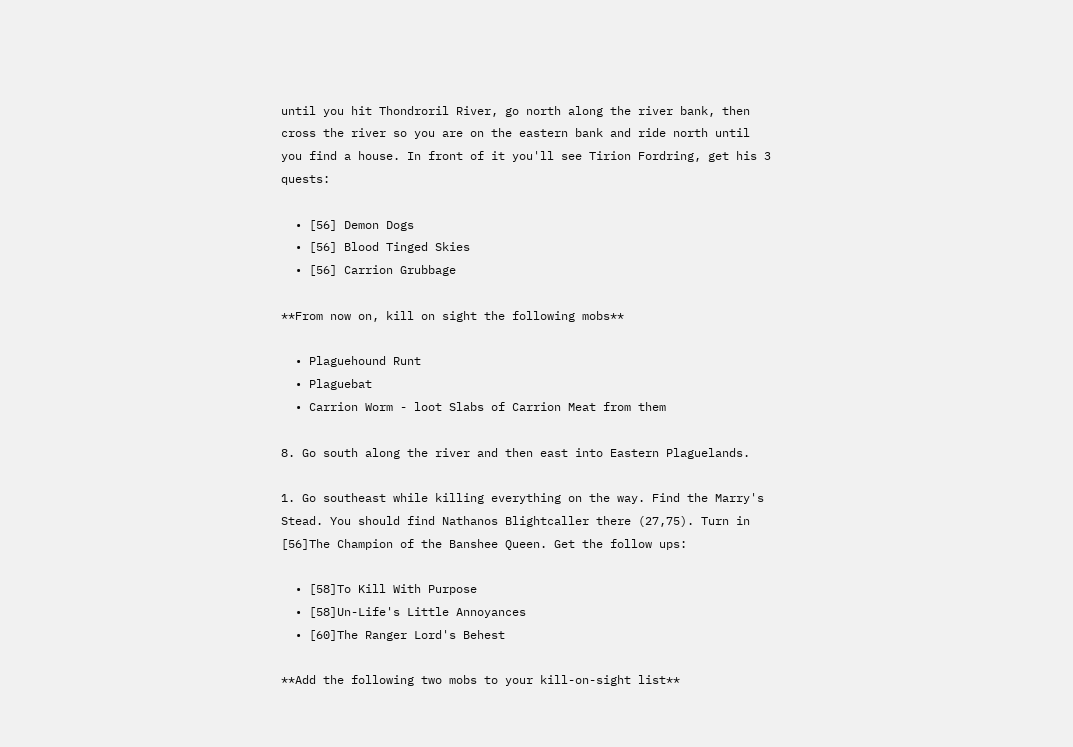until you hit Thondroril River, go north along the river bank, then cross the river so you are on the eastern bank and ride north until you find a house. In front of it you'll see Tirion Fordring, get his 3 quests:

  • [56] Demon Dogs
  • [56] Blood Tinged Skies
  • [56] Carrion Grubbage

**From now on, kill on sight the following mobs**

  • Plaguehound Runt
  • Plaguebat
  • Carrion Worm - loot Slabs of Carrion Meat from them

8. Go south along the river and then east into Eastern Plaguelands.

1. Go southeast while killing everything on the way. Find the Marry's Stead. You should find Nathanos Blightcaller there (27,75). Turn in [56]The Champion of the Banshee Queen. Get the follow ups:

  • [58]To Kill With Purpose
  • [58]Un-Life's Little Annoyances
  • [60]The Ranger Lord's Behest

**Add the following two mobs to your kill-on-sight list**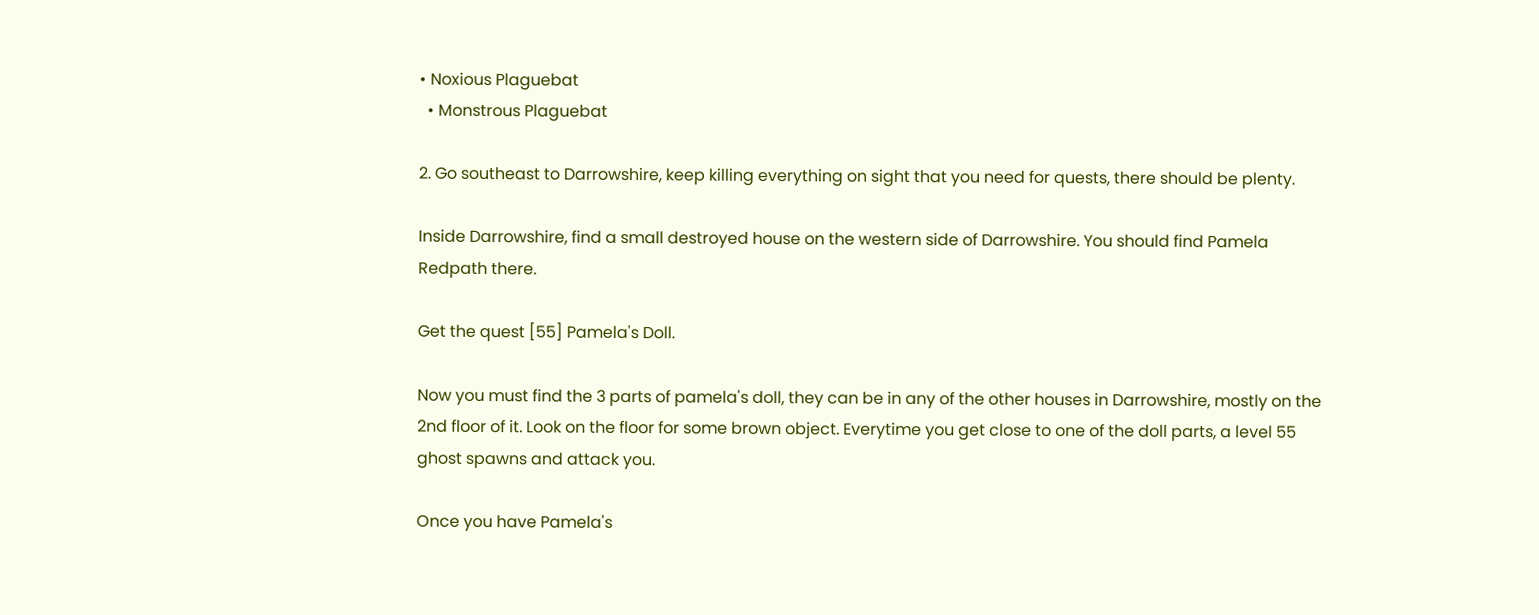• Noxious Plaguebat
  • Monstrous Plaguebat

2. Go southeast to Darrowshire, keep killing everything on sight that you need for quests, there should be plenty.

Inside Darrowshire, find a small destroyed house on the western side of Darrowshire. You should find Pamela Redpath there.

Get the quest [55] Pamela's Doll.

Now you must find the 3 parts of pamela's doll, they can be in any of the other houses in Darrowshire, mostly on the 2nd floor of it. Look on the floor for some brown object. Everytime you get close to one of the doll parts, a level 55 ghost spawns and attack you.

Once you have Pamela's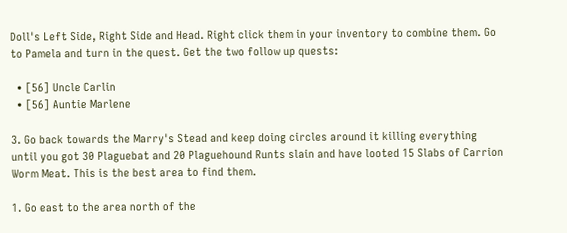Doll's Left Side, Right Side and Head. Right click them in your inventory to combine them. Go to Pamela and turn in the quest. Get the two follow up quests:

  • [56] Uncle Carlin
  • [56] Auntie Marlene

3. Go back towards the Marry's Stead and keep doing circles around it killing everything until you got 30 Plaguebat and 20 Plaguehound Runts slain and have looted 15 Slabs of Carrion Worm Meat. This is the best area to find them.

1. Go east to the area north of the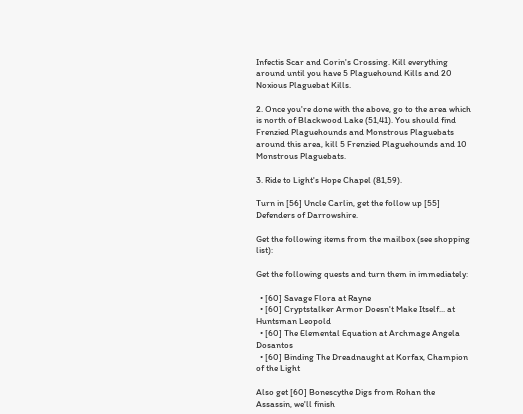Infectis Scar and Corin's Crossing. Kill everything around until you have 5 Plaguehound Kills and 20 Noxious Plaguebat Kills.

2. Once you're done with the above, go to the area which is north of Blackwood Lake (51,41). You should find Frenzied Plaguehounds and Monstrous Plaguebats around this area, kill 5 Frenzied Plaguehounds and 10 Monstrous Plaguebats.

3. Ride to Light's Hope Chapel (81,59).

Turn in [56] Uncle Carlin, get the follow up [55] Defenders of Darrowshire.

Get the following items from the mailbox (see shopping list):

Get the following quests and turn them in immediately:

  • [60] Savage Flora at Rayne
  • [60] Cryptstalker Armor Doesn't Make Itself... at Huntsman Leopold
  • [60] The Elemental Equation at Archmage Angela Dosantos
  • [60] Binding The Dreadnaught at Korfax, Champion of the Light

Also get [60] Bonescythe Digs from Rohan the Assassin, we'll finish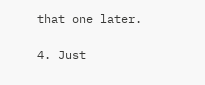that one later.

4. Just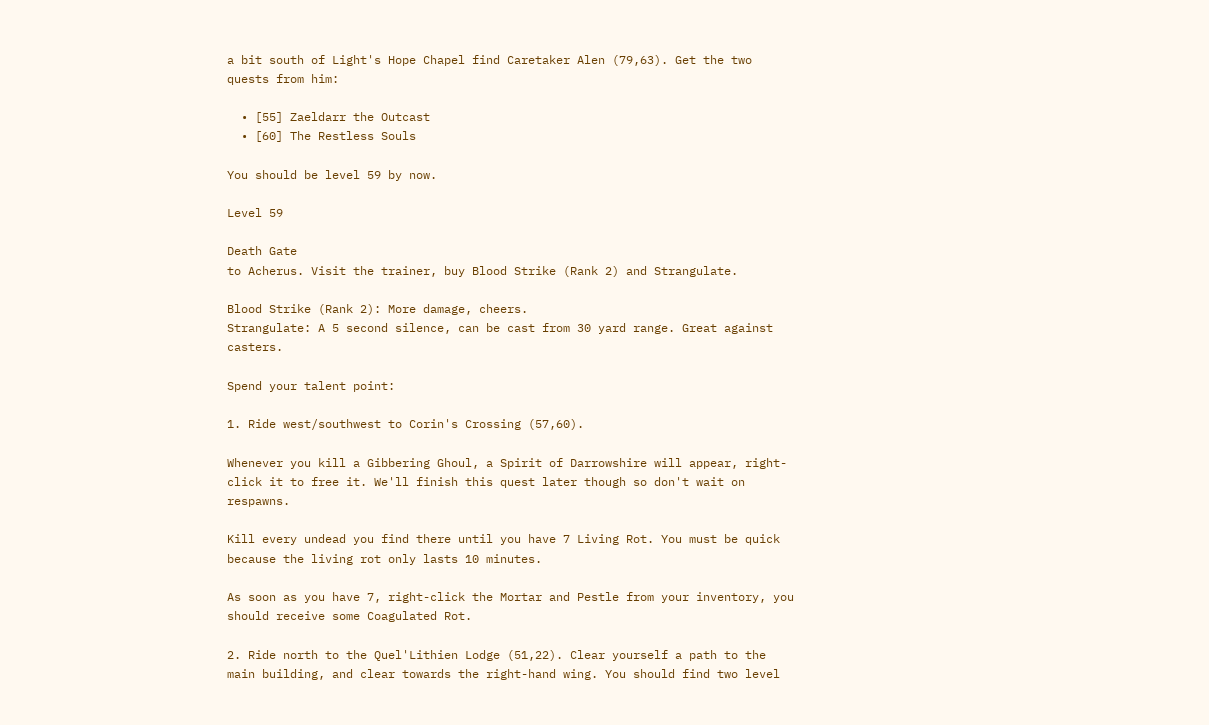a bit south of Light's Hope Chapel find Caretaker Alen (79,63). Get the two quests from him:

  • [55] Zaeldarr the Outcast
  • [60] The Restless Souls

You should be level 59 by now.

Level 59

Death Gate
to Acherus. Visit the trainer, buy Blood Strike (Rank 2) and Strangulate.

Blood Strike (Rank 2): More damage, cheers.
Strangulate: A 5 second silence, can be cast from 30 yard range. Great against casters.

Spend your talent point:

1. Ride west/southwest to Corin's Crossing (57,60).

Whenever you kill a Gibbering Ghoul, a Spirit of Darrowshire will appear, right-click it to free it. We'll finish this quest later though so don't wait on respawns.

Kill every undead you find there until you have 7 Living Rot. You must be quick because the living rot only lasts 10 minutes.

As soon as you have 7, right-click the Mortar and Pestle from your inventory, you should receive some Coagulated Rot.

2. Ride north to the Quel'Lithien Lodge (51,22). Clear yourself a path to the main building, and clear towards the right-hand wing. You should find two level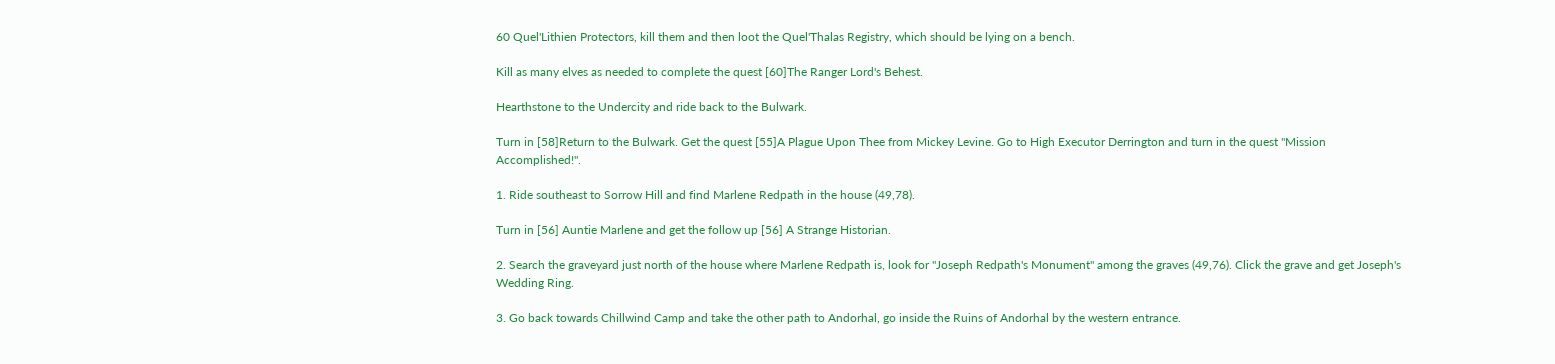60 Quel'Lithien Protectors, kill them and then loot the Quel'Thalas Registry, which should be lying on a bench.

Kill as many elves as needed to complete the quest [60]The Ranger Lord's Behest.

Hearthstone to the Undercity and ride back to the Bulwark.

Turn in [58]Return to the Bulwark. Get the quest [55]A Plague Upon Thee from Mickey Levine. Go to High Executor Derrington and turn in the quest "Mission Accomplished!".

1. Ride southeast to Sorrow Hill and find Marlene Redpath in the house (49,78).

Turn in [56] Auntie Marlene and get the follow up [56] A Strange Historian.

2. Search the graveyard just north of the house where Marlene Redpath is, look for "Joseph Redpath's Monument" among the graves (49,76). Click the grave and get Joseph's Wedding Ring.

3. Go back towards Chillwind Camp and take the other path to Andorhal, go inside the Ruins of Andorhal by the western entrance.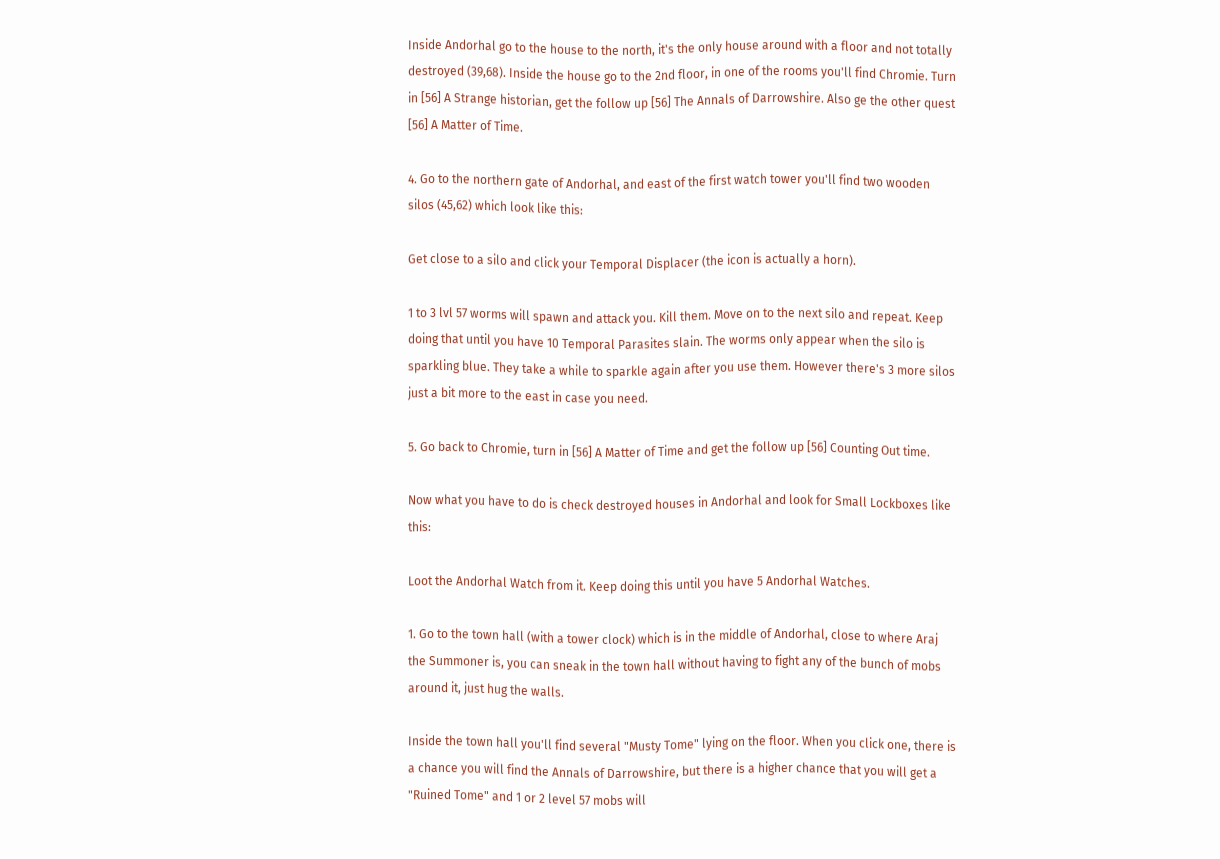Inside Andorhal go to the house to the north, it's the only house around with a floor and not totally destroyed (39,68). Inside the house go to the 2nd floor, in one of the rooms you'll find Chromie. Turn in [56] A Strange historian, get the follow up [56] The Annals of Darrowshire. Also ge the other quest [56] A Matter of Time.

4. Go to the northern gate of Andorhal, and east of the first watch tower you'll find two wooden silos (45,62) which look like this:

Get close to a silo and click your Temporal Displacer (the icon is actually a horn).

1 to 3 lvl 57 worms will spawn and attack you. Kill them. Move on to the next silo and repeat. Keep doing that until you have 10 Temporal Parasites slain. The worms only appear when the silo is sparkling blue. They take a while to sparkle again after you use them. However there's 3 more silos just a bit more to the east in case you need.

5. Go back to Chromie, turn in [56] A Matter of Time and get the follow up [56] Counting Out time.

Now what you have to do is check destroyed houses in Andorhal and look for Small Lockboxes like this:

Loot the Andorhal Watch from it. Keep doing this until you have 5 Andorhal Watches.

1. Go to the town hall (with a tower clock) which is in the middle of Andorhal, close to where Araj the Summoner is, you can sneak in the town hall without having to fight any of the bunch of mobs around it, just hug the walls.

Inside the town hall you'll find several "Musty Tome" lying on the floor. When you click one, there is a chance you will find the Annals of Darrowshire, but there is a higher chance that you will get a "Ruined Tome" and 1 or 2 level 57 mobs will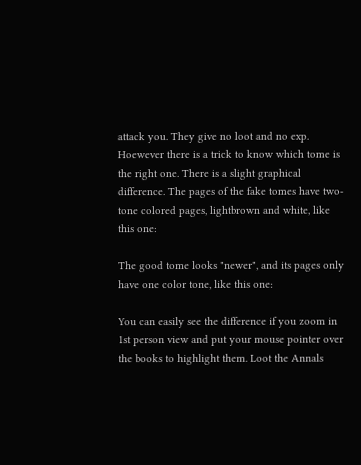attack you. They give no loot and no exp. Hoewever there is a trick to know which tome is the right one. There is a slight graphical difference. The pages of the fake tomes have two-tone colored pages, lightbrown and white, like this one:

The good tome looks "newer", and its pages only have one color tone, like this one:

You can easily see the difference if you zoom in 1st person view and put your mouse pointer over the books to highlight them. Loot the Annals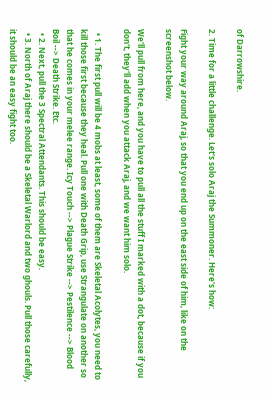of Darrowshire.

2. Time for a little challenge. Let's solo Araj the Summoner. Here's how:

Fight your way around Araj, so that you end up on the east side of him, like on the screenshot below.

We'll pull from here, and you have to pull all the stuff I marked with a dot, because if you don't, they'll add when you attack Araj, and we want him solo.

  • 1. The first pull will be 4 mobs at least, some of them are Skeletal Acolytes, you need to kill those first because they heal. Pull one with Death Grip, use Strangulate on another so that he comes in your melee range. Icy Touch --> Plague Strike --> Pestilence --> Blood Boil --> Death Strike. Etc.
  • 2. Next, pull the 3 Spectral Attendants. This should be easy.
  • 3. North of Araj there should be a Skeletal Warlord and two ghouls. Pull those carefully, it should be an easy fight too.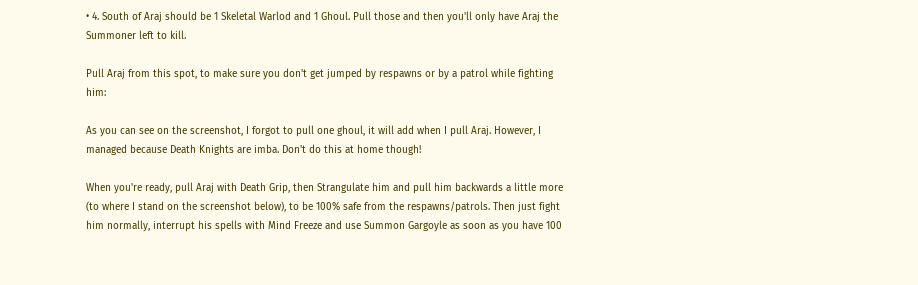• 4. South of Araj should be 1 Skeletal Warlod and 1 Ghoul. Pull those and then you'll only have Araj the Summoner left to kill.

Pull Araj from this spot, to make sure you don't get jumped by respawns or by a patrol while fighting him:

As you can see on the screenshot, I forgot to pull one ghoul, it will add when I pull Araj. However, I managed because Death Knights are imba. Don't do this at home though!

When you're ready, pull Araj with Death Grip, then Strangulate him and pull him backwards a little more (to where I stand on the screenshot below), to be 100% safe from the respawns/patrols. Then just fight him normally, interrupt his spells with Mind Freeze and use Summon Gargoyle as soon as you have 100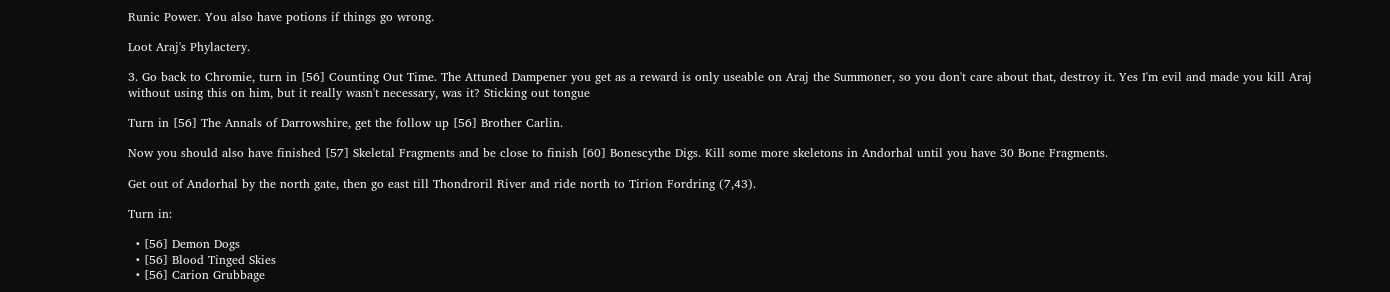Runic Power. You also have potions if things go wrong.

Loot Araj's Phylactery.

3. Go back to Chromie, turn in [56] Counting Out Time. The Attuned Dampener you get as a reward is only useable on Araj the Summoner, so you don't care about that, destroy it. Yes I'm evil and made you kill Araj without using this on him, but it really wasn't necessary, was it? Sticking out tongue

Turn in [56] The Annals of Darrowshire, get the follow up [56] Brother Carlin.

Now you should also have finished [57] Skeletal Fragments and be close to finish [60] Bonescythe Digs. Kill some more skeletons in Andorhal until you have 30 Bone Fragments.

Get out of Andorhal by the north gate, then go east till Thondroril River and ride north to Tirion Fordring (7,43).

Turn in:

  • [56] Demon Dogs
  • [56] Blood Tinged Skies
  • [56] Carion Grubbage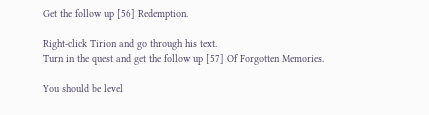Get the follow up [56] Redemption.

Right-click Tirion and go through his text.
Turn in the quest and get the follow up [57] Of Forgotten Memories.

You should be level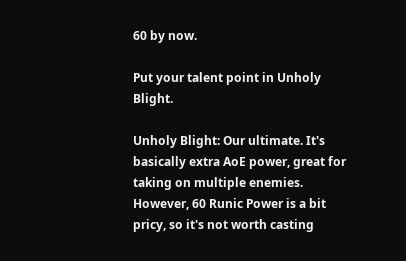60 by now.

Put your talent point in Unholy Blight.

Unholy Blight: Our ultimate. It's basically extra AoE power, great for taking on multiple enemies. However, 60 Runic Power is a bit pricy, so it's not worth casting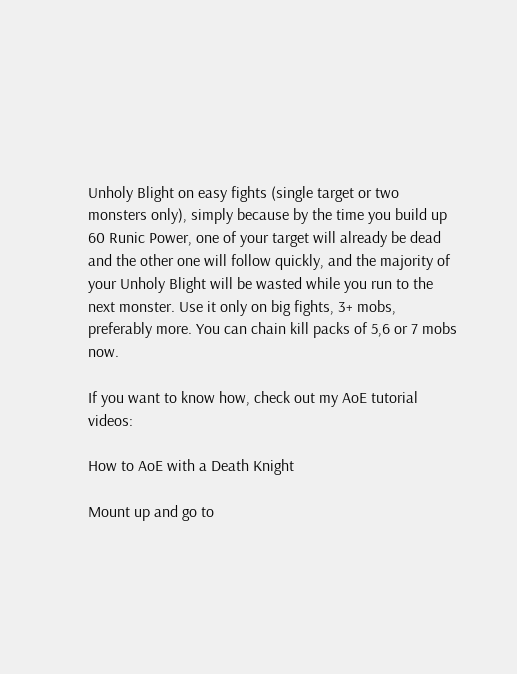Unholy Blight on easy fights (single target or two monsters only), simply because by the time you build up 60 Runic Power, one of your target will already be dead and the other one will follow quickly, and the majority of your Unholy Blight will be wasted while you run to the next monster. Use it only on big fights, 3+ mobs, preferably more. You can chain kill packs of 5,6 or 7 mobs now.

If you want to know how, check out my AoE tutorial videos:

How to AoE with a Death Knight

Mount up and go to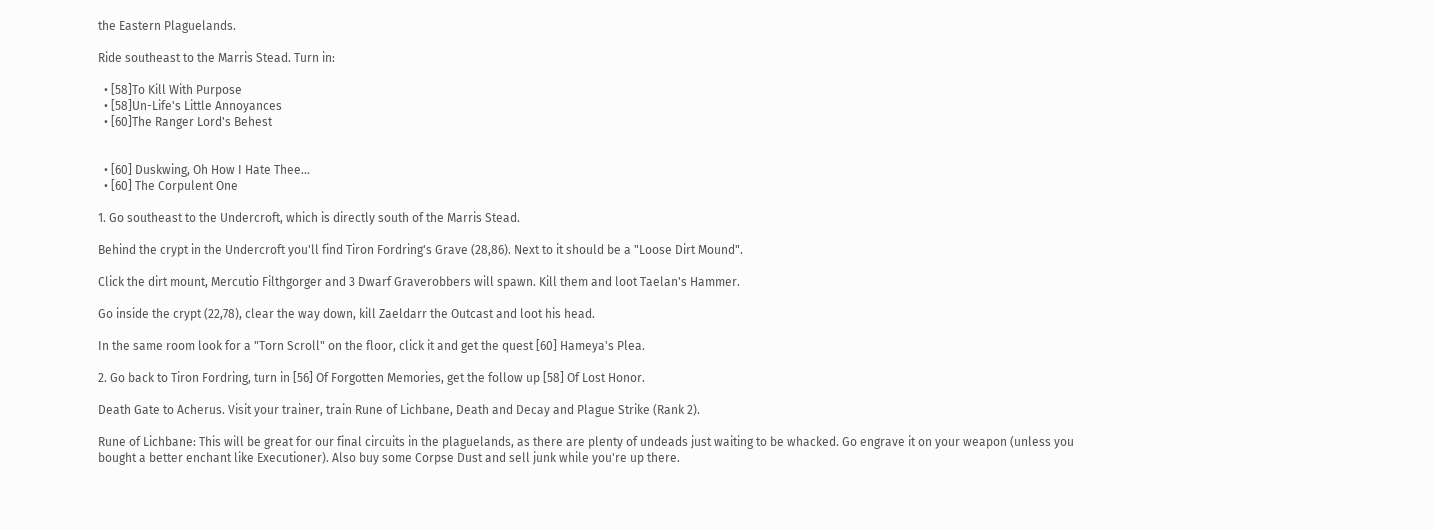the Eastern Plaguelands.

Ride southeast to the Marris Stead. Turn in:

  • [58]To Kill With Purpose
  • [58]Un-Life's Little Annoyances
  • [60]The Ranger Lord's Behest


  • [60] Duskwing, Oh How I Hate Thee...
  • [60] The Corpulent One

1. Go southeast to the Undercroft, which is directly south of the Marris Stead.

Behind the crypt in the Undercroft you'll find Tiron Fordring's Grave (28,86). Next to it should be a "Loose Dirt Mound".

Click the dirt mount, Mercutio Filthgorger and 3 Dwarf Graverobbers will spawn. Kill them and loot Taelan's Hammer.

Go inside the crypt (22,78), clear the way down, kill Zaeldarr the Outcast and loot his head.

In the same room look for a "Torn Scroll" on the floor, click it and get the quest [60] Hameya's Plea.

2. Go back to Tiron Fordring, turn in [56] Of Forgotten Memories, get the follow up [58] Of Lost Honor.

Death Gate to Acherus. Visit your trainer, train Rune of Lichbane, Death and Decay and Plague Strike (Rank 2).

Rune of Lichbane: This will be great for our final circuits in the plaguelands, as there are plenty of undeads just waiting to be whacked. Go engrave it on your weapon (unless you bought a better enchant like Executioner). Also buy some Corpse Dust and sell junk while you're up there.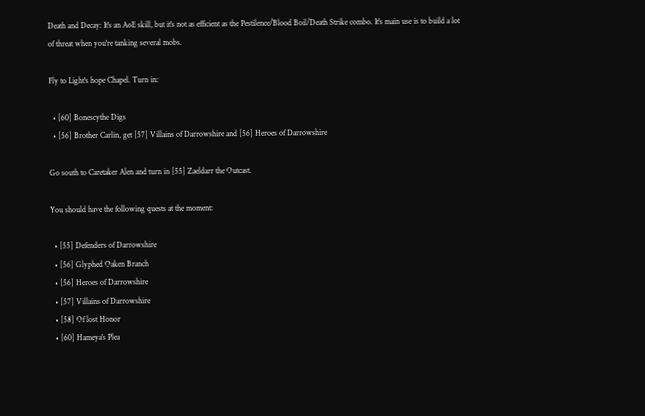Death and Decay: It's an AoE skill, but it's not as efficient as the Pestilence/Blood Boil/Death Strike combo. It's main use is to build a lot of threat when you're tanking several mobs.

Fly to Light's hope Chapel. Turn in:

  • [60] Bonescythe Digs
  • [56] Brother Carlin, get [57] Villains of Darrowshire and [56] Heroes of Darrowshire

Go south to Caretaker Alen and turn in [55] Zaeldarr the Outcast.

You should have the following quests at the moment:

  • [55] Defenders of Darrowshire
  • [56] Glyphed Oaken Branch
  • [56] Heroes of Darrowshire
  • [57] Villains of Darrowshire
  • [58] Of lost Honor
  • [60] Hameya's Plea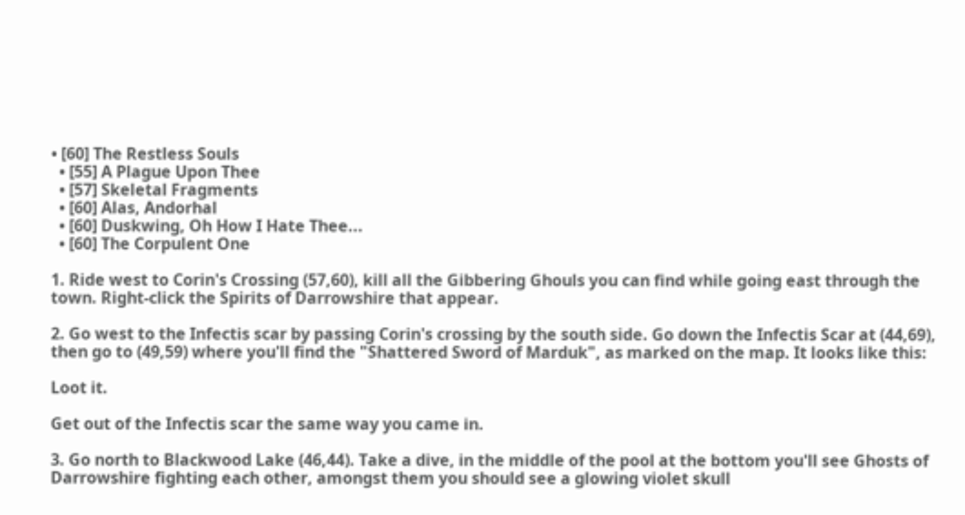• [60] The Restless Souls
  • [55] A Plague Upon Thee
  • [57] Skeletal Fragments
  • [60] Alas, Andorhal
  • [60] Duskwing, Oh How I Hate Thee...
  • [60] The Corpulent One

1. Ride west to Corin's Crossing (57,60), kill all the Gibbering Ghouls you can find while going east through the town. Right-click the Spirits of Darrowshire that appear.

2. Go west to the Infectis scar by passing Corin's crossing by the south side. Go down the Infectis Scar at (44,69), then go to (49,59) where you'll find the "Shattered Sword of Marduk", as marked on the map. It looks like this:

Loot it.

Get out of the Infectis scar the same way you came in.

3. Go north to Blackwood Lake (46,44). Take a dive, in the middle of the pool at the bottom you'll see Ghosts of Darrowshire fighting each other, amongst them you should see a glowing violet skull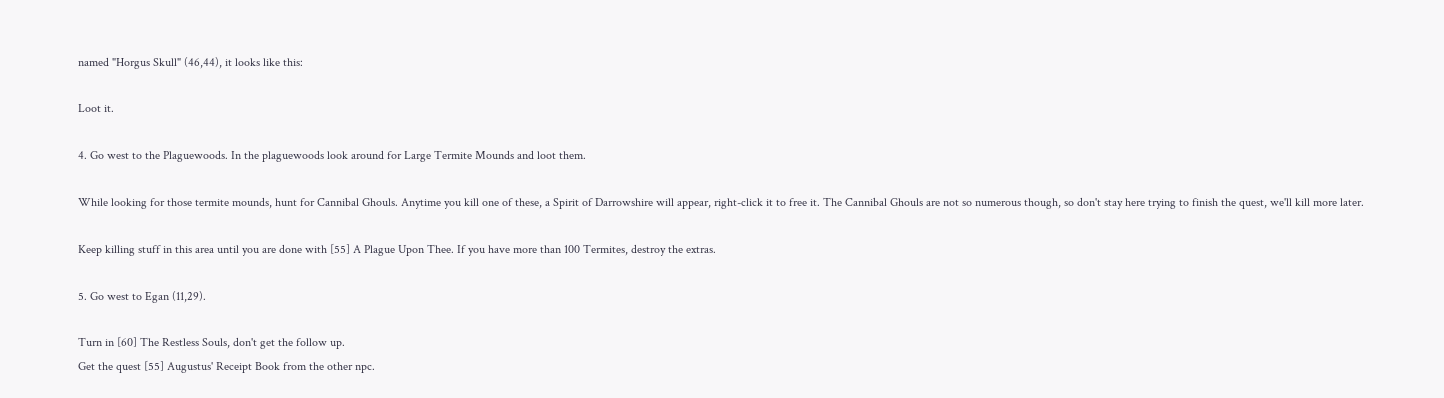named "Horgus Skull" (46,44), it looks like this:

Loot it.

4. Go west to the Plaguewoods. In the plaguewoods look around for Large Termite Mounds and loot them.

While looking for those termite mounds, hunt for Cannibal Ghouls. Anytime you kill one of these, a Spirit of Darrowshire will appear, right-click it to free it. The Cannibal Ghouls are not so numerous though, so don't stay here trying to finish the quest, we'll kill more later.

Keep killing stuff in this area until you are done with [55] A Plague Upon Thee. If you have more than 100 Termites, destroy the extras.

5. Go west to Egan (11,29).

Turn in [60] The Restless Souls, don't get the follow up.
Get the quest [55] Augustus' Receipt Book from the other npc.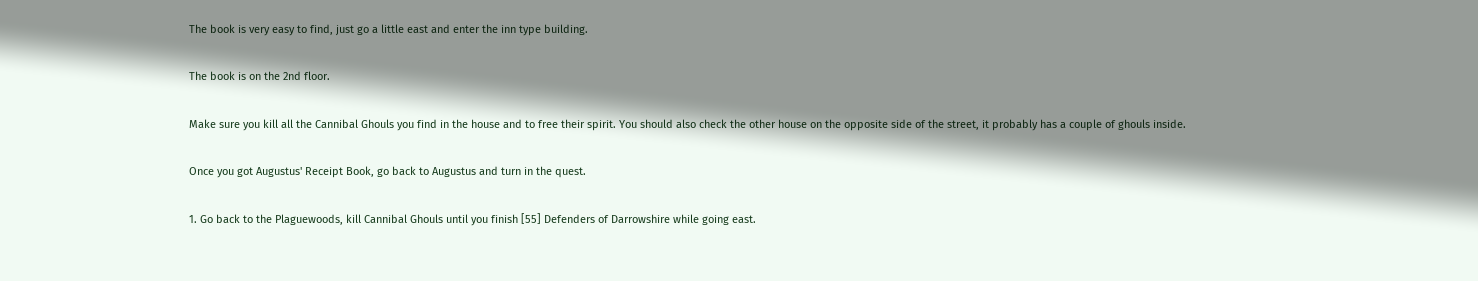The book is very easy to find, just go a little east and enter the inn type building.

The book is on the 2nd floor.

Make sure you kill all the Cannibal Ghouls you find in the house and to free their spirit. You should also check the other house on the opposite side of the street, it probably has a couple of ghouls inside.

Once you got Augustus' Receipt Book, go back to Augustus and turn in the quest.

1. Go back to the Plaguewoods, kill Cannibal Ghouls until you finish [55] Defenders of Darrowshire while going east.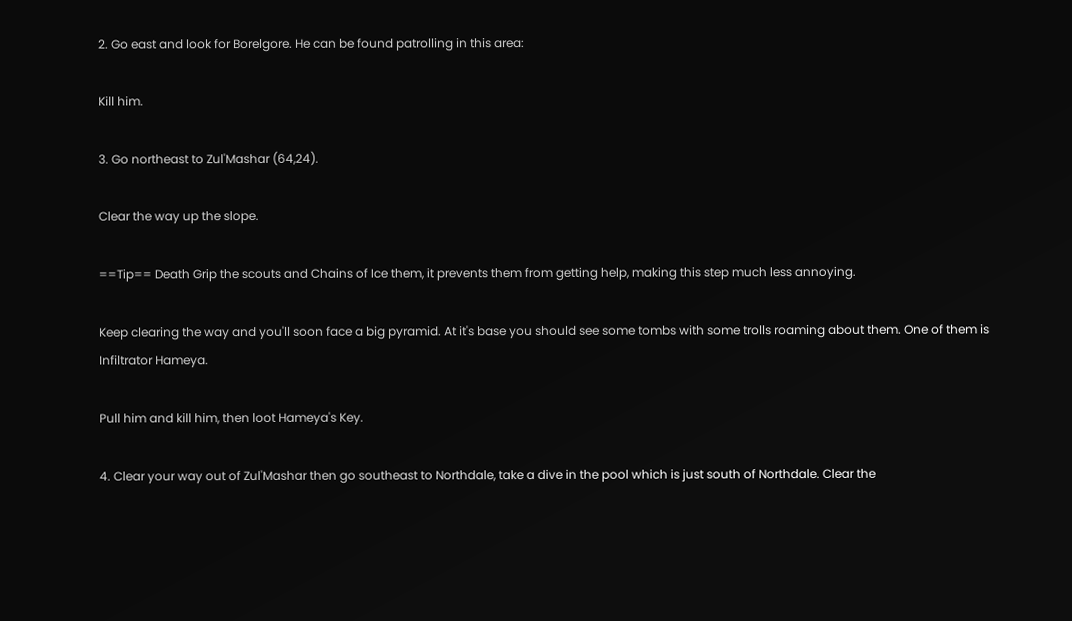2. Go east and look for Borelgore. He can be found patrolling in this area:

Kill him.

3. Go northeast to Zul'Mashar (64,24).

Clear the way up the slope.

==Tip== Death Grip the scouts and Chains of Ice them, it prevents them from getting help, making this step much less annoying.

Keep clearing the way and you'll soon face a big pyramid. At it's base you should see some tombs with some trolls roaming about them. One of them is Infiltrator Hameya.

Pull him and kill him, then loot Hameya's Key.

4. Clear your way out of Zul'Mashar then go southeast to Northdale, take a dive in the pool which is just south of Northdale. Clear the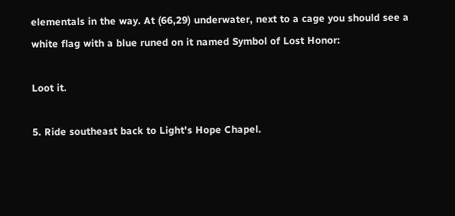elementals in the way. At (66,29) underwater, next to a cage you should see a white flag with a blue runed on it named Symbol of Lost Honor:

Loot it.

5. Ride southeast back to Light's Hope Chapel.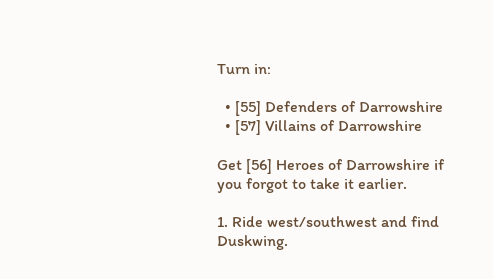Turn in:

  • [55] Defenders of Darrowshire
  • [57] Villains of Darrowshire

Get [56] Heroes of Darrowshire if you forgot to take it earlier.

1. Ride west/southwest and find Duskwing.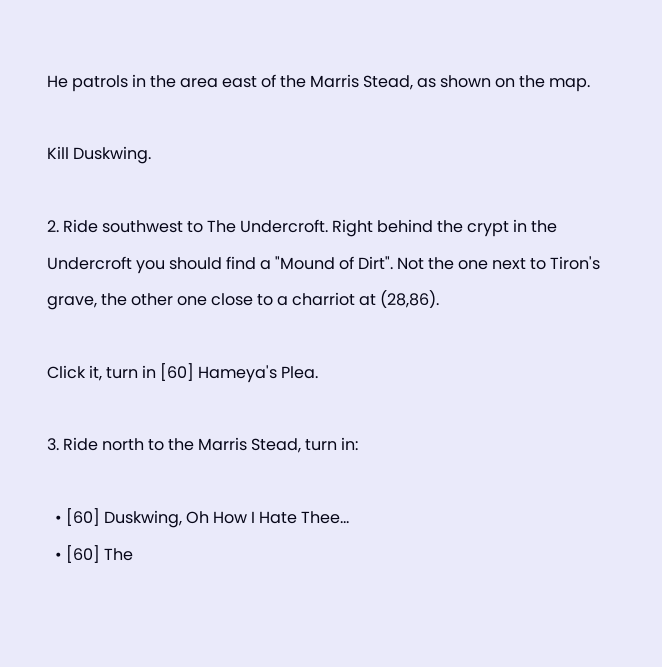He patrols in the area east of the Marris Stead, as shown on the map.

Kill Duskwing.

2. Ride southwest to The Undercroft. Right behind the crypt in the Undercroft you should find a "Mound of Dirt". Not the one next to Tiron's grave, the other one close to a charriot at (28,86).

Click it, turn in [60] Hameya's Plea.

3. Ride north to the Marris Stead, turn in:

  • [60] Duskwing, Oh How I Hate Thee...
  • [60] The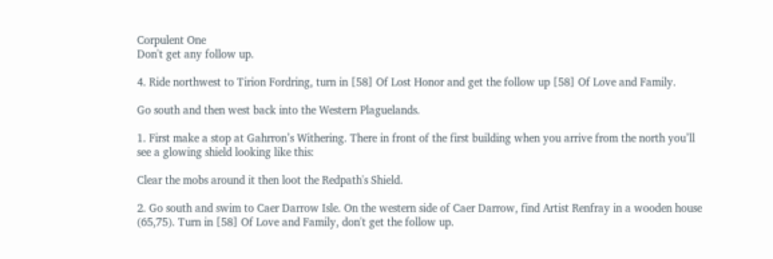Corpulent One
Don't get any follow up.

4. Ride northwest to Tirion Fordring, turn in [58] Of Lost Honor and get the follow up [58] Of Love and Family.

Go south and then west back into the Western Plaguelands.

1. First make a stop at Gahrron’s Withering. There in front of the first building when you arrive from the north you’ll see a glowing shield looking like this:

Clear the mobs around it then loot the Redpath's Shield.

2. Go south and swim to Caer Darrow Isle. On the western side of Caer Darrow, find Artist Renfray in a wooden house (65,75). Turn in [58] Of Love and Family, don't get the follow up.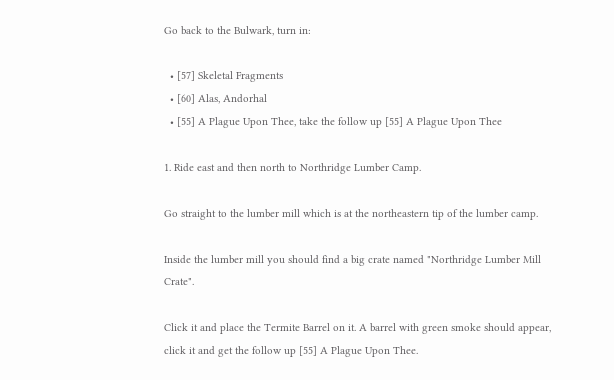Go back to the Bulwark, turn in:

  • [57] Skeletal Fragments
  • [60] Alas, Andorhal
  • [55] A Plague Upon Thee, take the follow up [55] A Plague Upon Thee

1. Ride east and then north to Northridge Lumber Camp.

Go straight to the lumber mill which is at the northeastern tip of the lumber camp.

Inside the lumber mill you should find a big crate named "Northridge Lumber Mill Crate".

Click it and place the Termite Barrel on it. A barrel with green smoke should appear, click it and get the follow up [55] A Plague Upon Thee.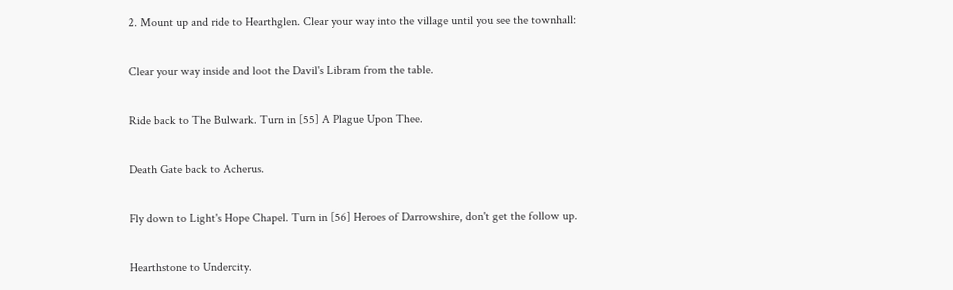2. Mount up and ride to Hearthglen. Clear your way into the village until you see the townhall:

Clear your way inside and loot the Davil's Libram from the table.

Ride back to The Bulwark. Turn in [55] A Plague Upon Thee.

Death Gate back to Acherus.

Fly down to Light's Hope Chapel. Turn in [56] Heroes of Darrowshire, don't get the follow up.

Hearthstone to Undercity.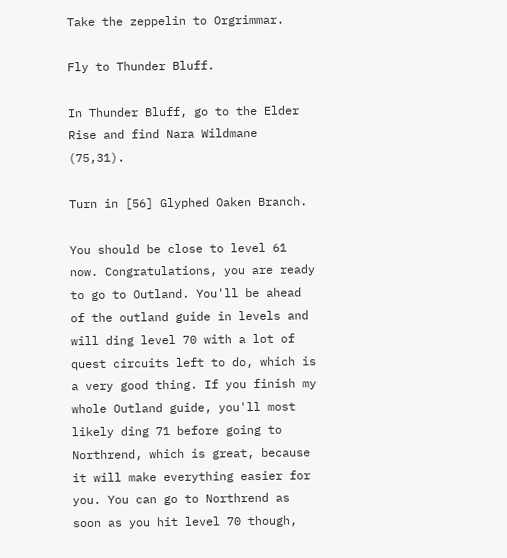Take the zeppelin to Orgrimmar.

Fly to Thunder Bluff.

In Thunder Bluff, go to the Elder Rise and find Nara Wildmane (75,31).

Turn in [56] Glyphed Oaken Branch.

You should be close to level 61 now. Congratulations, you are ready to go to Outland. You'll be ahead of the outland guide in levels and will ding level 70 with a lot of quest circuits left to do, which is a very good thing. If you finish my whole Outland guide, you'll most likely ding 71 before going to Northrend, which is great, because it will make everything easier for you. You can go to Northrend as soon as you hit level 70 though,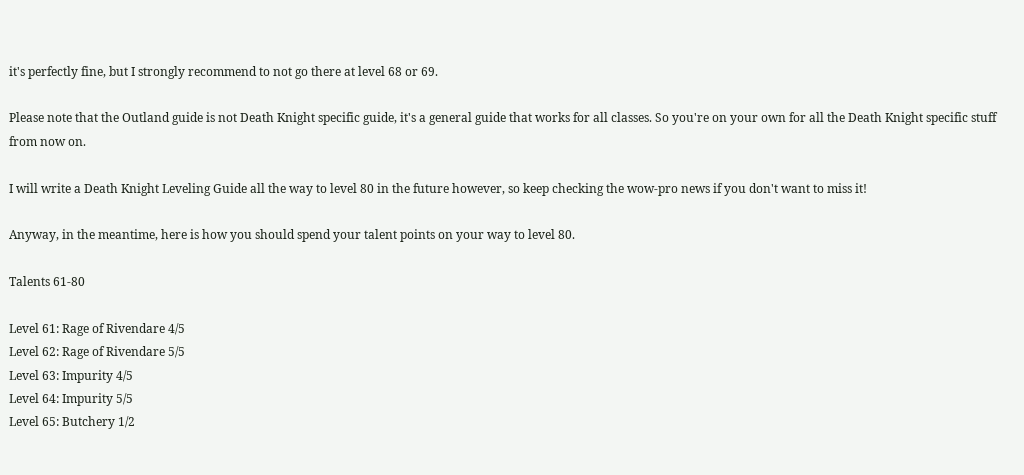it's perfectly fine, but I strongly recommend to not go there at level 68 or 69.

Please note that the Outland guide is not Death Knight specific guide, it's a general guide that works for all classes. So you're on your own for all the Death Knight specific stuff from now on.

I will write a Death Knight Leveling Guide all the way to level 80 in the future however, so keep checking the wow-pro news if you don't want to miss it!

Anyway, in the meantime, here is how you should spend your talent points on your way to level 80.

Talents 61-80

Level 61: Rage of Rivendare 4/5
Level 62: Rage of Rivendare 5/5
Level 63: Impurity 4/5
Level 64: Impurity 5/5
Level 65: Butchery 1/2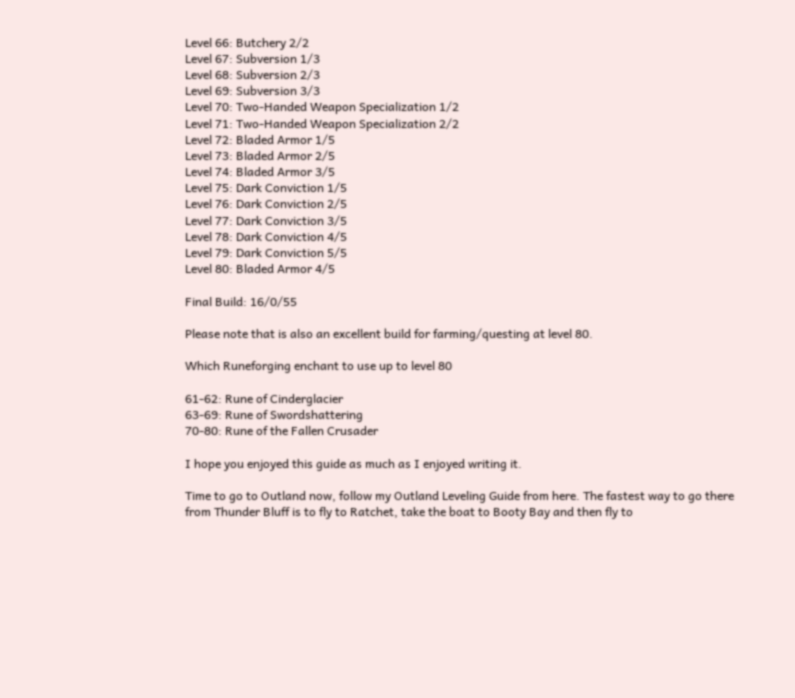Level 66: Butchery 2/2
Level 67: Subversion 1/3
Level 68: Subversion 2/3
Level 69: Subversion 3/3
Level 70: Two-Handed Weapon Specialization 1/2
Level 71: Two-Handed Weapon Specialization 2/2
Level 72: Bladed Armor 1/5
Level 73: Bladed Armor 2/5
Level 74: Bladed Armor 3/5
Level 75: Dark Conviction 1/5
Level 76: Dark Conviction 2/5
Level 77: Dark Conviction 3/5
Level 78: Dark Conviction 4/5
Level 79: Dark Conviction 5/5
Level 80: Bladed Armor 4/5

Final Build: 16/0/55

Please note that is also an excellent build for farming/questing at level 80.

Which Runeforging enchant to use up to level 80

61-62: Rune of Cinderglacier
63-69: Rune of Swordshattering
70-80: Rune of the Fallen Crusader

I hope you enjoyed this guide as much as I enjoyed writing it.

Time to go to Outland now, follow my Outland Leveling Guide from here. The fastest way to go there from Thunder Bluff is to fly to Ratchet, take the boat to Booty Bay and then fly to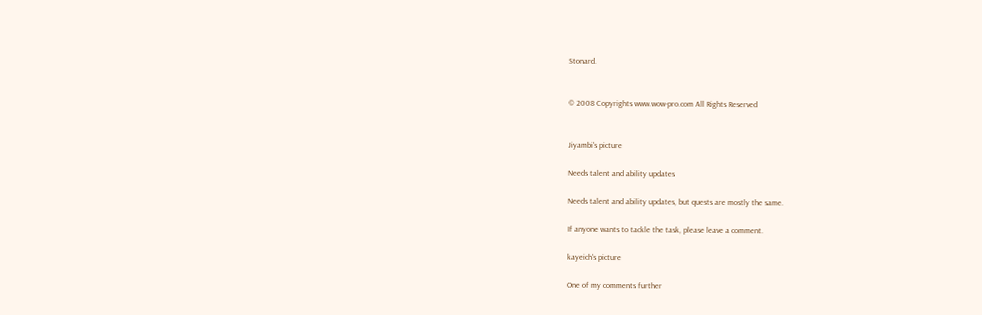Stonard.


© 2008 Copyrights www.wow-pro.com All Rights Reserved


Jiyambi's picture

Needs talent and ability updates

Needs talent and ability updates, but quests are mostly the same.

If anyone wants to tackle the task, please leave a comment.

kayeich's picture

One of my comments further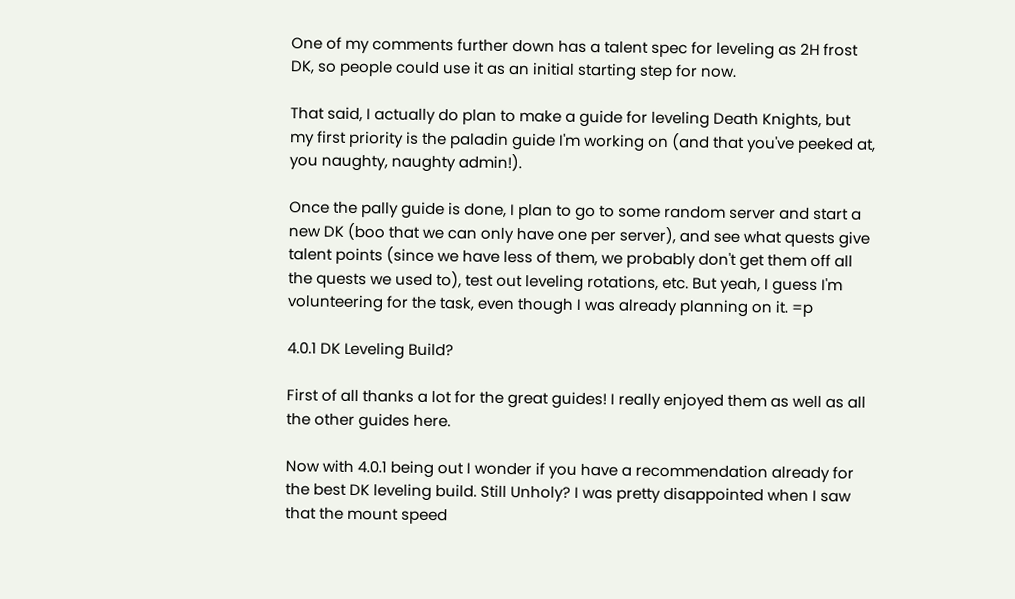One of my comments further down has a talent spec for leveling as 2H frost DK, so people could use it as an initial starting step for now.

That said, I actually do plan to make a guide for leveling Death Knights, but my first priority is the paladin guide I'm working on (and that you've peeked at, you naughty, naughty admin!).

Once the pally guide is done, I plan to go to some random server and start a new DK (boo that we can only have one per server), and see what quests give talent points (since we have less of them, we probably don't get them off all the quests we used to), test out leveling rotations, etc. But yeah, I guess I'm volunteering for the task, even though I was already planning on it. =p

4.0.1 DK Leveling Build?

First of all thanks a lot for the great guides! I really enjoyed them as well as all the other guides here.

Now with 4.0.1 being out I wonder if you have a recommendation already for the best DK leveling build. Still Unholy? I was pretty disappointed when I saw that the mount speed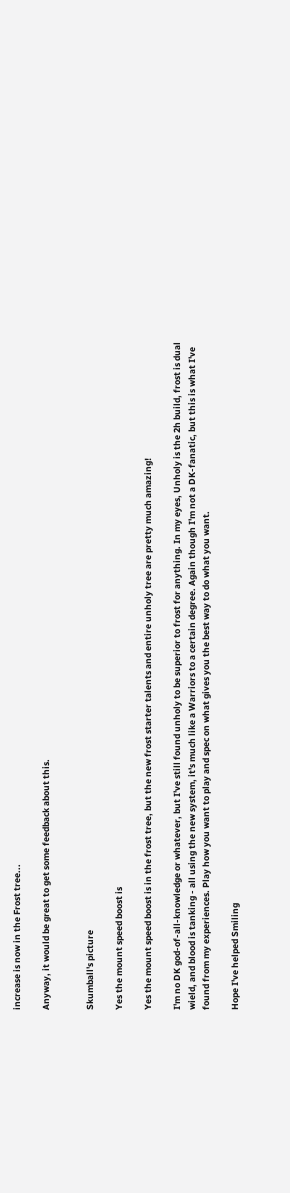increase is now in the Frost tree...

Anyway, it would be great to get some feedback about this.


Skumball's picture

Yes the mount speed boost is

Yes the mount speed boost is in the frost tree, but the new frost starter talents and entire unholy tree are pretty much amazing!

I'm no DK god-of-all-knowledge or whatever, but I've still found unholy to be superior to frost for anything. In my eyes, Unholy is the 2h build, frost is dual wield, and blood is tanking - all using the new system, it's much like a Warriors to a certain degree. Again though I'm not a DK-fanatic, but this is what I've found from my experiences. Play how you want to play and spec on what gives you the best way to do what you want.

Hope I've helped Smiling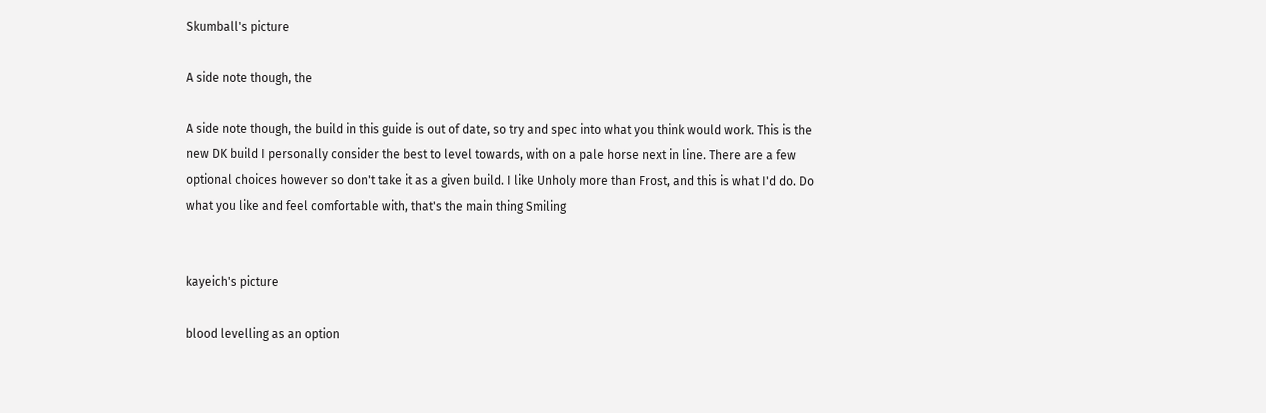Skumball's picture

A side note though, the

A side note though, the build in this guide is out of date, so try and spec into what you think would work. This is the new DK build I personally consider the best to level towards, with on a pale horse next in line. There are a few optional choices however so don't take it as a given build. I like Unholy more than Frost, and this is what I'd do. Do what you like and feel comfortable with, that's the main thing Smiling


kayeich's picture

blood levelling as an option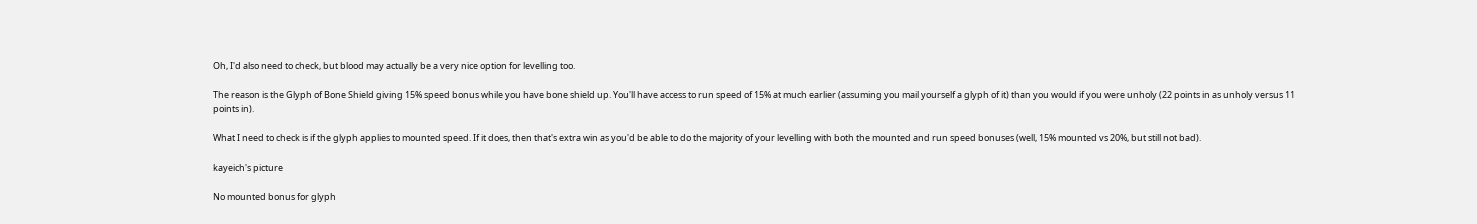Oh, I'd also need to check, but blood may actually be a very nice option for levelling too.

The reason is the Glyph of Bone Shield giving 15% speed bonus while you have bone shield up. You'll have access to run speed of 15% at much earlier (assuming you mail yourself a glyph of it) than you would if you were unholy (22 points in as unholy versus 11 points in).

What I need to check is if the glyph applies to mounted speed. If it does, then that's extra win as you'd be able to do the majority of your levelling with both the mounted and run speed bonuses (well, 15% mounted vs 20%, but still not bad).

kayeich's picture

No mounted bonus for glyph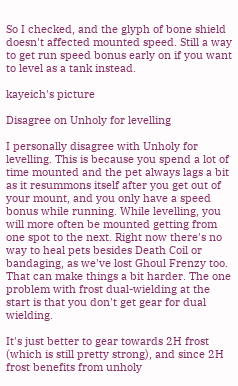So I checked, and the glyph of bone shield doesn't affected mounted speed. Still a way to get run speed bonus early on if you want to level as a tank instead.

kayeich's picture

Disagree on Unholy for levelling

I personally disagree with Unholy for levelling. This is because you spend a lot of time mounted and the pet always lags a bit as it resummons itself after you get out of your mount, and you only have a speed bonus while running. While levelling, you will more often be mounted getting from one spot to the next. Right now there's no way to heal pets besides Death Coil or bandaging, as we've lost Ghoul Frenzy too. That can make things a bit harder. The one problem with frost dual-wielding at the start is that you don't get gear for dual wielding.

It's just better to gear towards 2H frost (which is still pretty strong), and since 2H frost benefits from unholy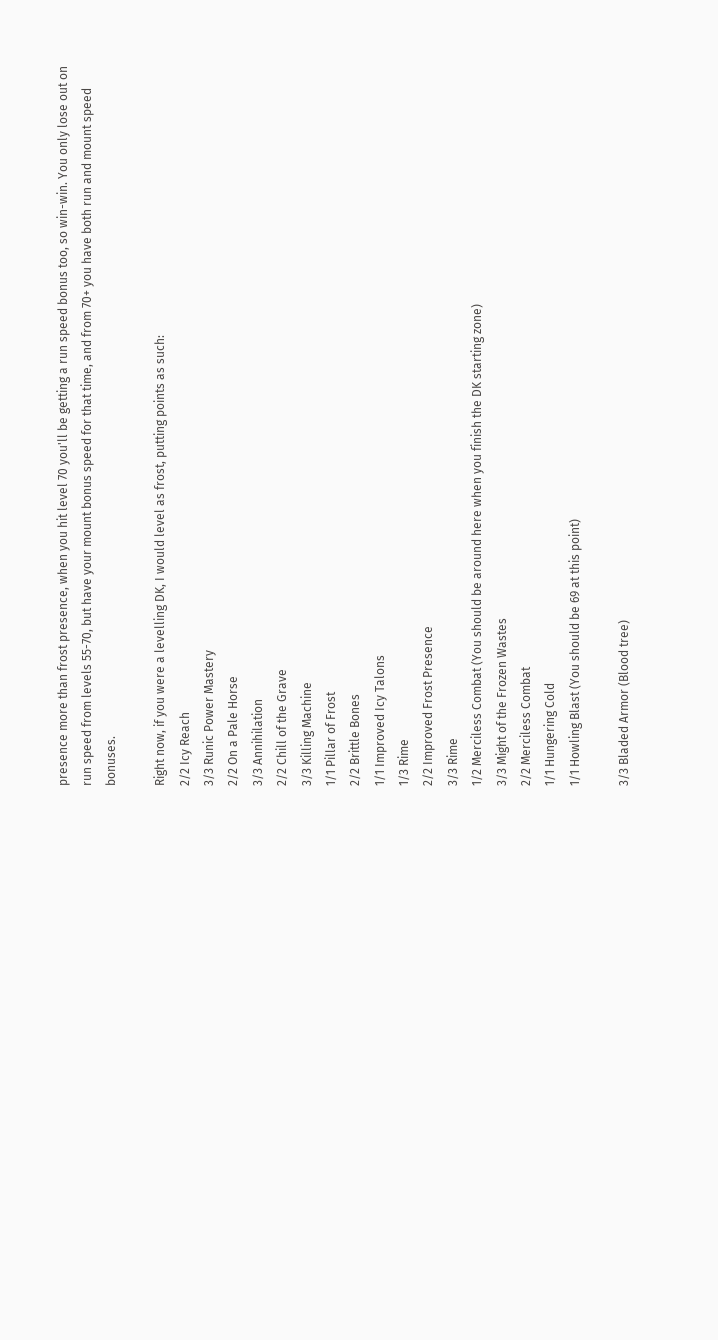presence more than frost presence, when you hit level 70 you'll be getting a run speed bonus too, so win-win. You only lose out on run speed from levels 55-70, but have your mount bonus speed for that time, and from 70+ you have both run and mount speed bonuses.

Right now, if you were a levelling DK, I would level as frost, putting points as such:
2/2 Icy Reach
3/3 Runic Power Mastery
2/2 On a Pale Horse
3/3 Annihilation
2/2 Chill of the Grave
3/3 Killing Machine
1/1 Pillar of Frost
2/2 Brittle Bones
1/1 Improved Icy Talons
1/3 Rime
2/2 Improved Frost Presence
3/3 Rime
1/2 Merciless Combat (You should be around here when you finish the DK starting zone)
3/3 Might of the Frozen Wastes
2/2 Merciless Combat
1/1 Hungering Cold
1/1 Howling Blast (You should be 69 at this point)

3/3 Bladed Armor (Blood tree)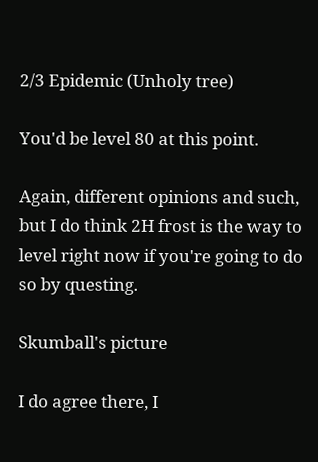2/3 Epidemic (Unholy tree)

You'd be level 80 at this point.

Again, different opinions and such, but I do think 2H frost is the way to level right now if you're going to do so by questing.

Skumball's picture

I do agree there, I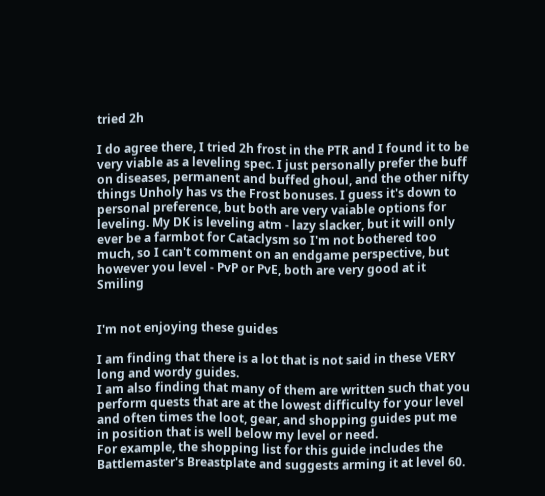tried 2h

I do agree there, I tried 2h frost in the PTR and I found it to be very viable as a leveling spec. I just personally prefer the buff on diseases, permanent and buffed ghoul, and the other nifty things Unholy has vs the Frost bonuses. I guess it's down to personal preference, but both are very vaiable options for leveling. My DK is leveling atm - lazy slacker, but it will only ever be a farmbot for Cataclysm so I'm not bothered too much, so I can't comment on an endgame perspective, but however you level - PvP or PvE, both are very good at it Smiling


I'm not enjoying these guides

I am finding that there is a lot that is not said in these VERY long and wordy guides.
I am also finding that many of them are written such that you perform quests that are at the lowest difficulty for your level and often times the loot, gear, and shopping guides put me in position that is well below my level or need.
For example, the shopping list for this guide includes the Battlemaster's Breastplate and suggests arming it at level 60.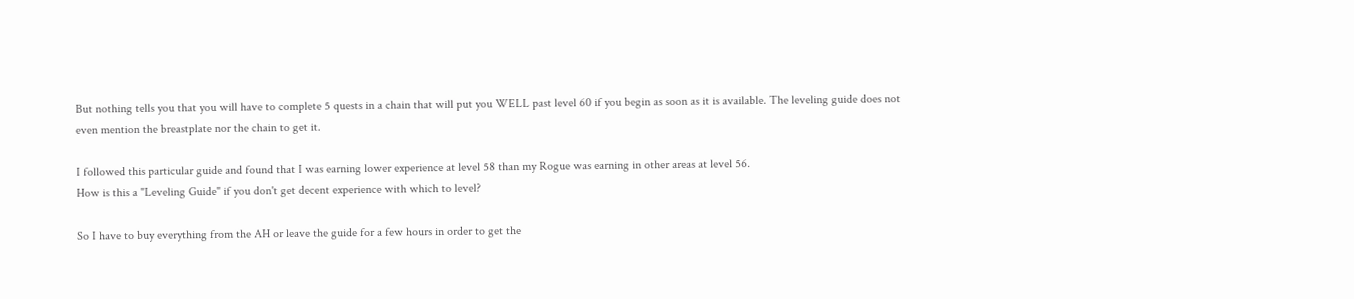But nothing tells you that you will have to complete 5 quests in a chain that will put you WELL past level 60 if you begin as soon as it is available. The leveling guide does not even mention the breastplate nor the chain to get it.

I followed this particular guide and found that I was earning lower experience at level 58 than my Rogue was earning in other areas at level 56.
How is this a "Leveling Guide" if you don't get decent experience with which to level?

So I have to buy everything from the AH or leave the guide for a few hours in order to get the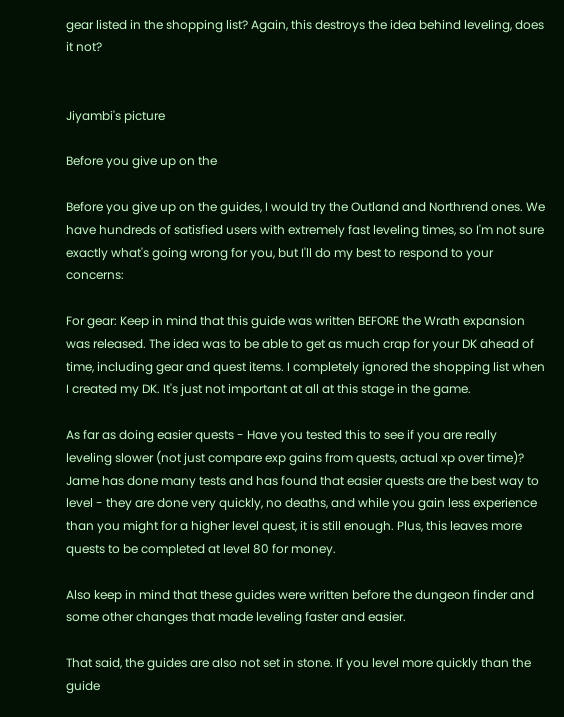gear listed in the shopping list? Again, this destroys the idea behind leveling, does it not?


Jiyambi's picture

Before you give up on the

Before you give up on the guides, I would try the Outland and Northrend ones. We have hundreds of satisfied users with extremely fast leveling times, so I'm not sure exactly what's going wrong for you, but I'll do my best to respond to your concerns:

For gear: Keep in mind that this guide was written BEFORE the Wrath expansion was released. The idea was to be able to get as much crap for your DK ahead of time, including gear and quest items. I completely ignored the shopping list when I created my DK. It's just not important at all at this stage in the game.

As far as doing easier quests - Have you tested this to see if you are really leveling slower (not just compare exp gains from quests, actual xp over time)? Jame has done many tests and has found that easier quests are the best way to level - they are done very quickly, no deaths, and while you gain less experience than you might for a higher level quest, it is still enough. Plus, this leaves more quests to be completed at level 80 for money.

Also keep in mind that these guides were written before the dungeon finder and some other changes that made leveling faster and easier.

That said, the guides are also not set in stone. If you level more quickly than the guide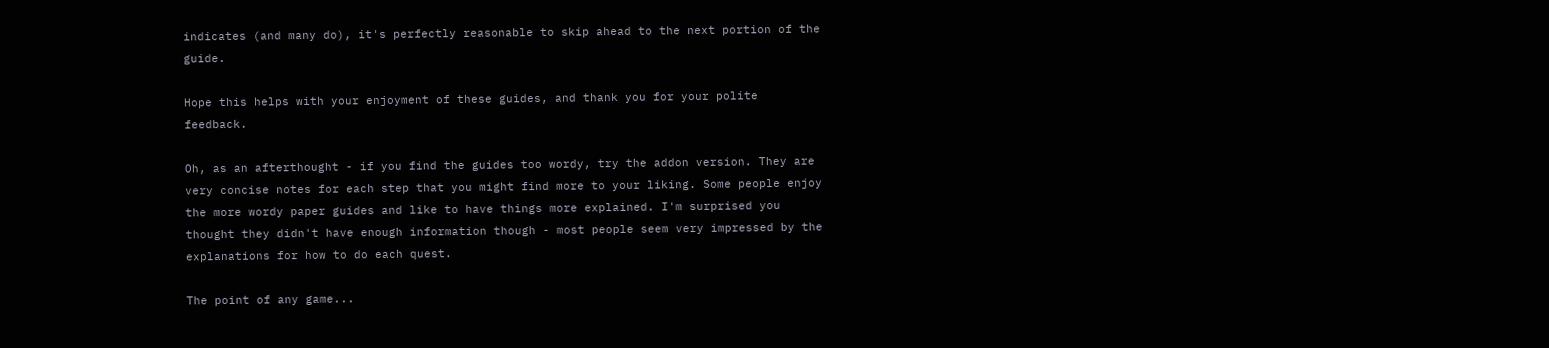indicates (and many do), it's perfectly reasonable to skip ahead to the next portion of the guide.

Hope this helps with your enjoyment of these guides, and thank you for your polite feedback.

Oh, as an afterthought - if you find the guides too wordy, try the addon version. They are very concise notes for each step that you might find more to your liking. Some people enjoy the more wordy paper guides and like to have things more explained. I'm surprised you thought they didn't have enough information though - most people seem very impressed by the explanations for how to do each quest.

The point of any game...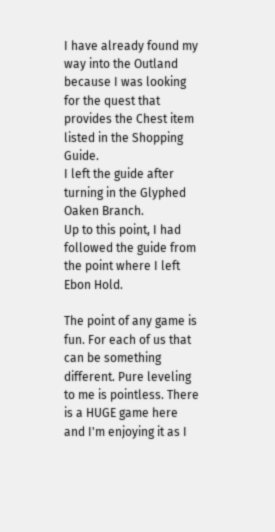I have already found my way into the Outland because I was looking for the quest that provides the Chest item listed in the Shopping Guide.
I left the guide after turning in the Glyphed Oaken Branch.
Up to this point, I had followed the guide from the point where I left Ebon Hold.

The point of any game is fun. For each of us that can be something different. Pure leveling to me is pointless. There is a HUGE game here and I'm enjoying it as I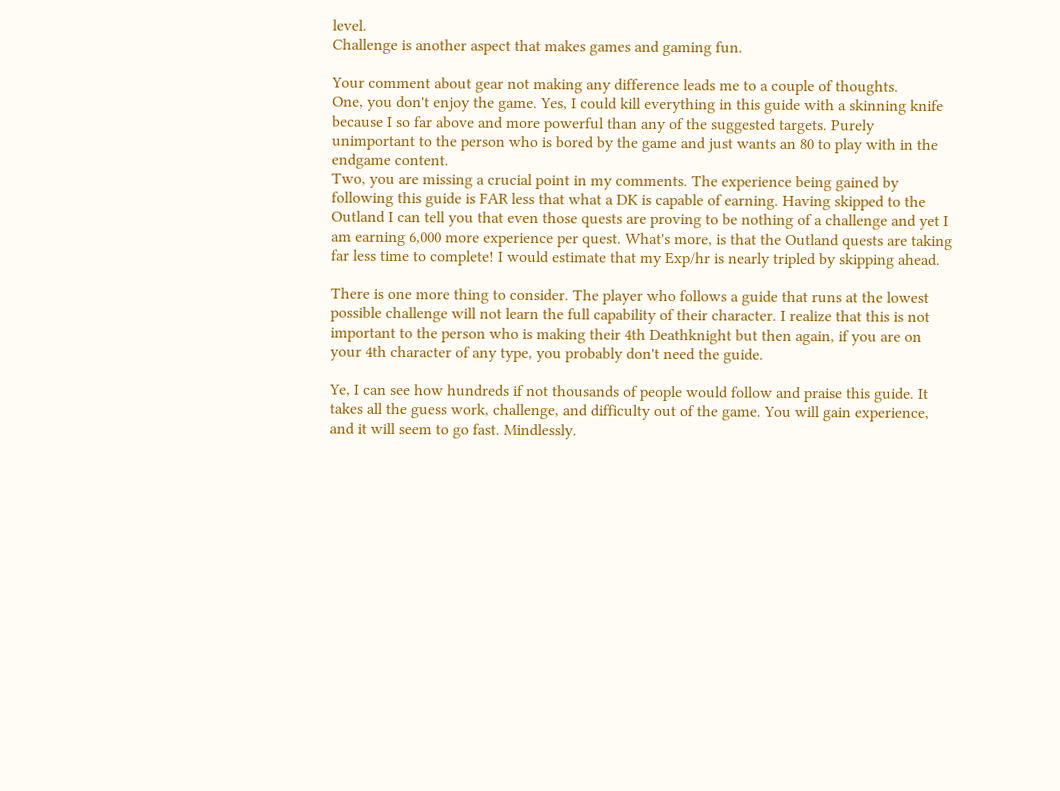level.
Challenge is another aspect that makes games and gaming fun.

Your comment about gear not making any difference leads me to a couple of thoughts.
One, you don't enjoy the game. Yes, I could kill everything in this guide with a skinning knife because I so far above and more powerful than any of the suggested targets. Purely unimportant to the person who is bored by the game and just wants an 80 to play with in the endgame content.
Two, you are missing a crucial point in my comments. The experience being gained by following this guide is FAR less that what a DK is capable of earning. Having skipped to the Outland I can tell you that even those quests are proving to be nothing of a challenge and yet I am earning 6,000 more experience per quest. What's more, is that the Outland quests are taking far less time to complete! I would estimate that my Exp/hr is nearly tripled by skipping ahead.

There is one more thing to consider. The player who follows a guide that runs at the lowest possible challenge will not learn the full capability of their character. I realize that this is not important to the person who is making their 4th Deathknight but then again, if you are on your 4th character of any type, you probably don't need the guide.

Ye, I can see how hundreds if not thousands of people would follow and praise this guide. It takes all the guess work, challenge, and difficulty out of the game. You will gain experience, and it will seem to go fast. Mindlessly.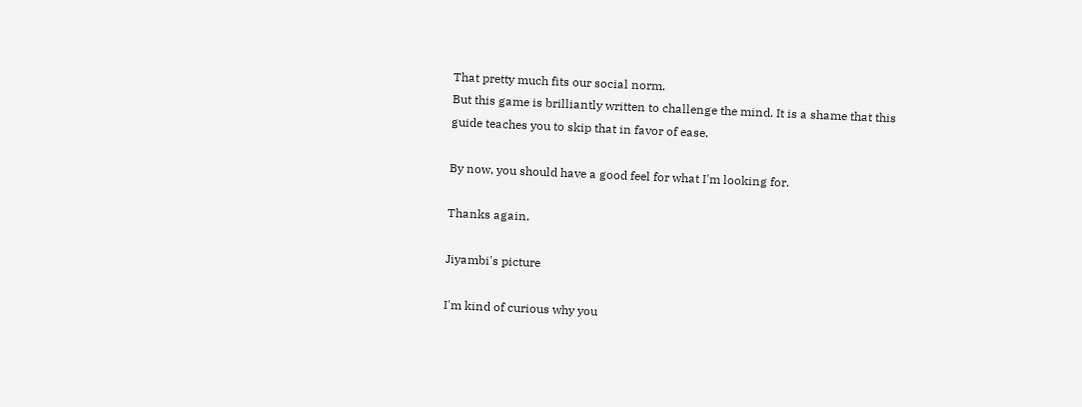That pretty much fits our social norm.
But this game is brilliantly written to challenge the mind. It is a shame that this guide teaches you to skip that in favor of ease.

By now, you should have a good feel for what I'm looking for.

Thanks again.

Jiyambi's picture

I'm kind of curious why you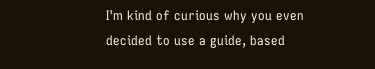I'm kind of curious why you even decided to use a guide, based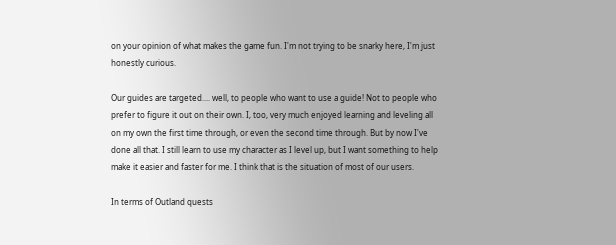on your opinion of what makes the game fun. I'm not trying to be snarky here, I'm just honestly curious.

Our guides are targeted.... well, to people who want to use a guide! Not to people who prefer to figure it out on their own. I, too, very much enjoyed learning and leveling all on my own the first time through, or even the second time through. But by now I've done all that. I still learn to use my character as I level up, but I want something to help make it easier and faster for me. I think that is the situation of most of our users.

In terms of Outland quests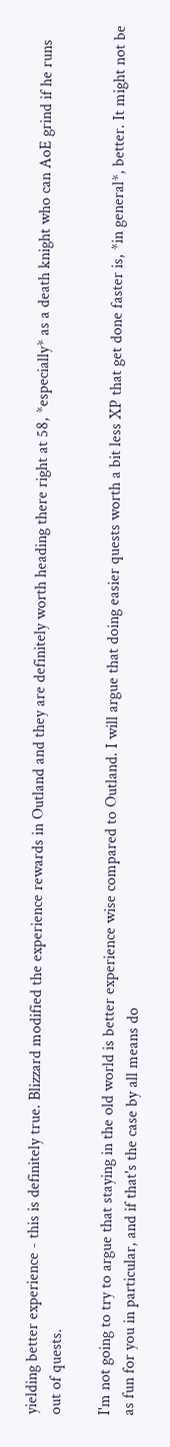yielding better experience - this is definitely true. Blizzard modified the experience rewards in Outland and they are definitely worth heading there right at 58, *especially* as a death knight who can AoE grind if he runs out of quests.

I'm not going to try to argue that staying in the old world is better experience wise compared to Outland. I will argue that doing easier quests worth a bit less XP that get done faster is, *in general*, better. It might not be as fun for you in particular, and if that's the case by all means do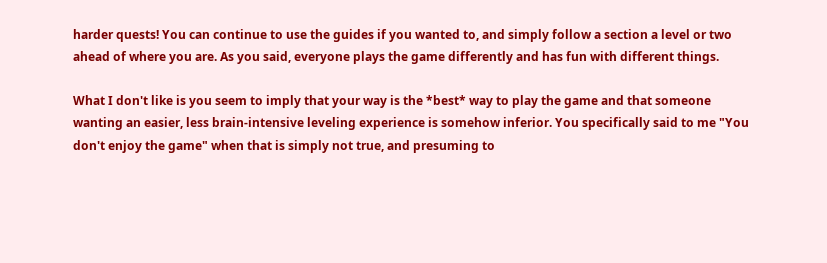harder quests! You can continue to use the guides if you wanted to, and simply follow a section a level or two ahead of where you are. As you said, everyone plays the game differently and has fun with different things.

What I don't like is you seem to imply that your way is the *best* way to play the game and that someone wanting an easier, less brain-intensive leveling experience is somehow inferior. You specifically said to me "You don't enjoy the game" when that is simply not true, and presuming to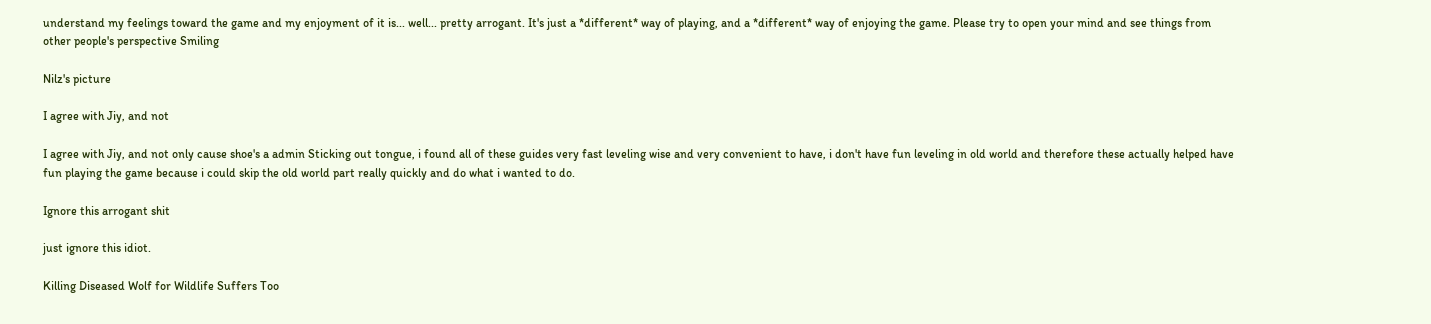understand my feelings toward the game and my enjoyment of it is... well... pretty arrogant. It's just a *different* way of playing, and a *different* way of enjoying the game. Please try to open your mind and see things from other people's perspective Smiling

Nilz's picture

I agree with Jiy, and not

I agree with Jiy, and not only cause shoe's a admin Sticking out tongue, i found all of these guides very fast leveling wise and very convenient to have, i don't have fun leveling in old world and therefore these actually helped have fun playing the game because i could skip the old world part really quickly and do what i wanted to do.

Ignore this arrogant shit

just ignore this idiot.

Killing Diseased Wolf for Wildlife Suffers Too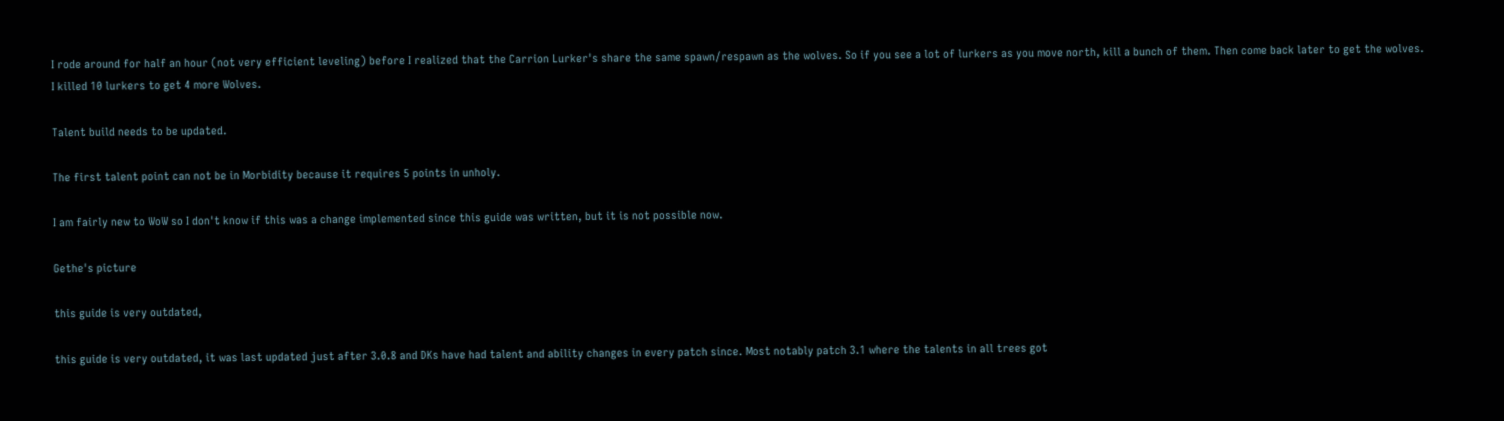I rode around for half an hour (not very efficient leveling) before I realized that the Carrion Lurker's share the same spawn/respawn as the wolves. So if you see a lot of lurkers as you move north, kill a bunch of them. Then come back later to get the wolves.
I killed 10 lurkers to get 4 more Wolves.

Talent build needs to be updated.

The first talent point can not be in Morbidity because it requires 5 points in unholy.

I am fairly new to WoW so I don't know if this was a change implemented since this guide was written, but it is not possible now.

Gethe's picture

this guide is very outdated,

this guide is very outdated, it was last updated just after 3.0.8 and DKs have had talent and ability changes in every patch since. Most notably patch 3.1 where the talents in all trees got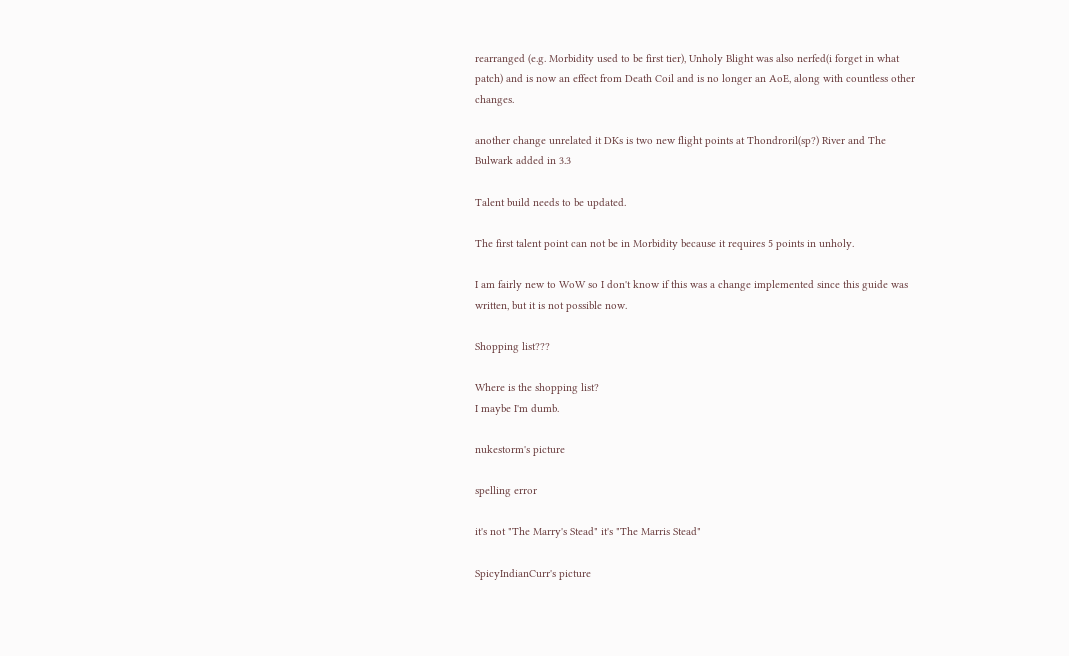rearranged (e.g. Morbidity used to be first tier), Unholy Blight was also nerfed(i forget in what patch) and is now an effect from Death Coil and is no longer an AoE, along with countless other changes.

another change unrelated it DKs is two new flight points at Thondroril(sp?) River and The Bulwark added in 3.3

Talent build needs to be updated.

The first talent point can not be in Morbidity because it requires 5 points in unholy.

I am fairly new to WoW so I don't know if this was a change implemented since this guide was written, but it is not possible now.

Shopping list???

Where is the shopping list?
I maybe I'm dumb.

nukestorm's picture

spelling error

it's not "The Marry's Stead" it's "The Marris Stead"

SpicyIndianCurr's picture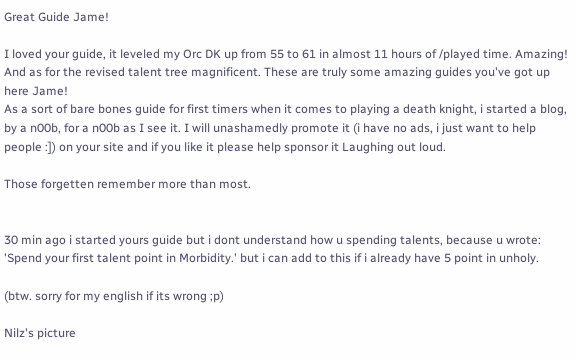Great Guide Jame!

I loved your guide, it leveled my Orc DK up from 55 to 61 in almost 11 hours of /played time. Amazing! And as for the revised talent tree magnificent. These are truly some amazing guides you've got up here Jame!
As a sort of bare bones guide for first timers when it comes to playing a death knight, i started a blog, by a n00b, for a n00b as I see it. I will unashamedly promote it (i have no ads, i just want to help people :]) on your site and if you like it please help sponsor it Laughing out loud.

Those forgetten remember more than most.


30 min ago i started yours guide but i dont understand how u spending talents, because u wrote: 'Spend your first talent point in Morbidity.' but i can add to this if i already have 5 point in unholy.

(btw. sorry for my english if its wrong ;p)

Nilz's picture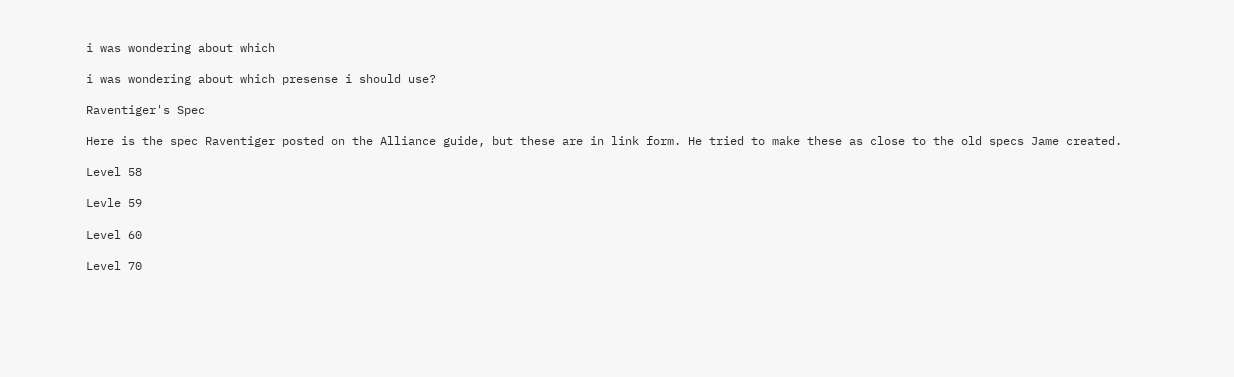i was wondering about which

i was wondering about which presense i should use?

Raventiger's Spec

Here is the spec Raventiger posted on the Alliance guide, but these are in link form. He tried to make these as close to the old specs Jame created.

Level 58

Levle 59

Level 60

Level 70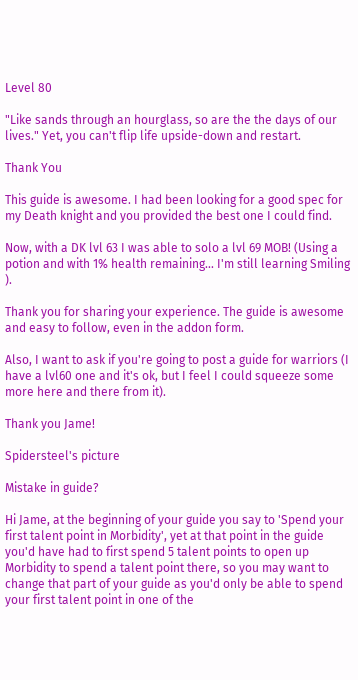Level 80

"Like sands through an hourglass, so are the the days of our lives." Yet, you can't flip life upside-down and restart.

Thank You

This guide is awesome. I had been looking for a good spec for my Death knight and you provided the best one I could find.

Now, with a DK lvl 63 I was able to solo a lvl 69 MOB! (Using a potion and with 1% health remaining... I'm still learning Smiling ).

Thank you for sharing your experience. The guide is awesome and easy to follow, even in the addon form.

Also, I want to ask if you're going to post a guide for warriors (I have a lvl60 one and it's ok, but I feel I could squeeze some more here and there from it).

Thank you Jame!

Spidersteel's picture

Mistake in guide?

Hi Jame, at the beginning of your guide you say to 'Spend your first talent point in Morbidity', yet at that point in the guide you'd have had to first spend 5 talent points to open up Morbidity to spend a talent point there, so you may want to change that part of your guide as you'd only be able to spend your first talent point in one of the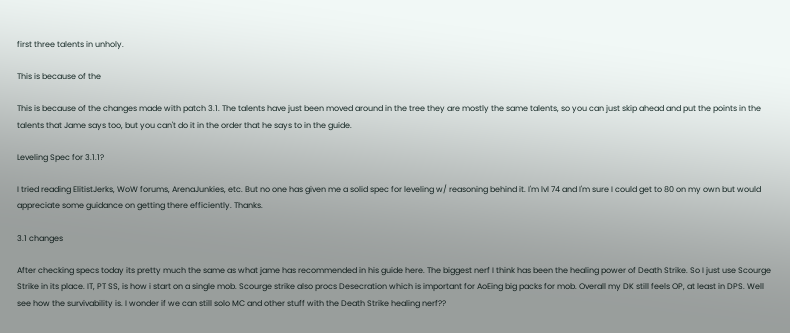first three talents in unholy.

This is because of the

This is because of the changes made with patch 3.1. The talents have just been moved around in the tree they are mostly the same talents, so you can just skip ahead and put the points in the talents that Jame says too, but you can't do it in the order that he says to in the guide.

Leveling Spec for 3.1.1?

I tried reading ElitistJerks, WoW forums, ArenaJunkies, etc. But no one has given me a solid spec for leveling w/ reasoning behind it. I'm lvl 74 and I'm sure I could get to 80 on my own but would appreciate some guidance on getting there efficiently. Thanks.

3.1 changes

After checking specs today its pretty much the same as what jame has recommended in his guide here. The biggest nerf I think has been the healing power of Death Strike. So I just use Scourge Strike in its place. IT, PT SS, is how i start on a single mob. Scourge strike also procs Desecration which is important for AoEing big packs for mob. Overall my DK still feels OP, at least in DPS. Well see how the survivability is. I wonder if we can still solo MC and other stuff with the Death Strike healing nerf??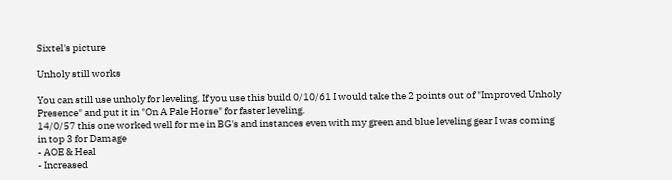Sixtel's picture

Unholy still works

You can still use unholy for leveling. If you use this build 0/10/61 I would take the 2 points out of "Improved Unholy Presence" and put it in "On A Pale Horse" for faster leveling.
14/0/57 this one worked well for me in BG's and instances even with my green and blue leveling gear I was coming in top 3 for Damage
- AOE & Heal
- Increased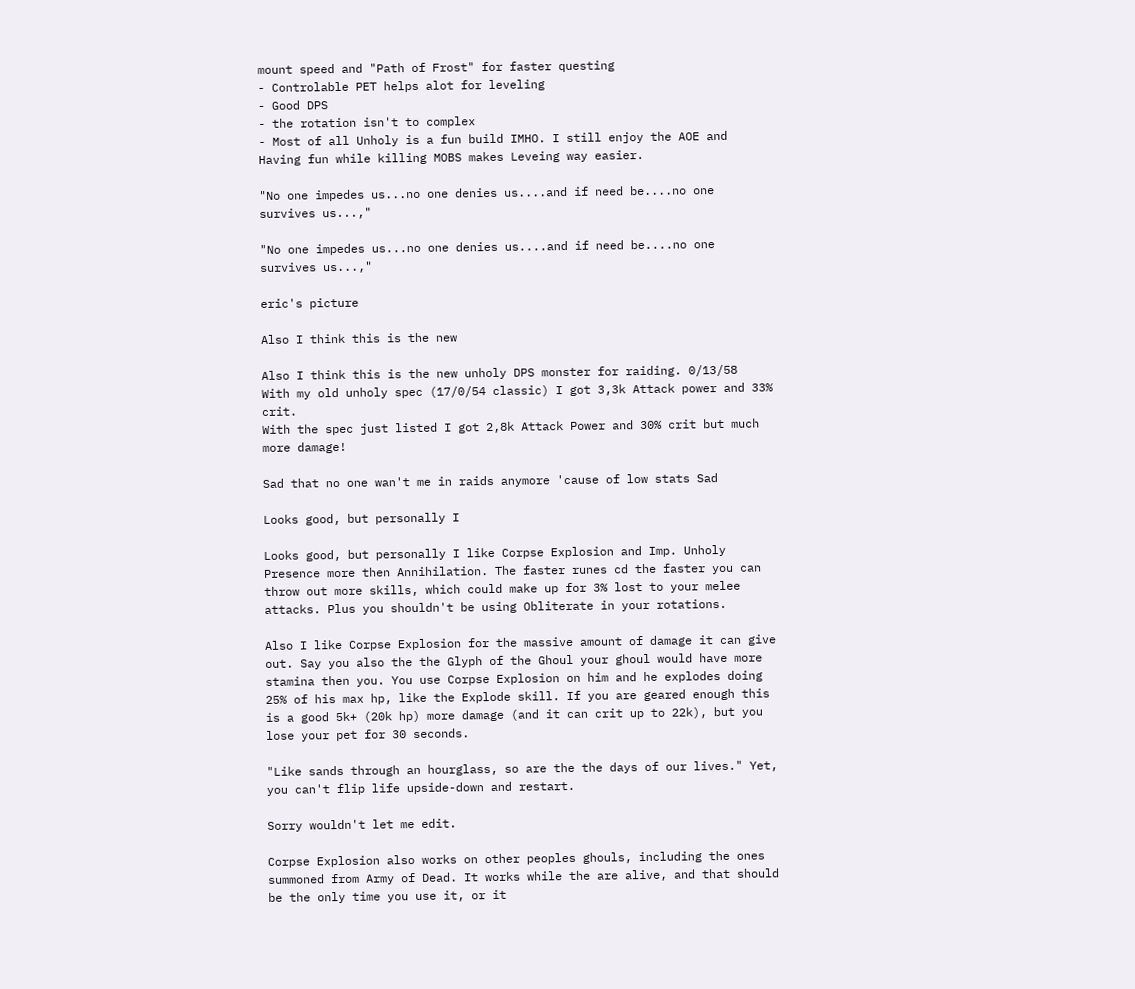mount speed and "Path of Frost" for faster questing
- Controlable PET helps alot for leveling
- Good DPS
- the rotation isn't to complex
- Most of all Unholy is a fun build IMHO. I still enjoy the AOE and Having fun while killing MOBS makes Leveing way easier.

"No one impedes us...no one denies us....and if need be....no one survives us...,"

"No one impedes us...no one denies us....and if need be....no one survives us...,"

eric's picture

Also I think this is the new

Also I think this is the new unholy DPS monster for raiding. 0/13/58
With my old unholy spec (17/0/54 classic) I got 3,3k Attack power and 33% crit.
With the spec just listed I got 2,8k Attack Power and 30% crit but much more damage!

Sad that no one wan't me in raids anymore 'cause of low stats Sad

Looks good, but personally I

Looks good, but personally I like Corpse Explosion and Imp. Unholy Presence more then Annihilation. The faster runes cd the faster you can throw out more skills, which could make up for 3% lost to your melee attacks. Plus you shouldn't be using Obliterate in your rotations.

Also I like Corpse Explosion for the massive amount of damage it can give out. Say you also the the Glyph of the Ghoul your ghoul would have more stamina then you. You use Corpse Explosion on him and he explodes doing 25% of his max hp, like the Explode skill. If you are geared enough this is a good 5k+ (20k hp) more damage (and it can crit up to 22k), but you lose your pet for 30 seconds.

"Like sands through an hourglass, so are the the days of our lives." Yet, you can't flip life upside-down and restart.

Sorry wouldn't let me edit.

Corpse Explosion also works on other peoples ghouls, including the ones summoned from Army of Dead. It works while the are alive, and that should be the only time you use it, or it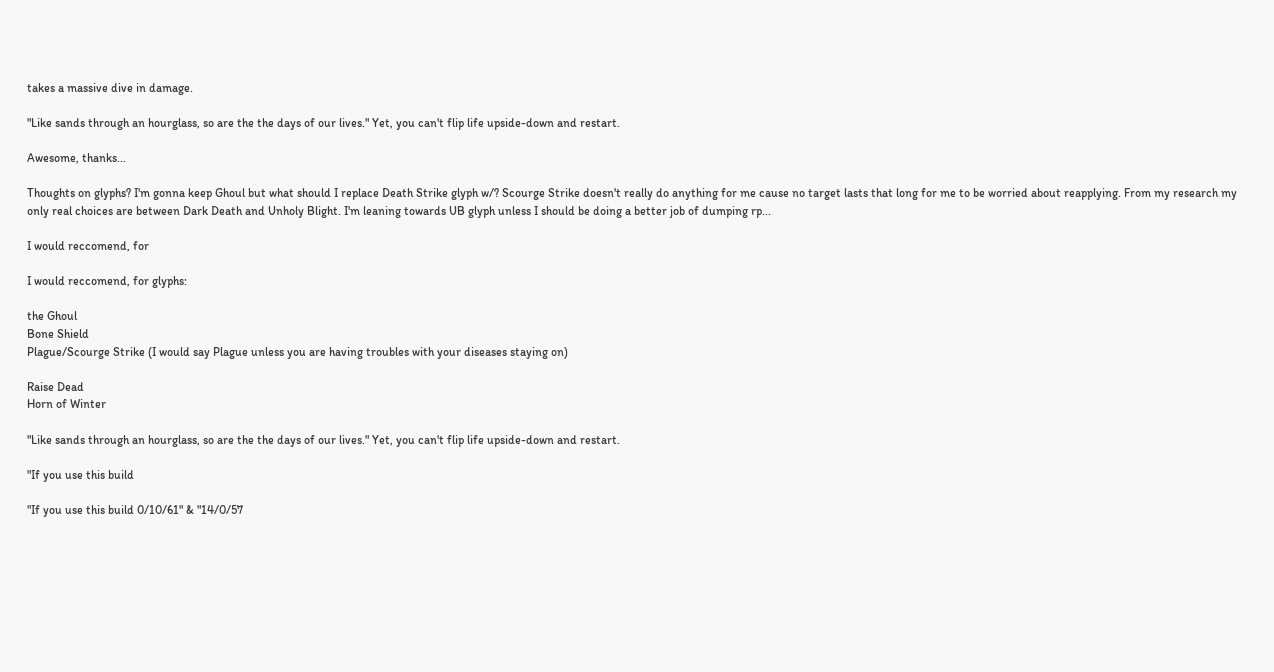takes a massive dive in damage.

"Like sands through an hourglass, so are the the days of our lives." Yet, you can't flip life upside-down and restart.

Awesome, thanks...

Thoughts on glyphs? I'm gonna keep Ghoul but what should I replace Death Strike glyph w/? Scourge Strike doesn't really do anything for me cause no target lasts that long for me to be worried about reapplying. From my research my only real choices are between Dark Death and Unholy Blight. I'm leaning towards UB glyph unless I should be doing a better job of dumping rp...

I would reccomend, for

I would reccomend, for glyphs:

the Ghoul
Bone Shield
Plague/Scourge Strike (I would say Plague unless you are having troubles with your diseases staying on)

Raise Dead
Horn of Winter

"Like sands through an hourglass, so are the the days of our lives." Yet, you can't flip life upside-down and restart.

"If you use this build

"If you use this build 0/10/61" & "14/0/57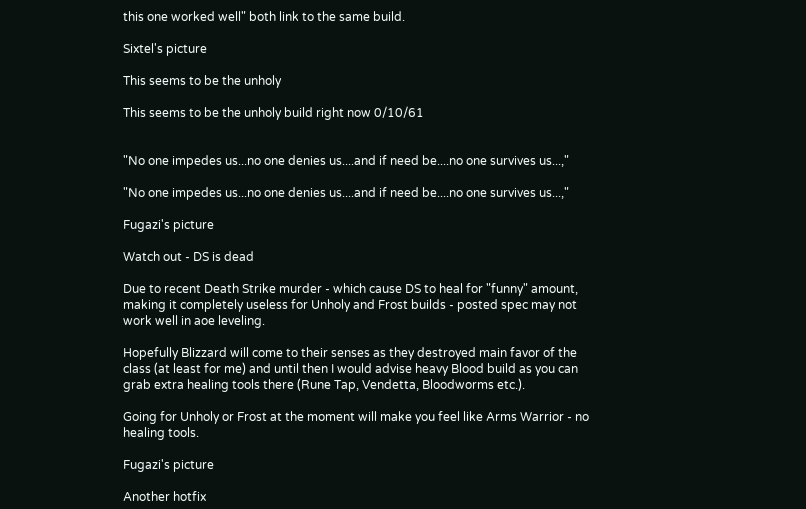this one worked well" both link to the same build.

Sixtel's picture

This seems to be the unholy

This seems to be the unholy build right now 0/10/61


"No one impedes us...no one denies us....and if need be....no one survives us...,"

"No one impedes us...no one denies us....and if need be....no one survives us...,"

Fugazi's picture

Watch out - DS is dead

Due to recent Death Strike murder - which cause DS to heal for "funny" amount, making it completely useless for Unholy and Frost builds - posted spec may not work well in aoe leveling.

Hopefully Blizzard will come to their senses as they destroyed main favor of the class (at least for me) and until then I would advise heavy Blood build as you can grab extra healing tools there (Rune Tap, Vendetta, Bloodworms etc.).

Going for Unholy or Frost at the moment will make you feel like Arms Warrior - no healing tools.

Fugazi's picture

Another hotfix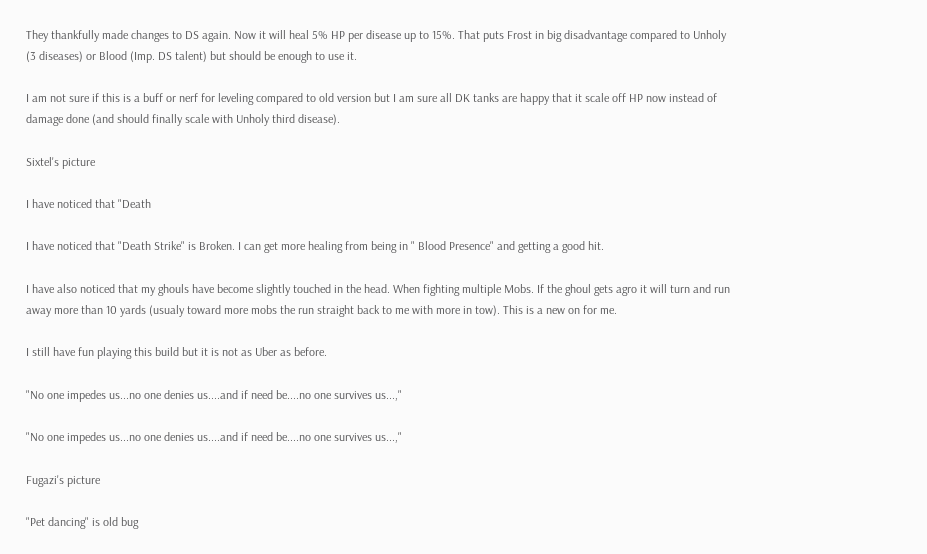They thankfully made changes to DS again. Now it will heal 5% HP per disease up to 15%. That puts Frost in big disadvantage compared to Unholy (3 diseases) or Blood (Imp. DS talent) but should be enough to use it.

I am not sure if this is a buff or nerf for leveling compared to old version but I am sure all DK tanks are happy that it scale off HP now instead of damage done (and should finally scale with Unholy third disease).

Sixtel's picture

I have noticed that "Death

I have noticed that "Death Strike" is Broken. I can get more healing from being in " Blood Presence" and getting a good hit.

I have also noticed that my ghouls have become slightly touched in the head. When fighting multiple Mobs. If the ghoul gets agro it will turn and run away more than 10 yards (usualy toward more mobs the run straight back to me with more in tow). This is a new on for me.

I still have fun playing this build but it is not as Uber as before.

"No one impedes us...no one denies us....and if need be....no one survives us...,"

"No one impedes us...no one denies us....and if need be....no one survives us...,"

Fugazi's picture

"Pet dancing" is old bug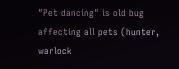"Pet dancing" is old bug affecting all pets (hunter, warlock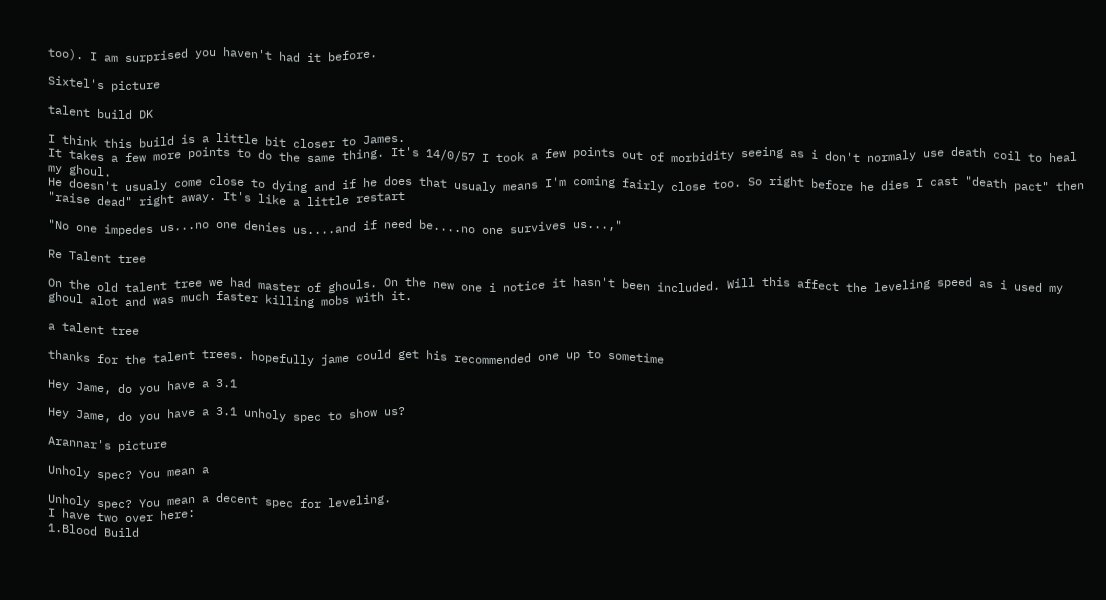too). I am surprised you haven't had it before.

Sixtel's picture

talent build DK

I think this build is a little bit closer to James.
It takes a few more points to do the same thing. It's 14/0/57 I took a few points out of morbidity seeing as i don't normaly use death coil to heal my ghoul.
He doesn't usualy come close to dying and if he does that usualy means I'm coming fairly close too. So right before he dies I cast "death pact" then "raise dead" right away. It's like a little restart

"No one impedes us...no one denies us....and if need be....no one survives us...,"

Re Talent tree

On the old talent tree we had master of ghouls. On the new one i notice it hasn't been included. Will this affect the leveling speed as i used my ghoul alot and was much faster killing mobs with it.

a talent tree

thanks for the talent trees. hopefully jame could get his recommended one up to sometime

Hey Jame, do you have a 3.1

Hey Jame, do you have a 3.1 unholy spec to show us?

Arannar's picture

Unholy spec? You mean a

Unholy spec? You mean a decent spec for leveling.
I have two over here:
1.Blood Build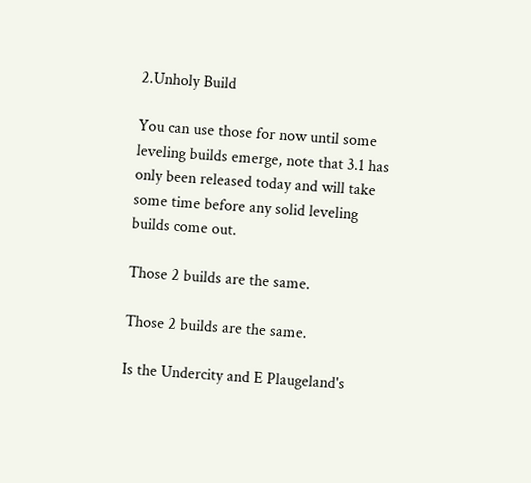2.Unholy Build

You can use those for now until some leveling builds emerge, note that 3.1 has only been released today and will take some time before any solid leveling builds come out.

Those 2 builds are the same.

Those 2 builds are the same.

Is the Undercity and E Plaugeland's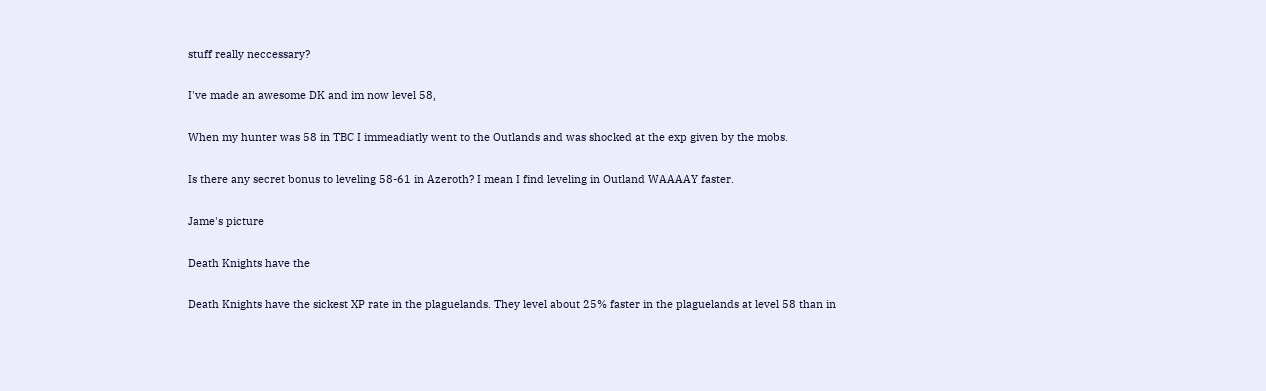stuff really neccessary?

I've made an awesome DK and im now level 58,

When my hunter was 58 in TBC I immeadiatly went to the Outlands and was shocked at the exp given by the mobs.

Is there any secret bonus to leveling 58-61 in Azeroth? I mean I find leveling in Outland WAAAAY faster.

Jame's picture

Death Knights have the

Death Knights have the sickest XP rate in the plaguelands. They level about 25% faster in the plaguelands at level 58 than in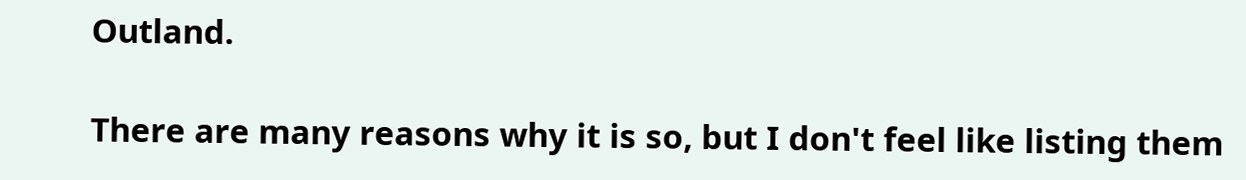Outland.

There are many reasons why it is so, but I don't feel like listing them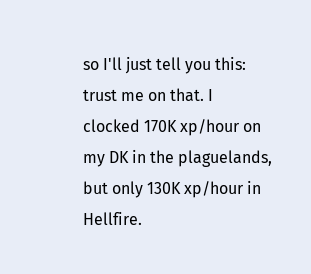so I'll just tell you this: trust me on that. I clocked 170K xp/hour on my DK in the plaguelands, but only 130K xp/hour in Hellfire.